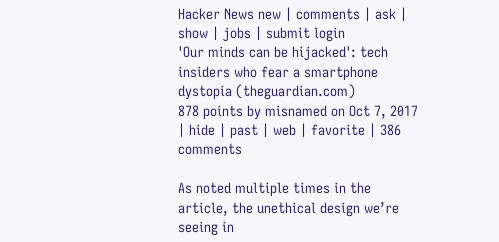Hacker News new | comments | ask | show | jobs | submit login
'Our minds can be hijacked': tech insiders who fear a smartphone dystopia (theguardian.com)
878 points by misnamed on Oct 7, 2017 | hide | past | web | favorite | 386 comments

As noted multiple times in the article, the unethical design we’re seeing in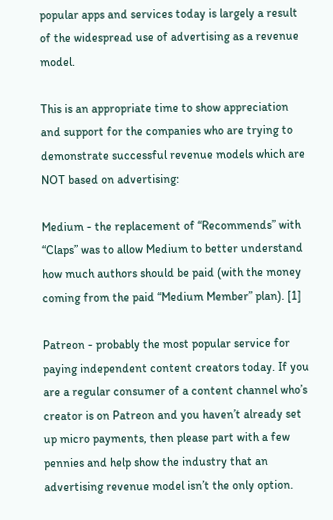popular apps and services today is largely a result of the widespread use of advertising as a revenue model.

This is an appropriate time to show appreciation and support for the companies who are trying to demonstrate successful revenue models which are NOT based on advertising:

Medium - the replacement of “Recommends” with “Claps” was to allow Medium to better understand how much authors should be paid (with the money coming from the paid “Medium Member” plan). [1]

Patreon - probably the most popular service for paying independent content creators today. If you are a regular consumer of a content channel who’s creator is on Patreon and you haven’t already set up micro payments, then please part with a few pennies and help show the industry that an advertising revenue model isn’t the only option.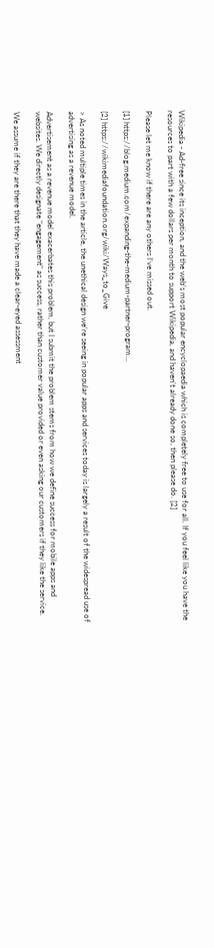Wikipedia - Ad-free since its inception, and the web’s most popular encyclopaedia which is completely free to use for all. If you feel like you have the resources to part with a few dollars per month to support Wikipedia, and haven’t already done so, then please do. [2]

Please let me know if there are any others I’ve missed out.

[1] https://blog.medium.com/expanding-the-medium-partner-program...

[2] https://wikimediafoundation.org/wiki/Ways_to_Give

> As noted multiple times in the article, the unethical design we’re seeing in popular apps and services today is largely a result of the widespread use of advertising as a revenue model.

Advertisement as a revenue model exacerbates this problem, but I submit the problem stems from how we define success for mobile apps and websites. We directly designate "engagement" as success, rather than customer value provided or even asking our customers if they like the service.

We assume if they are there that they have made a clear-eyed assessment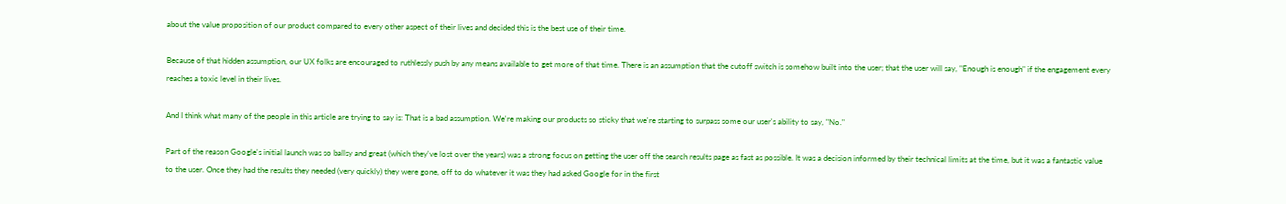about the value proposition of our product compared to every other aspect of their lives and decided this is the best use of their time.

Because of that hidden assumption, our UX folks are encouraged to ruthlessly push by any means available to get more of that time. There is an assumption that the cutoff switch is somehow built into the user; that the user will say, "Enough is enough" if the engagement every reaches a toxic level in their lives.

And I think what many of the people in this article are trying to say is: That is a bad assumption. We're making our products so sticky that we're starting to surpass some our user's ability to say, "No."

Part of the reason Google's initial launch was so ballsy and great (which they've lost over the years) was a strong focus on getting the user off the search results page as fast as possible. It was a decision informed by their technical limits at the time, but it was a fantastic value to the user. Once they had the results they needed (very quickly) they were gone, off to do whatever it was they had asked Google for in the first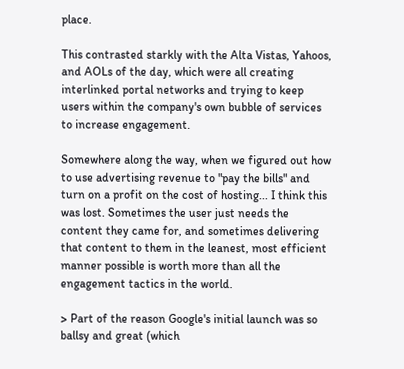place.

This contrasted starkly with the Alta Vistas, Yahoos, and AOLs of the day, which were all creating interlinked portal networks and trying to keep users within the company's own bubble of services to increase engagement.

Somewhere along the way, when we figured out how to use advertising revenue to "pay the bills" and turn on a profit on the cost of hosting... I think this was lost. Sometimes the user just needs the content they came for, and sometimes delivering that content to them in the leanest, most efficient manner possible is worth more than all the engagement tactics in the world.

> Part of the reason Google's initial launch was so ballsy and great (which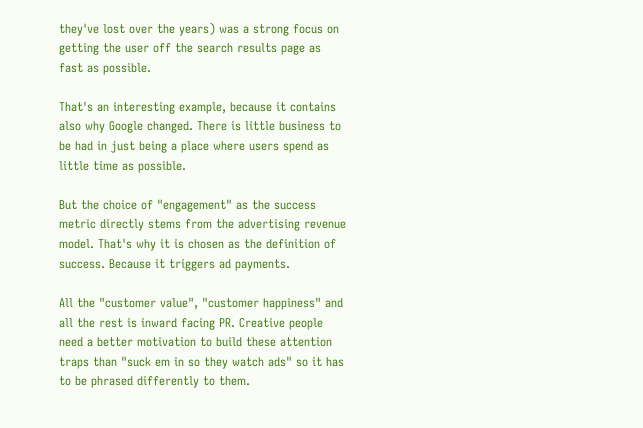they've lost over the years) was a strong focus on getting the user off the search results page as fast as possible.

That's an interesting example, because it contains also why Google changed. There is little business to be had in just being a place where users spend as little time as possible.

But the choice of "engagement" as the success metric directly stems from the advertising revenue model. That's why it is chosen as the definition of success. Because it triggers ad payments.

All the "customer value", "customer happiness" and all the rest is inward facing PR. Creative people need a better motivation to build these attention traps than "suck em in so they watch ads" so it has to be phrased differently to them.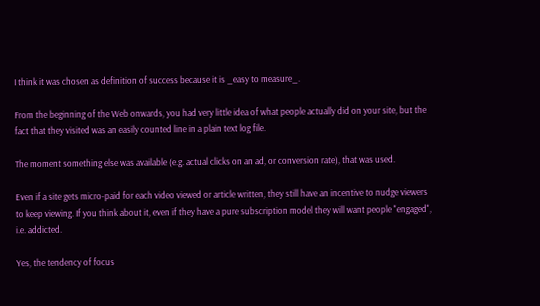I think it was chosen as definition of success because it is _easy to measure_.

From the beginning of the Web onwards, you had very little idea of what people actually did on your site, but the fact that they visited was an easily counted line in a plain text log file.

The moment something else was available (e.g. actual clicks on an ad, or conversion rate), that was used.

Even if a site gets micro-paid for each video viewed or article written, they still have an incentive to nudge viewers to keep viewing. If you think about it, even if they have a pure subscription model they will want people "engaged", i.e. addicted.

Yes, the tendency of focus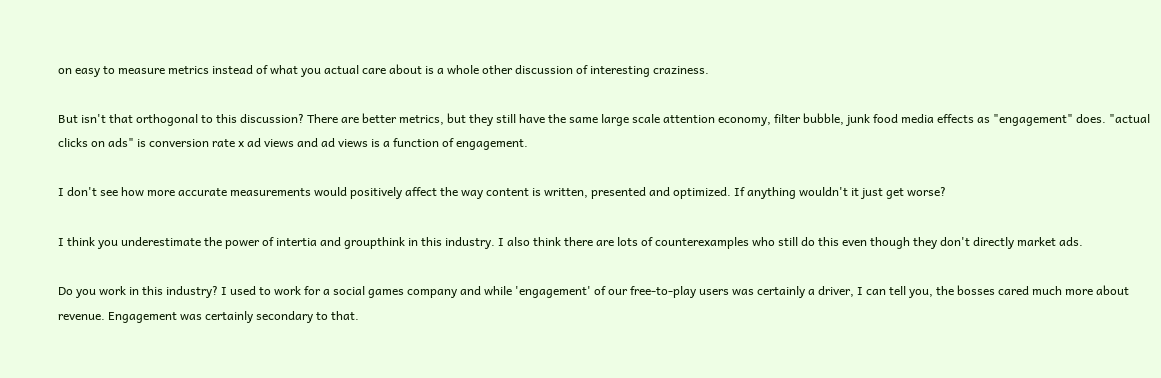on easy to measure metrics instead of what you actual care about is a whole other discussion of interesting craziness.

But isn't that orthogonal to this discussion? There are better metrics, but they still have the same large scale attention economy, filter bubble, junk food media effects as "engagement" does. "actual clicks on ads" is conversion rate x ad views and ad views is a function of engagement.

I don't see how more accurate measurements would positively affect the way content is written, presented and optimized. If anything wouldn't it just get worse?

I think you underestimate the power of intertia and groupthink in this industry. I also think there are lots of counterexamples who still do this even though they don't directly market ads.

Do you work in this industry? I used to work for a social games company and while 'engagement' of our free-to-play users was certainly a driver, I can tell you, the bosses cared much more about revenue. Engagement was certainly secondary to that.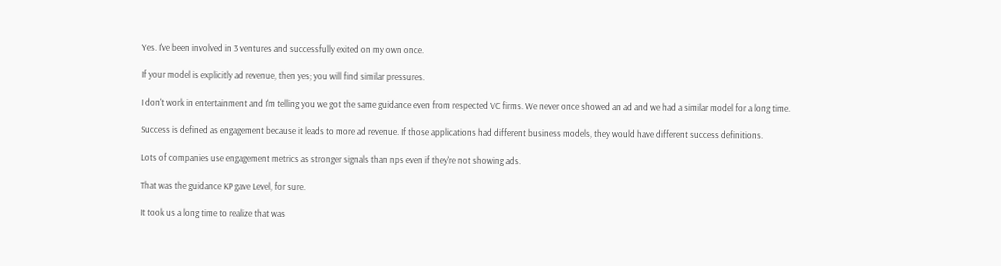Yes. I've been involved in 3 ventures and successfully exited on my own once.

If your model is explicitly ad revenue, then yes; you will find similar pressures.

I don't work in entertainment and I'm telling you we got the same guidance even from respected VC firms. We never once showed an ad and we had a similar model for a long time.

Success is defined as engagement because it leads to more ad revenue. If those applications had different business models, they would have different success definitions.

Lots of companies use engagement metrics as stronger signals than nps even if they're not showing ads.

That was the guidance KP gave Level, for sure.

It took us a long time to realize that was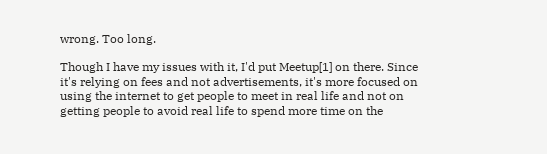wrong. Too long.

Though I have my issues with it, I'd put Meetup[1] on there. Since it's relying on fees and not advertisements, it's more focused on using the internet to get people to meet in real life and not on getting people to avoid real life to spend more time on the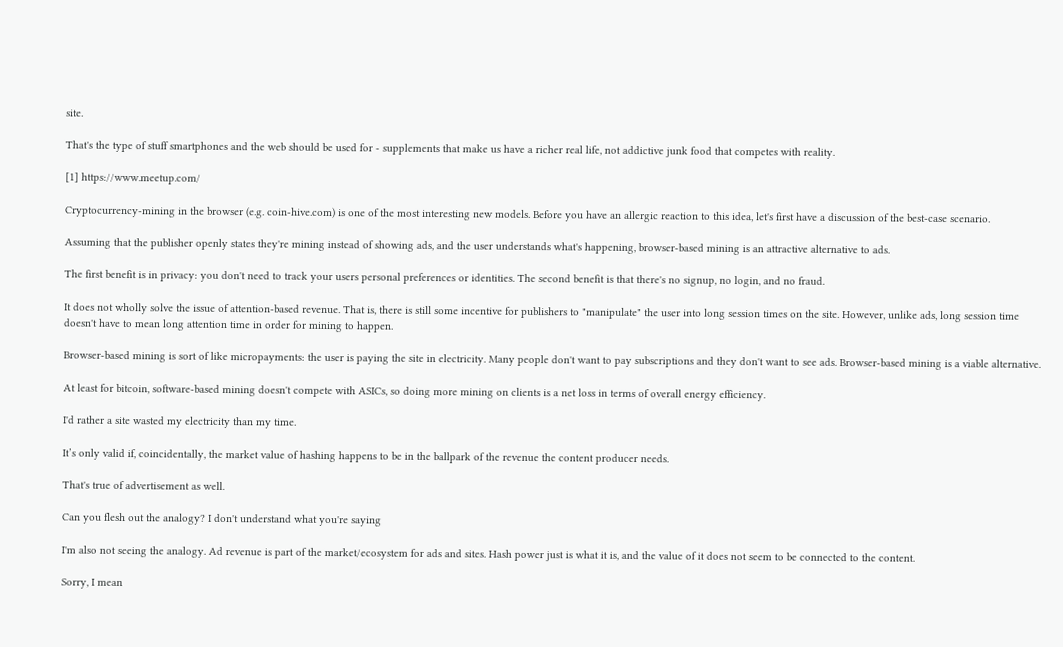site.

That's the type of stuff smartphones and the web should be used for - supplements that make us have a richer real life, not addictive junk food that competes with reality.

[1] https://www.meetup.com/

Cryptocurrency-mining in the browser (e.g. coin-hive.com) is one of the most interesting new models. Before you have an allergic reaction to this idea, let's first have a discussion of the best-case scenario.

Assuming that the publisher openly states they're mining instead of showing ads, and the user understands what's happening, browser-based mining is an attractive alternative to ads.

The first benefit is in privacy: you don't need to track your users personal preferences or identities. The second benefit is that there's no signup, no login, and no fraud.

It does not wholly solve the issue of attention-based revenue. That is, there is still some incentive for publishers to "manipulate" the user into long session times on the site. However, unlike ads, long session time doesn't have to mean long attention time in order for mining to happen.

Browser-based mining is sort of like micropayments: the user is paying the site in electricity. Many people don't want to pay subscriptions and they don't want to see ads. Browser-based mining is a viable alternative.

At least for bitcoin, software-based mining doesn't compete with ASICs, so doing more mining on clients is a net loss in terms of overall energy efficiency.

I'd rather a site wasted my electricity than my time.

It’s only valid if, coincidentally, the market value of hashing happens to be in the ballpark of the revenue the content producer needs.

That's true of advertisement as well.

Can you flesh out the analogy? I don't understand what you're saying

I'm also not seeing the analogy. Ad revenue is part of the market/ecosystem for ads and sites. Hash power just is what it is, and the value of it does not seem to be connected to the content.

Sorry, I mean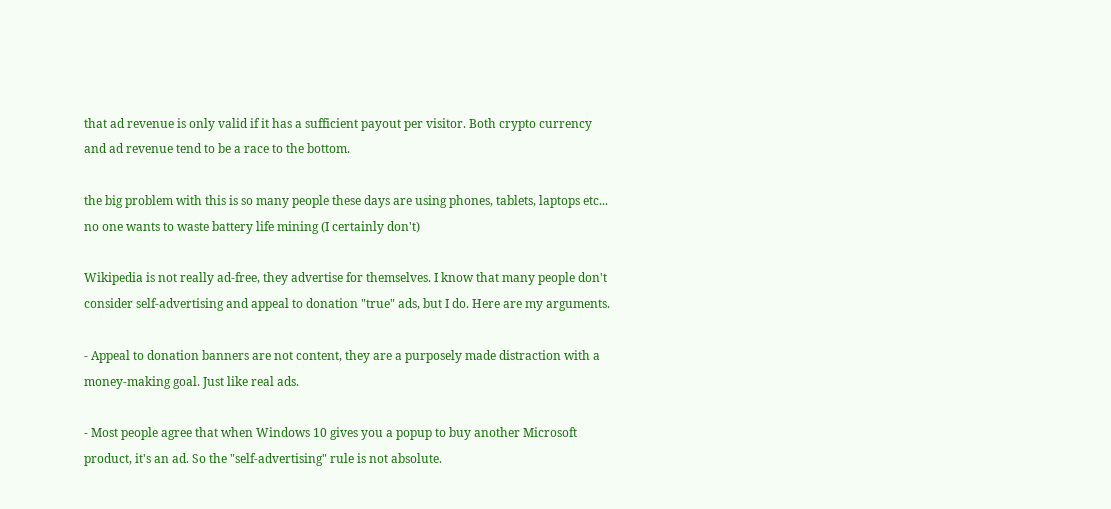that ad revenue is only valid if it has a sufficient payout per visitor. Both crypto currency and ad revenue tend to be a race to the bottom.

the big problem with this is so many people these days are using phones, tablets, laptops etc... no one wants to waste battery life mining (I certainly don't)

Wikipedia is not really ad-free, they advertise for themselves. I know that many people don't consider self-advertising and appeal to donation "true" ads, but I do. Here are my arguments.

- Appeal to donation banners are not content, they are a purposely made distraction with a money-making goal. Just like real ads.

- Most people agree that when Windows 10 gives you a popup to buy another Microsoft product, it's an ad. So the "self-advertising" rule is not absolute.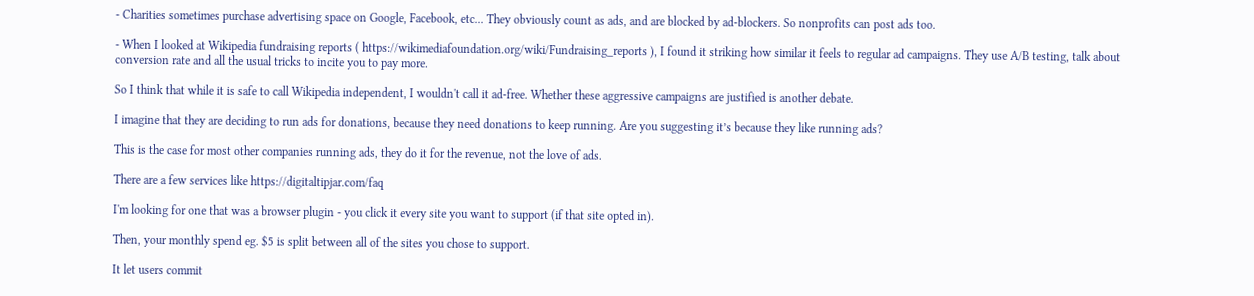- Charities sometimes purchase advertising space on Google, Facebook, etc... They obviously count as ads, and are blocked by ad-blockers. So nonprofits can post ads too.

- When I looked at Wikipedia fundraising reports ( https://wikimediafoundation.org/wiki/Fundraising_reports ), I found it striking how similar it feels to regular ad campaigns. They use A/B testing, talk about conversion rate and all the usual tricks to incite you to pay more.

So I think that while it is safe to call Wikipedia independent, I wouldn't call it ad-free. Whether these aggressive campaigns are justified is another debate.

I imagine that they are deciding to run ads for donations, because they need donations to keep running. Are you suggesting it’s because they like running ads?

This is the case for most other companies running ads, they do it for the revenue, not the love of ads.

There are a few services like https://digitaltipjar.com/faq

I'm looking for one that was a browser plugin - you click it every site you want to support (if that site opted in).

Then, your monthly spend eg. $5 is split between all of the sites you chose to support.

It let users commit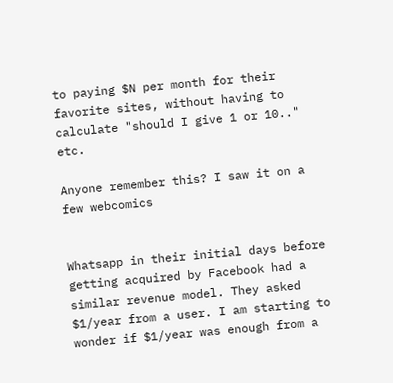to paying $N per month for their favorite sites, without having to calculate "should I give 1 or 10.." etc.

Anyone remember this? I saw it on a few webcomics


Whatsapp in their initial days before getting acquired by Facebook had a similar revenue model. They asked $1/year from a user. I am starting to wonder if $1/year was enough from a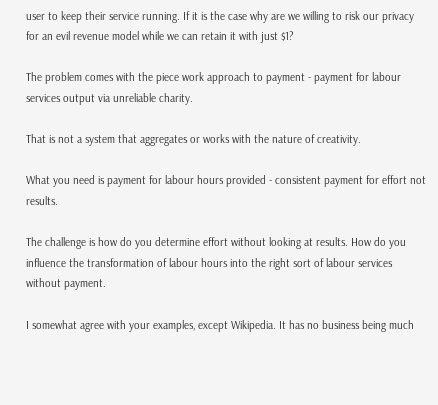user to keep their service running. If it is the case why are we willing to risk our privacy for an evil revenue model while we can retain it with just $1?

The problem comes with the piece work approach to payment - payment for labour services output via unreliable charity.

That is not a system that aggregates or works with the nature of creativity.

What you need is payment for labour hours provided - consistent payment for effort not results.

The challenge is how do you determine effort without looking at results. How do you influence the transformation of labour hours into the right sort of labour services without payment.

I somewhat agree with your examples, except Wikipedia. It has no business being much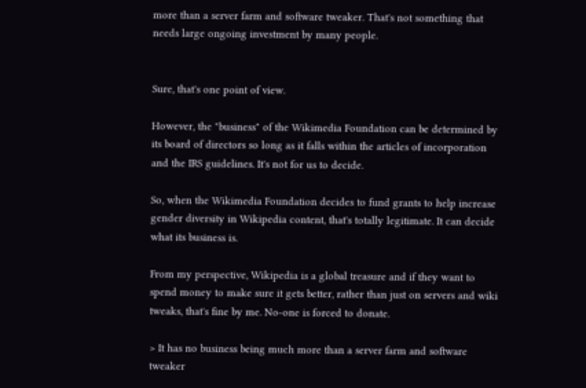more than a server farm and software tweaker. That's not something that needs large ongoing investment by many people.


Sure, that's one point of view.

However, the "business" of the Wikimedia Foundation can be determined by its board of directors so long as it falls within the articles of incorporation and the IRS guidelines. It's not for us to decide.

So, when the Wikimedia Foundation decides to fund grants to help increase gender diversity in Wikipedia content, that's totally legitimate. It can decide what its business is.

From my perspective, Wikipedia is a global treasure and if they want to spend money to make sure it gets better, rather than just on servers and wiki tweaks, that's fine by me. No-one is forced to donate.

> It has no business being much more than a server farm and software tweaker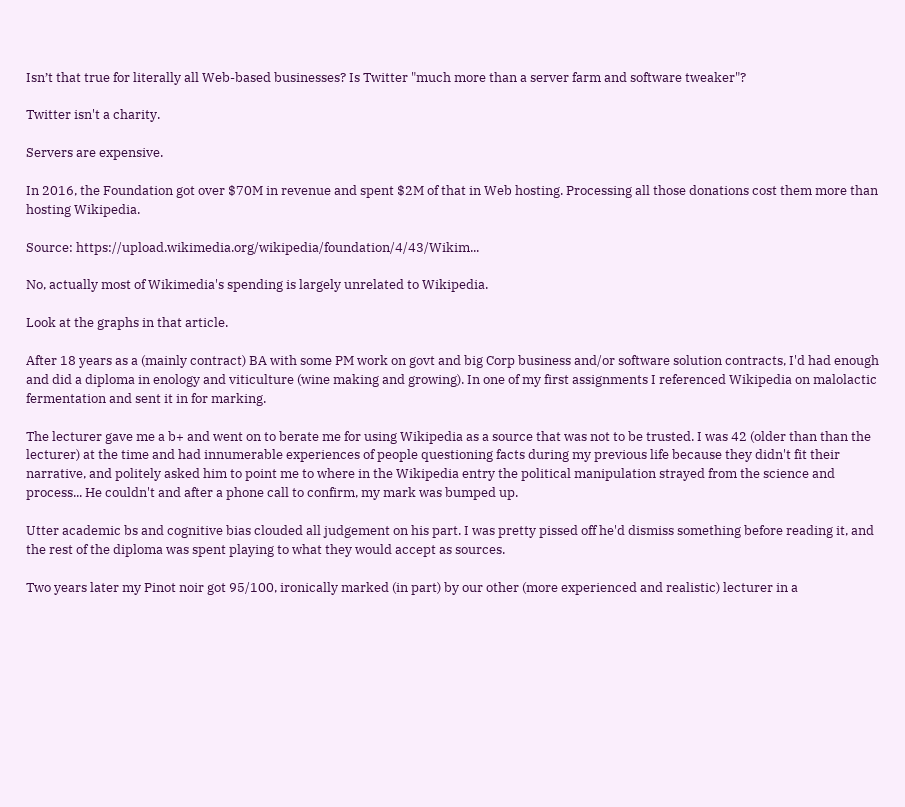Isn’t that true for literally all Web-based businesses? Is Twitter "much more than a server farm and software tweaker"?

Twitter isn't a charity.

Servers are expensive.

In 2016, the Foundation got over $70M in revenue and spent $2M of that in Web hosting. Processing all those donations cost them more than hosting Wikipedia.

Source: https://upload.wikimedia.org/wikipedia/foundation/4/43/Wikim...

No, actually most of Wikimedia's spending is largely unrelated to Wikipedia.

Look at the graphs in that article.

After 18 years as a (mainly contract) BA with some PM work on govt and big Corp business and/or software solution contracts, I'd had enough and did a diploma in enology and viticulture (wine making and growing). In one of my first assignments I referenced Wikipedia on malolactic fermentation and sent it in for marking.

The lecturer gave me a b+ and went on to berate me for using Wikipedia as a source that was not to be trusted. I was 42 (older than than the lecturer) at the time and had innumerable experiences of people questioning facts during my previous life because they didn't fit their narrative, and politely asked him to point me to where in the Wikipedia entry the political manipulation strayed from the science and process... He couldn't and after a phone call to confirm, my mark was bumped up.

Utter academic bs and cognitive bias clouded all judgement on his part. I was pretty pissed off he'd dismiss something before reading it, and the rest of the diploma was spent playing to what they would accept as sources.

Two years later my Pinot noir got 95/100, ironically marked (in part) by our other (more experienced and realistic) lecturer in a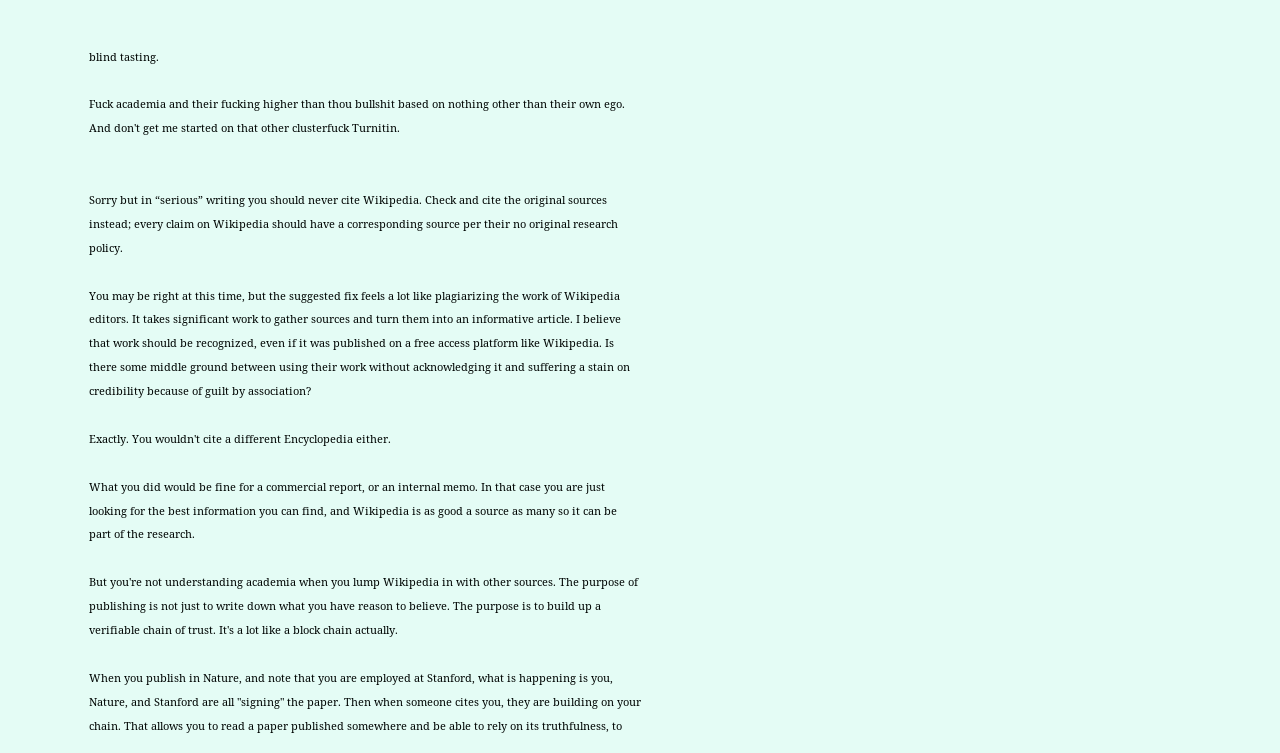blind tasting.

Fuck academia and their fucking higher than thou bullshit based on nothing other than their own ego. And don't get me started on that other clusterfuck Turnitin.


Sorry but in “serious” writing you should never cite Wikipedia. Check and cite the original sources instead; every claim on Wikipedia should have a corresponding source per their no original research policy.

You may be right at this time, but the suggested fix feels a lot like plagiarizing the work of Wikipedia editors. It takes significant work to gather sources and turn them into an informative article. I believe that work should be recognized, even if it was published on a free access platform like Wikipedia. Is there some middle ground between using their work without acknowledging it and suffering a stain on credibility because of guilt by association?

Exactly. You wouldn't cite a different Encyclopedia either.

What you did would be fine for a commercial report, or an internal memo. In that case you are just looking for the best information you can find, and Wikipedia is as good a source as many so it can be part of the research.

But you're not understanding academia when you lump Wikipedia in with other sources. The purpose of publishing is not just to write down what you have reason to believe. The purpose is to build up a verifiable chain of trust. It's a lot like a block chain actually.

When you publish in Nature, and note that you are employed at Stanford, what is happening is you, Nature, and Stanford are all "signing" the paper. Then when someone cites you, they are building on your chain. That allows you to read a paper published somewhere and be able to rely on its truthfulness, to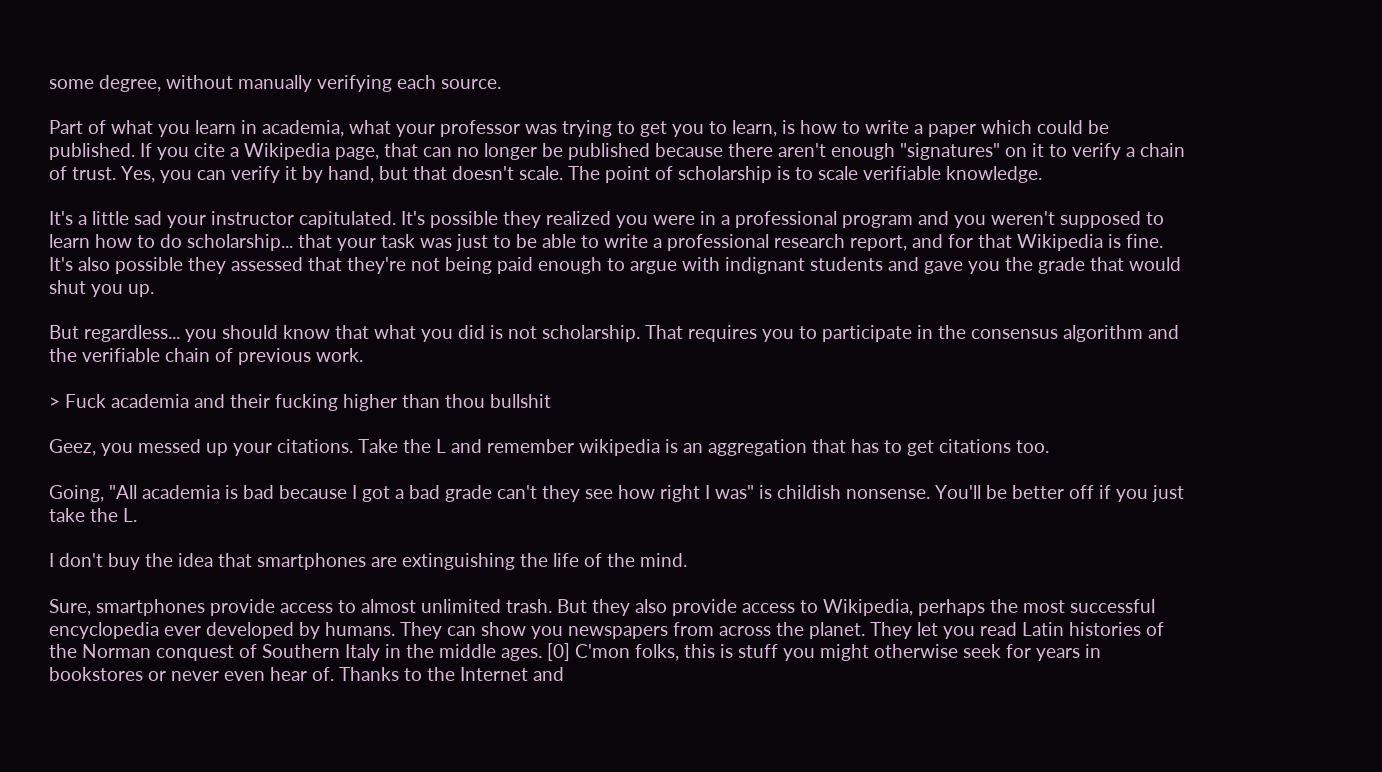some degree, without manually verifying each source.

Part of what you learn in academia, what your professor was trying to get you to learn, is how to write a paper which could be published. If you cite a Wikipedia page, that can no longer be published because there aren't enough "signatures" on it to verify a chain of trust. Yes, you can verify it by hand, but that doesn't scale. The point of scholarship is to scale verifiable knowledge.

It's a little sad your instructor capitulated. It's possible they realized you were in a professional program and you weren't supposed to learn how to do scholarship... that your task was just to be able to write a professional research report, and for that Wikipedia is fine. It's also possible they assessed that they're not being paid enough to argue with indignant students and gave you the grade that would shut you up.

But regardless... you should know that what you did is not scholarship. That requires you to participate in the consensus algorithm and the verifiable chain of previous work.

> Fuck academia and their fucking higher than thou bullshit

Geez, you messed up your citations. Take the L and remember wikipedia is an aggregation that has to get citations too.

Going, "All academia is bad because I got a bad grade can't they see how right I was" is childish nonsense. You'll be better off if you just take the L.

I don't buy the idea that smartphones are extinguishing the life of the mind.

Sure, smartphones provide access to almost unlimited trash. But they also provide access to Wikipedia, perhaps the most successful encyclopedia ever developed by humans. They can show you newspapers from across the planet. They let you read Latin histories of the Norman conquest of Southern Italy in the middle ages. [0] C'mon folks, this is stuff you might otherwise seek for years in bookstores or never even hear of. Thanks to the Internet and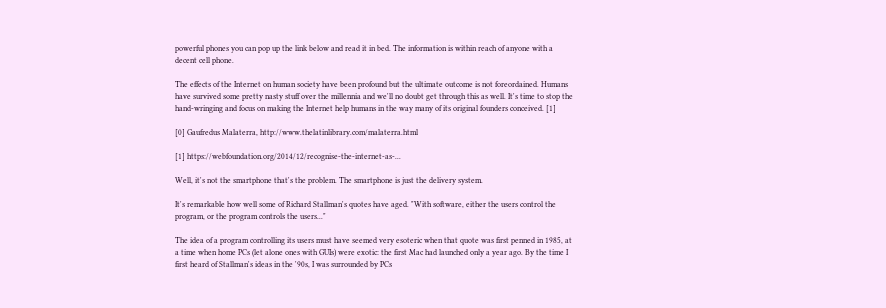powerful phones you can pop up the link below and read it in bed. The information is within reach of anyone with a decent cell phone.

The effects of the Internet on human society have been profound but the ultimate outcome is not foreordained. Humans have survived some pretty nasty stuff over the millennia and we'll no doubt get through this as well. It's time to stop the hand-wringing and focus on making the Internet help humans in the way many of its original founders conceived. [1]

[0] Gaufredus Malaterra, http://www.thelatinlibrary.com/malaterra.html

[1] https://webfoundation.org/2014/12/recognise-the-internet-as-...

Well, it's not the smartphone that's the problem. The smartphone is just the delivery system.

It's remarkable how well some of Richard Stallman's quotes have aged. "With software, either the users control the program, or the program controls the users..."

The idea of a program controlling its users must have seemed very esoteric when that quote was first penned in 1985, at a time when home PCs (let alone ones with GUIs) were exotic: the first Mac had launched only a year ago. By the time I first heard of Stallman's ideas in the '90s, I was surrounded by PCs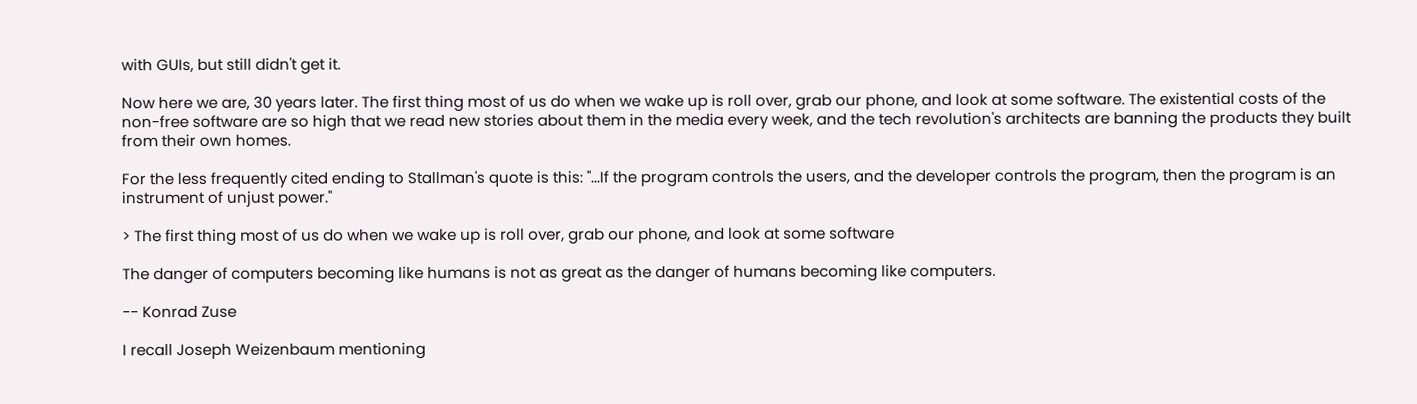with GUIs, but still didn't get it.

Now here we are, 30 years later. The first thing most of us do when we wake up is roll over, grab our phone, and look at some software. The existential costs of the non-free software are so high that we read new stories about them in the media every week, and the tech revolution's architects are banning the products they built from their own homes.

For the less frequently cited ending to Stallman's quote is this: "...If the program controls the users, and the developer controls the program, then the program is an instrument of unjust power."

> The first thing most of us do when we wake up is roll over, grab our phone, and look at some software

The danger of computers becoming like humans is not as great as the danger of humans becoming like computers.

-- Konrad Zuse

I recall Joseph Weizenbaum mentioning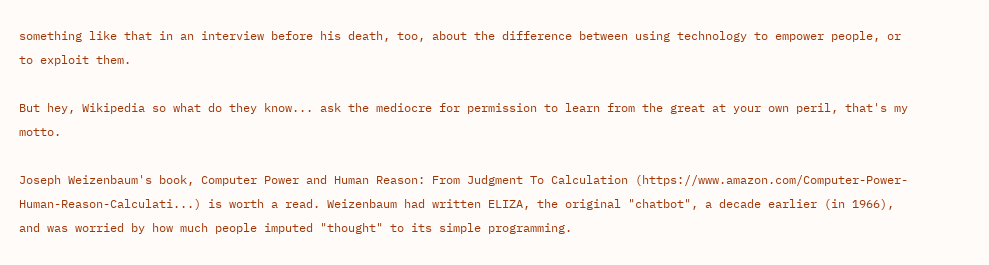something like that in an interview before his death, too, about the difference between using technology to empower people, or to exploit them.

But hey, Wikipedia so what do they know... ask the mediocre for permission to learn from the great at your own peril, that's my motto.

Joseph Weizenbaum's book, Computer Power and Human Reason: From Judgment To Calculation (https://www.amazon.com/Computer-Power-Human-Reason-Calculati...) is worth a read. Weizenbaum had written ELIZA, the original "chatbot", a decade earlier (in 1966), and was worried by how much people imputed "thought" to its simple programming.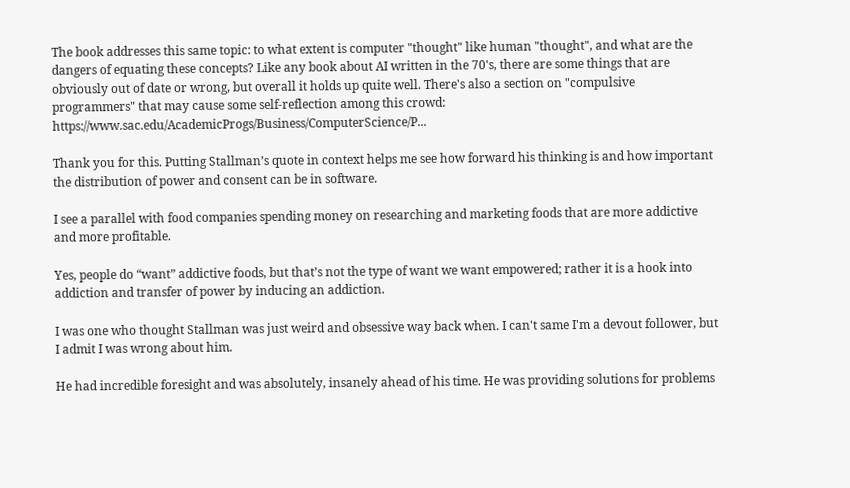The book addresses this same topic: to what extent is computer "thought" like human "thought", and what are the dangers of equating these concepts? Like any book about AI written in the 70's, there are some things that are obviously out of date or wrong, but overall it holds up quite well. There's also a section on "compulsive programmers" that may cause some self-reflection among this crowd: https://www.sac.edu/AcademicProgs/Business/ComputerScience/P...

Thank you for this. Putting Stallman’s quote in context helps me see how forward his thinking is and how important the distribution of power and consent can be in software.

I see a parallel with food companies spending money on researching and marketing foods that are more addictive and more profitable.

Yes, people do “want” addictive foods, but that’s not the type of want we want empowered; rather it is a hook into addiction and transfer of power by inducing an addiction.

I was one who thought Stallman was just weird and obsessive way back when. I can't same I'm a devout follower, but I admit I was wrong about him.

He had incredible foresight and was absolutely, insanely ahead of his time. He was providing solutions for problems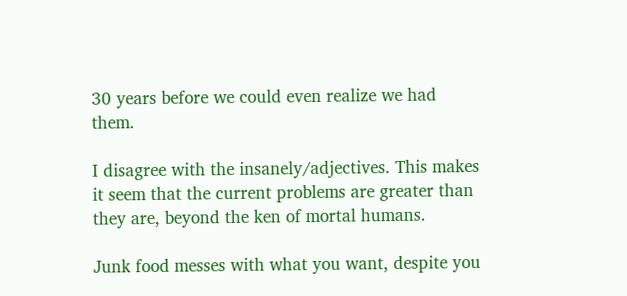30 years before we could even realize we had them.

I disagree with the insanely/adjectives. This makes it seem that the current problems are greater than they are, beyond the ken of mortal humans.

Junk food messes with what you want, despite you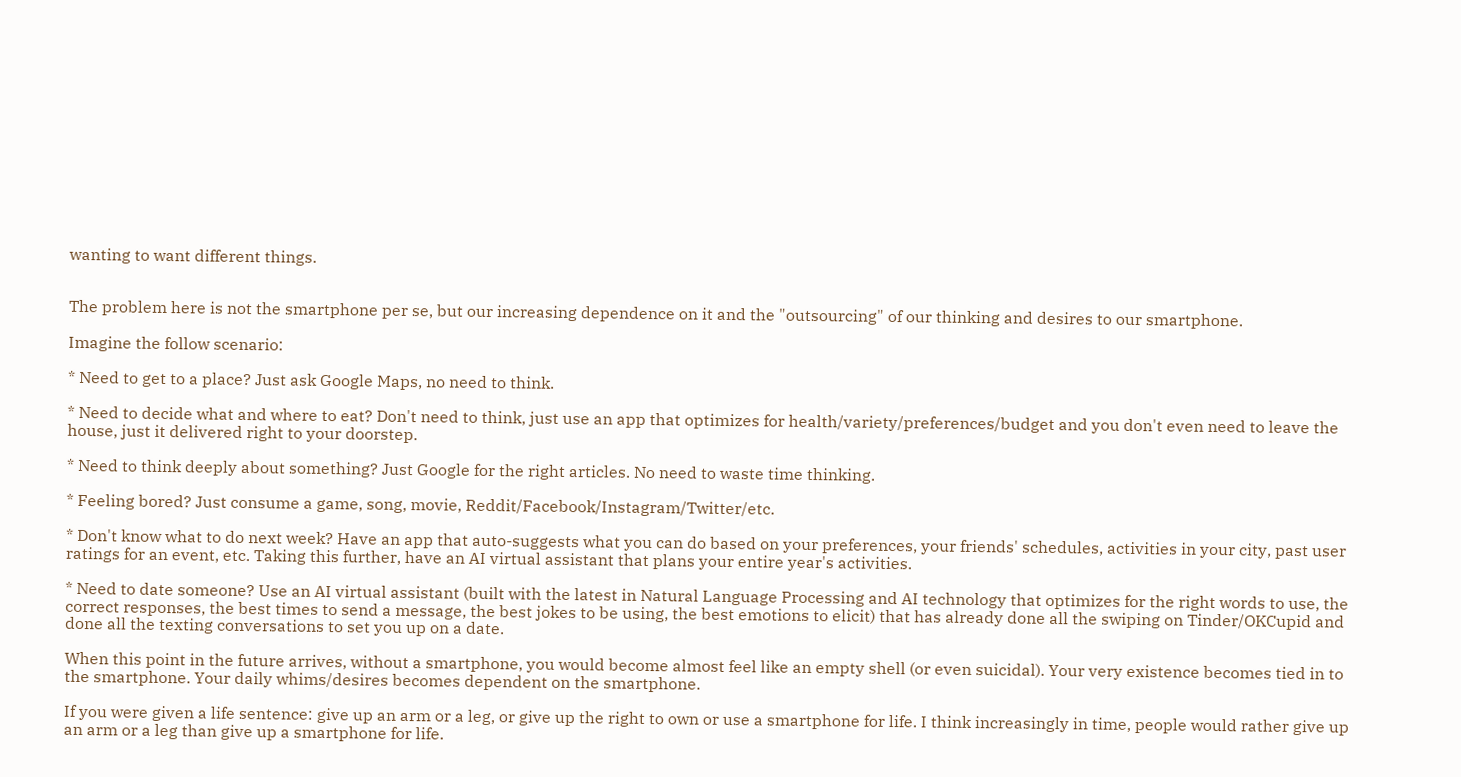wanting to want different things.


The problem here is not the smartphone per se, but our increasing dependence on it and the "outsourcing" of our thinking and desires to our smartphone.

Imagine the follow scenario:

* Need to get to a place? Just ask Google Maps, no need to think.

* Need to decide what and where to eat? Don't need to think, just use an app that optimizes for health/variety/preferences/budget and you don't even need to leave the house, just it delivered right to your doorstep.

* Need to think deeply about something? Just Google for the right articles. No need to waste time thinking.

* Feeling bored? Just consume a game, song, movie, Reddit/Facebook/Instagram/Twitter/etc.

* Don't know what to do next week? Have an app that auto-suggests what you can do based on your preferences, your friends' schedules, activities in your city, past user ratings for an event, etc. Taking this further, have an AI virtual assistant that plans your entire year's activities.

* Need to date someone? Use an AI virtual assistant (built with the latest in Natural Language Processing and AI technology that optimizes for the right words to use, the correct responses, the best times to send a message, the best jokes to be using, the best emotions to elicit) that has already done all the swiping on Tinder/OKCupid and done all the texting conversations to set you up on a date.

When this point in the future arrives, without a smartphone, you would become almost feel like an empty shell (or even suicidal). Your very existence becomes tied in to the smartphone. Your daily whims/desires becomes dependent on the smartphone.

If you were given a life sentence: give up an arm or a leg, or give up the right to own or use a smartphone for life. I think increasingly in time, people would rather give up an arm or a leg than give up a smartphone for life.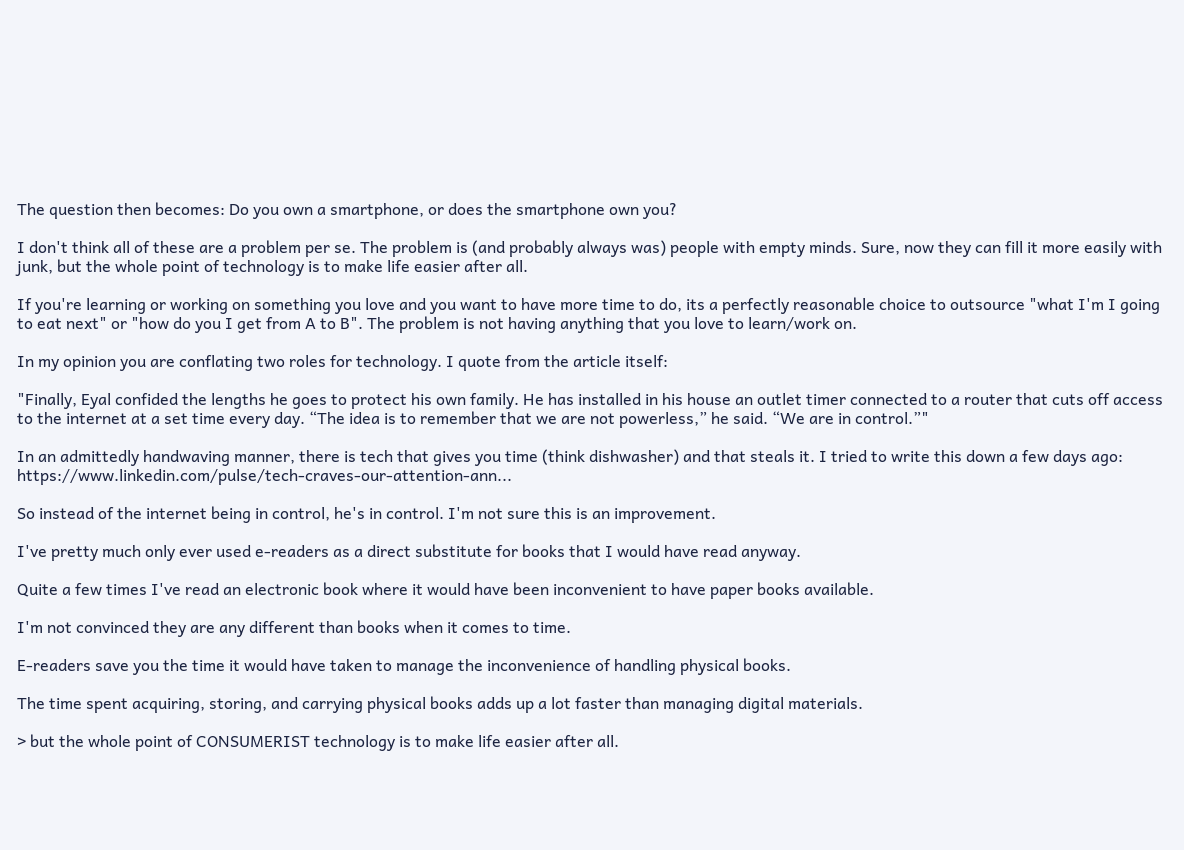The question then becomes: Do you own a smartphone, or does the smartphone own you?

I don't think all of these are a problem per se. The problem is (and probably always was) people with empty minds. Sure, now they can fill it more easily with junk, but the whole point of technology is to make life easier after all.

If you're learning or working on something you love and you want to have more time to do, its a perfectly reasonable choice to outsource "what I'm I going to eat next" or "how do you I get from A to B". The problem is not having anything that you love to learn/work on.

In my opinion you are conflating two roles for technology. I quote from the article itself:

"Finally, Eyal confided the lengths he goes to protect his own family. He has installed in his house an outlet timer connected to a router that cuts off access to the internet at a set time every day. “The idea is to remember that we are not powerless,” he said. “We are in control.”"

In an admittedly handwaving manner, there is tech that gives you time (think dishwasher) and that steals it. I tried to write this down a few days ago: https://www.linkedin.com/pulse/tech-craves-our-attention-ann...

So instead of the internet being in control, he's in control. I'm not sure this is an improvement.

I've pretty much only ever used e-readers as a direct substitute for books that I would have read anyway.

Quite a few times I've read an electronic book where it would have been inconvenient to have paper books available.

I'm not convinced they are any different than books when it comes to time.

E-readers save you the time it would have taken to manage the inconvenience of handling physical books.

The time spent acquiring, storing, and carrying physical books adds up a lot faster than managing digital materials.

> but the whole point of CONSUMERIST technology is to make life easier after all.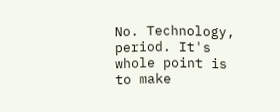No. Technology, period. It's whole point is to make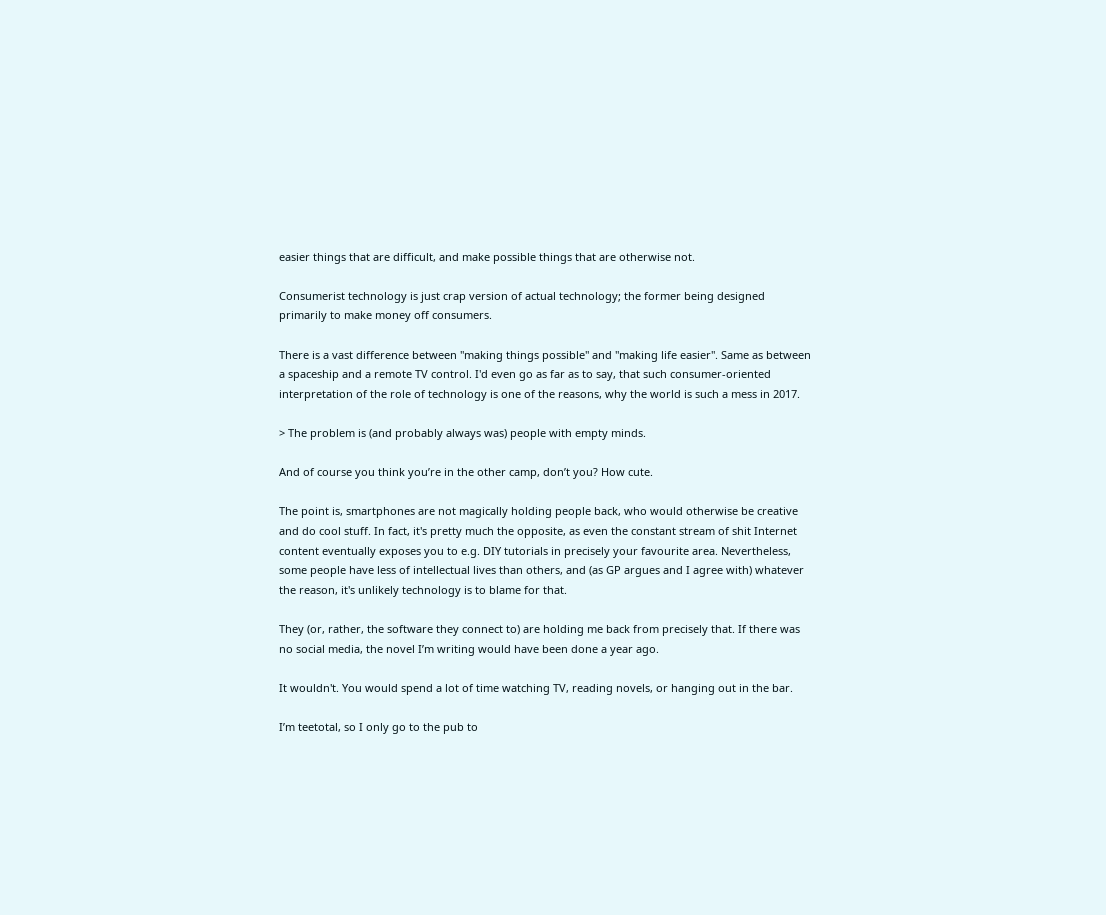easier things that are difficult, and make possible things that are otherwise not.

Consumerist technology is just crap version of actual technology; the former being designed primarily to make money off consumers.

There is a vast difference between "making things possible" and "making life easier". Same as between a spaceship and a remote TV control. I'd even go as far as to say, that such consumer-oriented interpretation of the role of technology is one of the reasons, why the world is such a mess in 2017.

> The problem is (and probably always was) people with empty minds.

And of course you think you’re in the other camp, don’t you? How cute.

The point is, smartphones are not magically holding people back, who would otherwise be creative and do cool stuff. In fact, it's pretty much the opposite, as even the constant stream of shit Internet content eventually exposes you to e.g. DIY tutorials in precisely your favourite area. Nevertheless, some people have less of intellectual lives than others, and (as GP argues and I agree with) whatever the reason, it's unlikely technology is to blame for that.

They (or, rather, the software they connect to) are holding me back from precisely that. If there was no social media, the novel I’m writing would have been done a year ago.

It wouldn't. You would spend a lot of time watching TV, reading novels, or hanging out in the bar.

I’m teetotal, so I only go to the pub to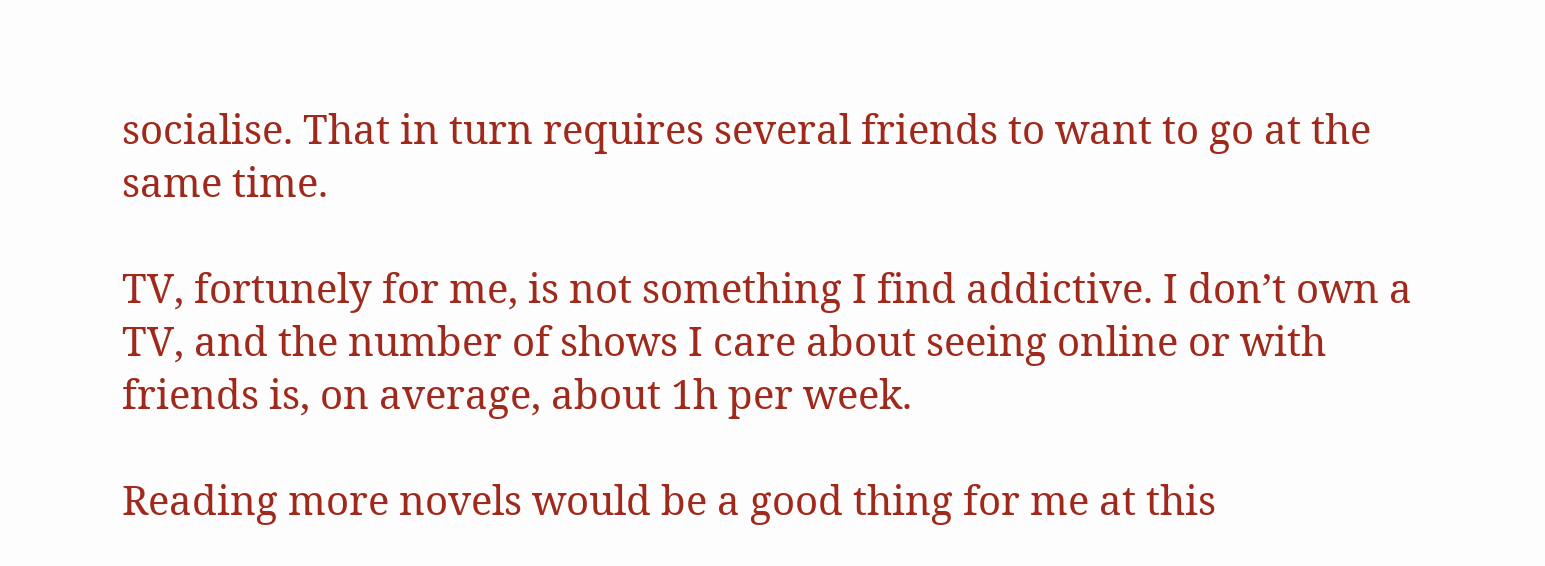socialise. That in turn requires several friends to want to go at the same time.

TV, fortunely for me, is not something I find addictive. I don’t own a TV, and the number of shows I care about seeing online or with friends is, on average, about 1h per week.

Reading more novels would be a good thing for me at this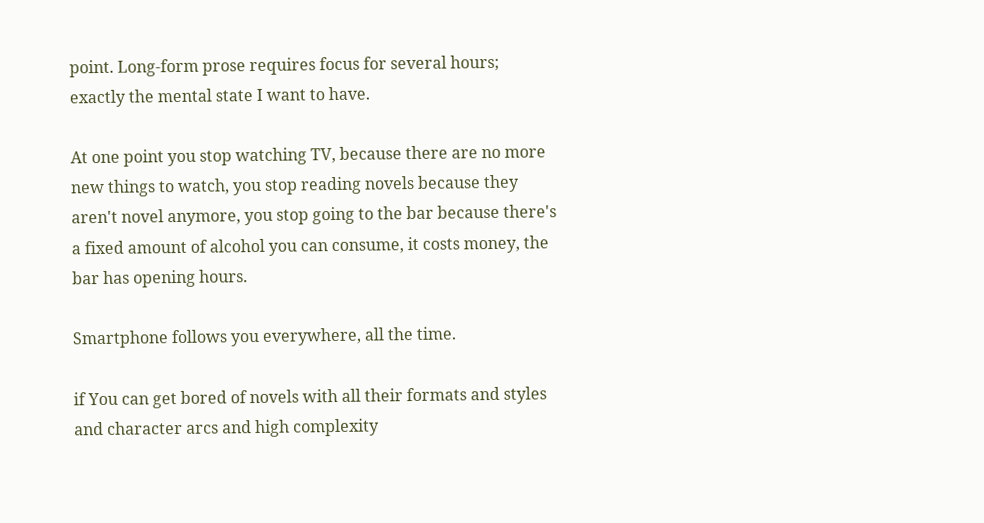point. Long-form prose requires focus for several hours; exactly the mental state I want to have.

At one point you stop watching TV, because there are no more new things to watch, you stop reading novels because they aren't novel anymore, you stop going to the bar because there's a fixed amount of alcohol you can consume, it costs money, the bar has opening hours.

Smartphone follows you everywhere, all the time.

if You can get bored of novels with all their formats and styles and character arcs and high complexity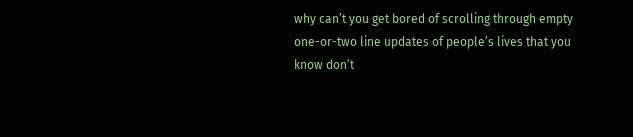why can’t you get bored of scrolling through empty one-or-two line updates of people’s lives that you know don’t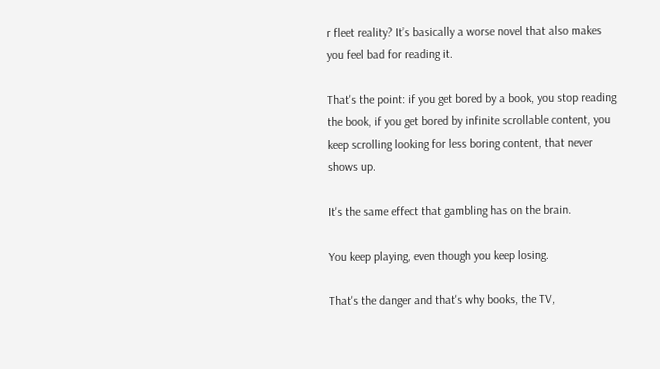r fleet reality? It’s basically a worse novel that also makes you feel bad for reading it.

That's the point: if you get bored by a book, you stop reading the book, if you get bored by infinite scrollable content, you keep scrolling looking for less boring content, that never shows up.

It's the same effect that gambling has on the brain.

You keep playing, even though you keep losing.

That's the danger and that's why books, the TV,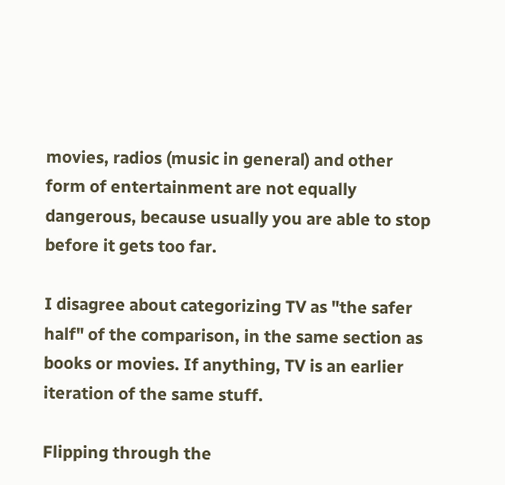movies, radios (music in general) and other form of entertainment are not equally dangerous, because usually you are able to stop before it gets too far.

I disagree about categorizing TV as "the safer half" of the comparison, in the same section as books or movies. If anything, TV is an earlier iteration of the same stuff.

Flipping through the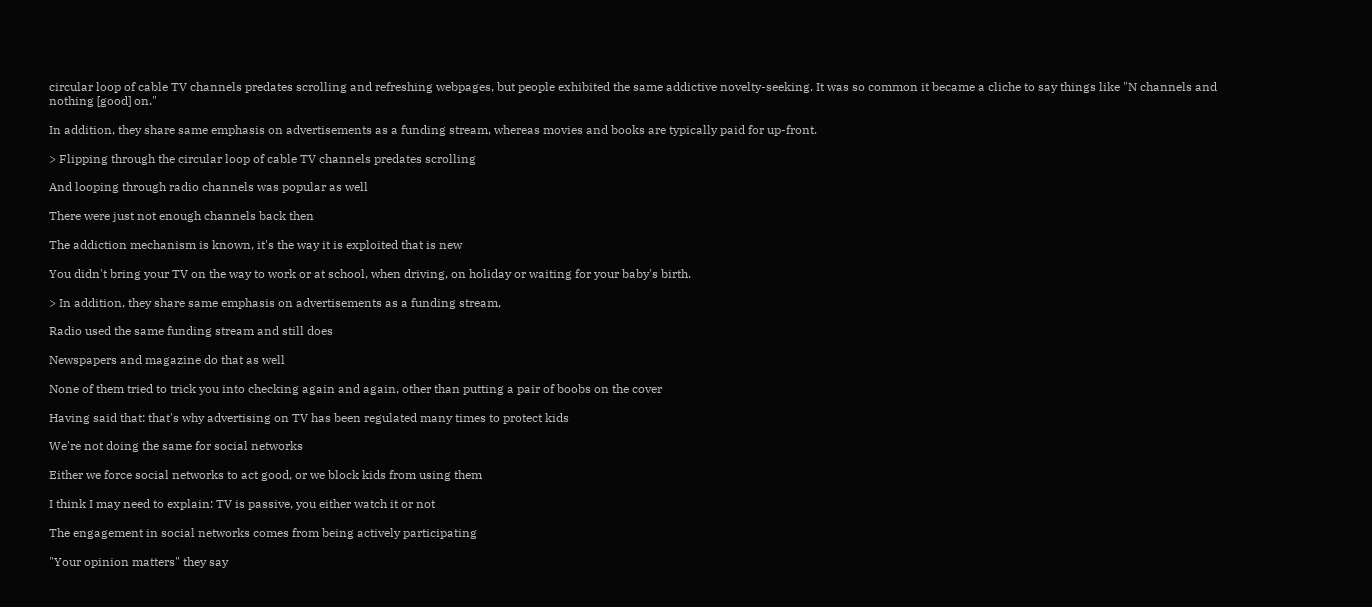circular loop of cable TV channels predates scrolling and refreshing webpages, but people exhibited the same addictive novelty-seeking. It was so common it became a cliche to say things like "N channels and nothing [good] on."

In addition, they share same emphasis on advertisements as a funding stream, whereas movies and books are typically paid for up-front.

> Flipping through the circular loop of cable TV channels predates scrolling

And looping through radio channels was popular as well

There were just not enough channels back then

The addiction mechanism is known, it's the way it is exploited that is new

You didn't bring your TV on the way to work or at school, when driving, on holiday or waiting for your baby's birth.

> In addition, they share same emphasis on advertisements as a funding stream,

Radio used the same funding stream and still does

Newspapers and magazine do that as well

None of them tried to trick you into checking again and again, other than putting a pair of boobs on the cover

Having said that: that's why advertising on TV has been regulated many times to protect kids

We're not doing the same for social networks

Either we force social networks to act good, or we block kids from using them

I think I may need to explain: TV is passive, you either watch it or not

The engagement in social networks comes from being actively participating

"Your opinion matters" they say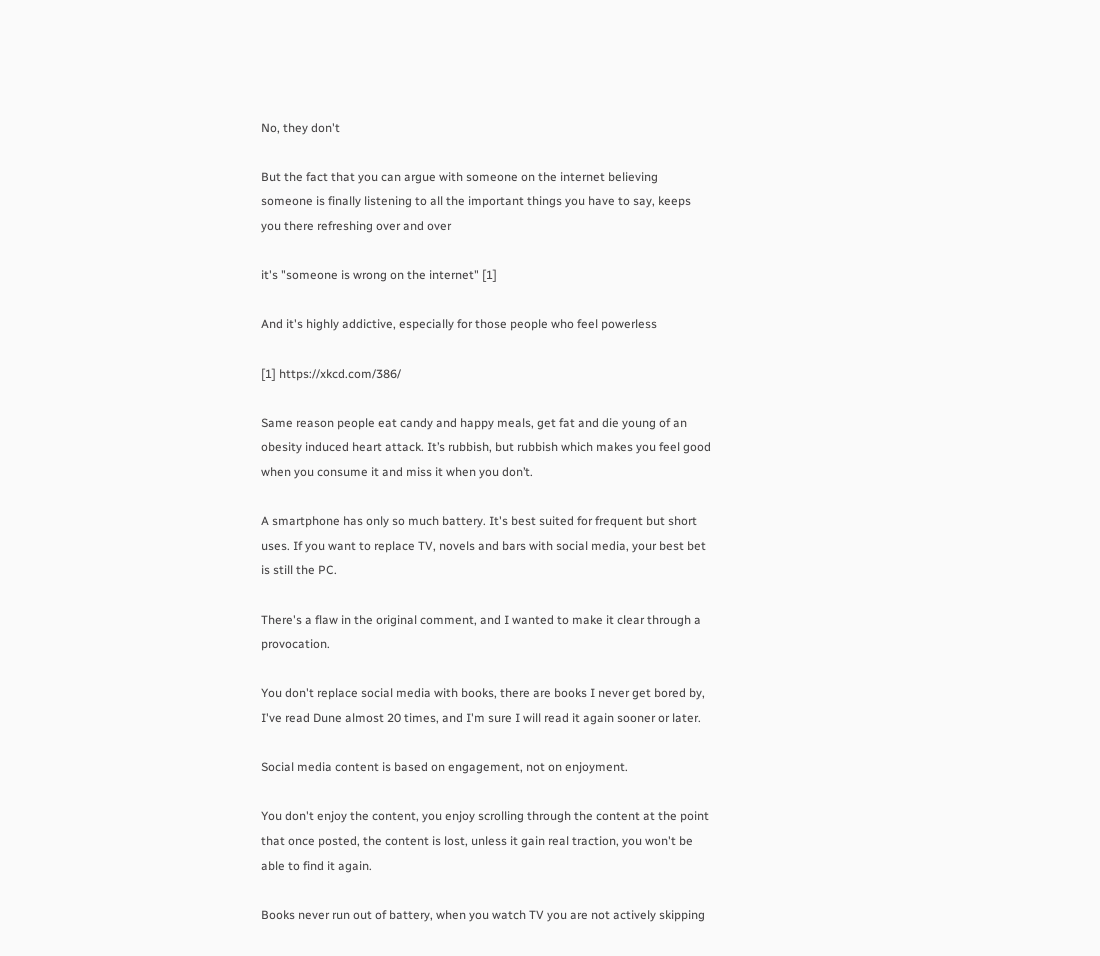No, they don't

But the fact that you can argue with someone on the internet believing someone is finally listening to all the important things you have to say, keeps you there refreshing over and over

it's "someone is wrong on the internet" [1]

And it's highly addictive, especially for those people who feel powerless

[1] https://xkcd.com/386/

Same reason people eat candy and happy meals, get fat and die young of an obesity induced heart attack. It’s rubbish, but rubbish which makes you feel good when you consume it and miss it when you don’t.

A smartphone has only so much battery. It's best suited for frequent but short uses. If you want to replace TV, novels and bars with social media, your best bet is still the PC.

There's a flaw in the original comment, and I wanted to make it clear through a provocation.

You don't replace social media with books, there are books I never get bored by, I've read Dune almost 20 times, and I'm sure I will read it again sooner or later.

Social media content is based on engagement, not on enjoyment.

You don't enjoy the content, you enjoy scrolling through the content at the point that once posted, the content is lost, unless it gain real traction, you won't be able to find it again.

Books never run out of battery, when you watch TV you are not actively skipping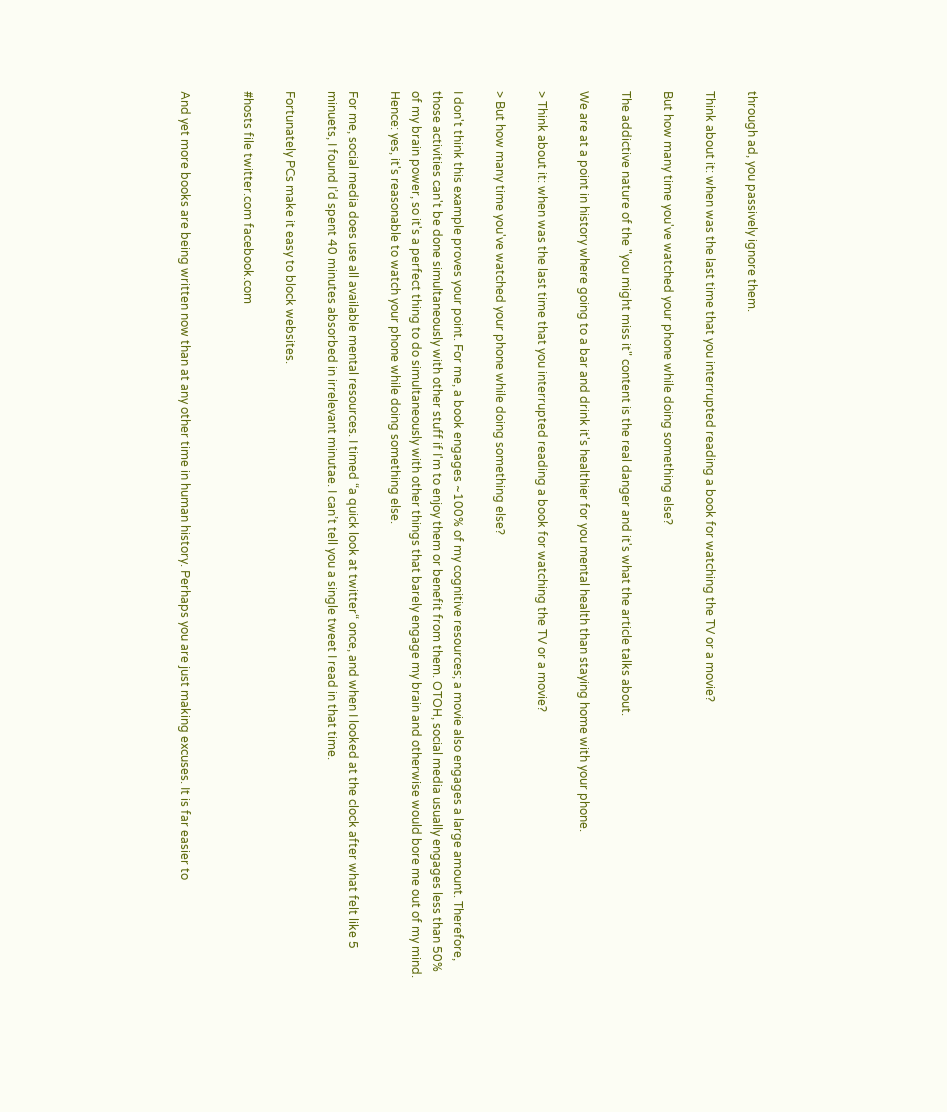through ad, you passively ignore them.

Think about it: when was the last time that you interrupted reading a book for watching the TV or a movie?

But how many time you've watched your phone while doing something else?

The addictive nature of the "you might miss it" content is the real danger and it's what the article talks about.

We are at a point in history where going to a bar and drink it's healthier for you mental health than staying home with your phone.

> Think about it: when was the last time that you interrupted reading a book for watching the TV or a movie?

> But how many time you've watched your phone while doing something else?

I don't think this example proves your point. For me, a book engages ~100% of my cognitive resources; a movie also engages a large amount. Therefore, those activities can't be done simultaneously with other stuff if I'm to enjoy them or benefit from them. OTOH, social media usually engages less than 50% of my brain power, so it's a perfect thing to do simultaneously with other things that barely engage my brain and otherwise would bore me out of my mind. Hence: yes, it's reasonable to watch your phone while doing something else.

For me, social media does use all available mental resources. I timed “a quick look at twitter“ once, and when I looked at the clock after what felt like 5 minuets, I found I’d spent 40 minutes absorbed in irrelevant minutae. I can’t tell you a single tweet I read in that time.

Fortunately PCs make it easy to block websites.

#hosts file twitter.com facebook.com


And yet more books are being written now than at any other time in human history. Perhaps you are just making excuses. It is far easier to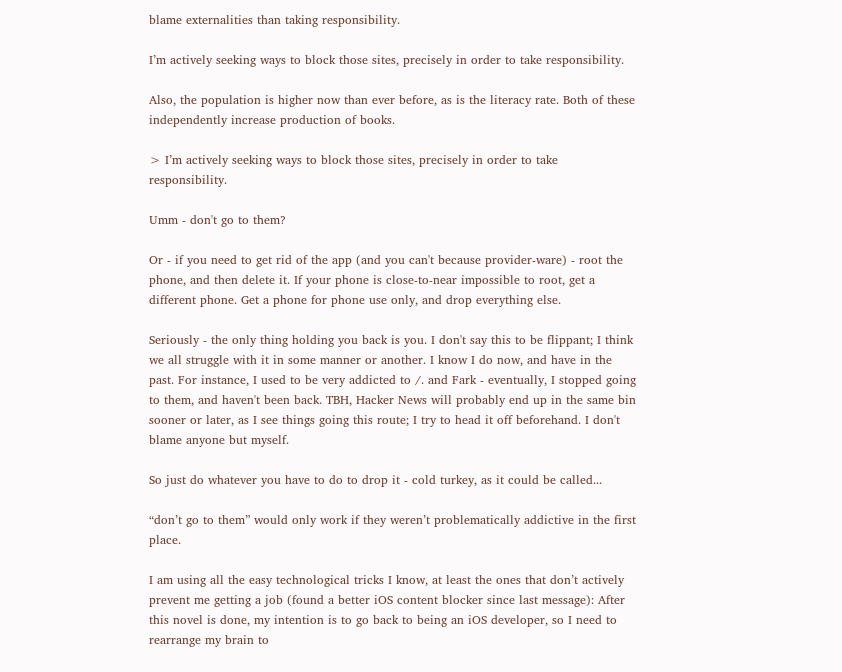blame externalities than taking responsibility.

I’m actively seeking ways to block those sites, precisely in order to take responsibility.

Also, the population is higher now than ever before, as is the literacy rate. Both of these independently increase production of books.

> I’m actively seeking ways to block those sites, precisely in order to take responsibility.

Umm - don't go to them?

Or - if you need to get rid of the app (and you can't because provider-ware) - root the phone, and then delete it. If your phone is close-to-near impossible to root, get a different phone. Get a phone for phone use only, and drop everything else.

Seriously - the only thing holding you back is you. I don't say this to be flippant; I think we all struggle with it in some manner or another. I know I do now, and have in the past. For instance, I used to be very addicted to /. and Fark - eventually, I stopped going to them, and haven't been back. TBH, Hacker News will probably end up in the same bin sooner or later, as I see things going this route; I try to head it off beforehand. I don't blame anyone but myself.

So just do whatever you have to do to drop it - cold turkey, as it could be called...

“don’t go to them” would only work if they weren’t problematically addictive in the first place.

I am using all the easy technological tricks I know, at least the ones that don’t actively prevent me getting a job (found a better iOS content blocker since last message): After this novel is done, my intention is to go back to being an iOS developer, so I need to rearrange my brain to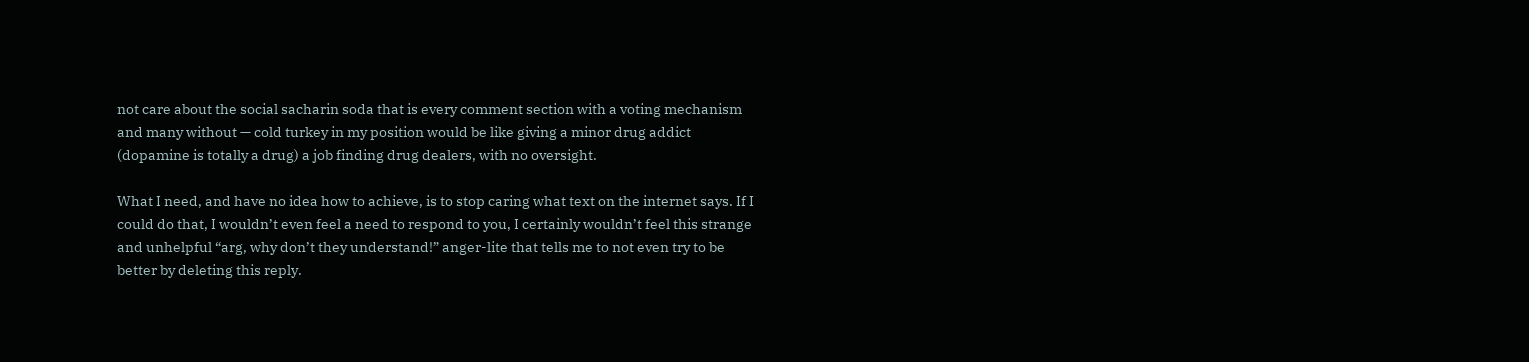not care about the social sacharin soda that is every comment section with a voting mechanism and many without — cold turkey in my position would be like giving a minor drug addict (dopamine is totally a drug) a job finding drug dealers, with no oversight.

What I need, and have no idea how to achieve, is to stop caring what text on the internet says. If I could do that, I wouldn’t even feel a need to respond to you, I certainly wouldn’t feel this strange and unhelpful “arg, why don’t they understand!” anger-lite that tells me to not even try to be better by deleting this reply.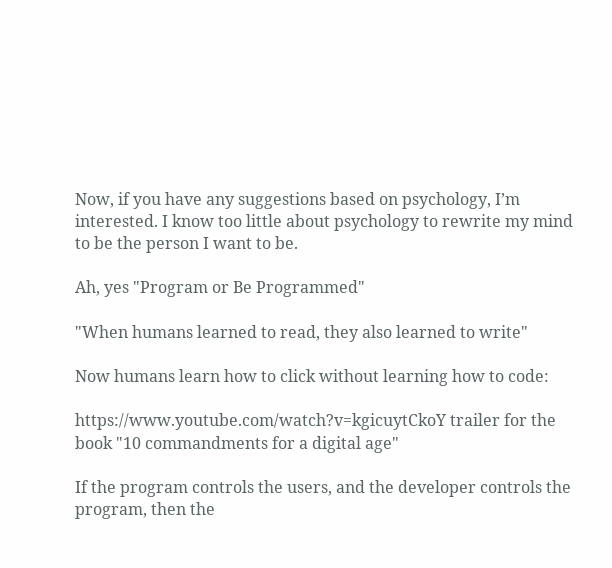Now, if you have any suggestions based on psychology, I’m interested. I know too little about psychology to rewrite my mind to be the person I want to be.

Ah, yes "Program or Be Programmed"

"When humans learned to read, they also learned to write"

Now humans learn how to click without learning how to code:

https://www.youtube.com/watch?v=kgicuytCkoY trailer for the book "10 commandments for a digital age"

If the program controls the users, and the developer controls the program, then the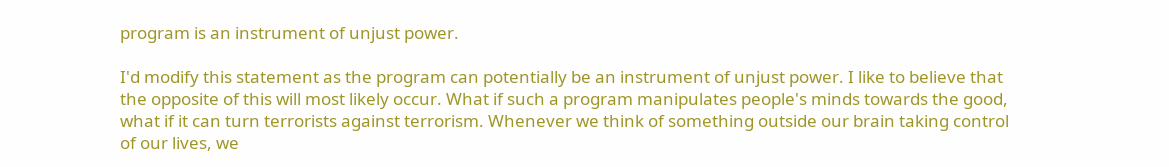program is an instrument of unjust power.

I'd modify this statement as the program can potentially be an instrument of unjust power. I like to believe that the opposite of this will most likely occur. What if such a program manipulates people's minds towards the good, what if it can turn terrorists against terrorism. Whenever we think of something outside our brain taking control of our lives, we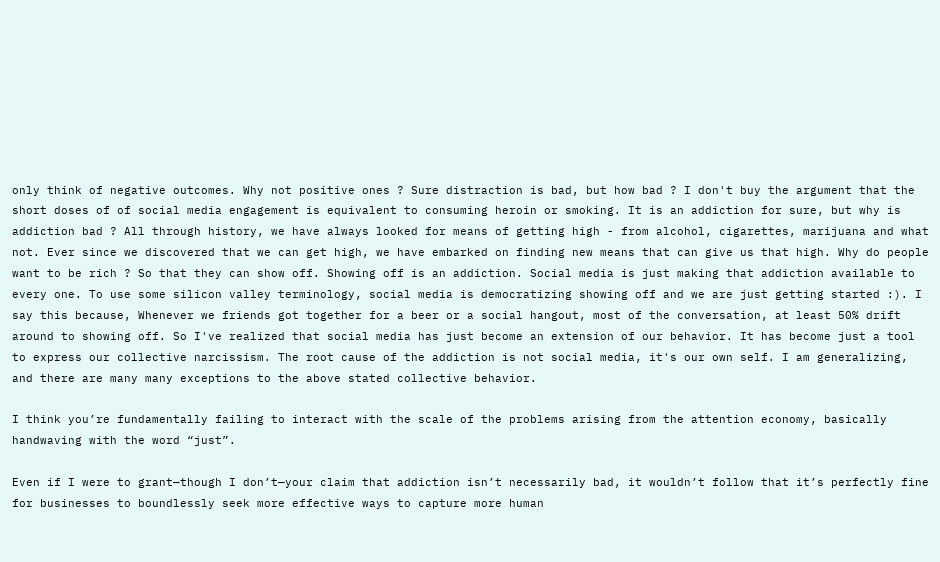only think of negative outcomes. Why not positive ones ? Sure distraction is bad, but how bad ? I don't buy the argument that the short doses of of social media engagement is equivalent to consuming heroin or smoking. It is an addiction for sure, but why is addiction bad ? All through history, we have always looked for means of getting high - from alcohol, cigarettes, marijuana and what not. Ever since we discovered that we can get high, we have embarked on finding new means that can give us that high. Why do people want to be rich ? So that they can show off. Showing off is an addiction. Social media is just making that addiction available to every one. To use some silicon valley terminology, social media is democratizing showing off and we are just getting started :). I say this because, Whenever we friends got together for a beer or a social hangout, most of the conversation, at least 50% drift around to showing off. So I've realized that social media has just become an extension of our behavior. It has become just a tool to express our collective narcissism. The root cause of the addiction is not social media, it's our own self. I am generalizing, and there are many many exceptions to the above stated collective behavior.

I think you’re fundamentally failing to interact with the scale of the problems arising from the attention economy, basically handwaving with the word “just”.

Even if I were to grant—though I don’t—your claim that addiction isn’t necessarily bad, it wouldn’t follow that it’s perfectly fine for businesses to boundlessly seek more effective ways to capture more human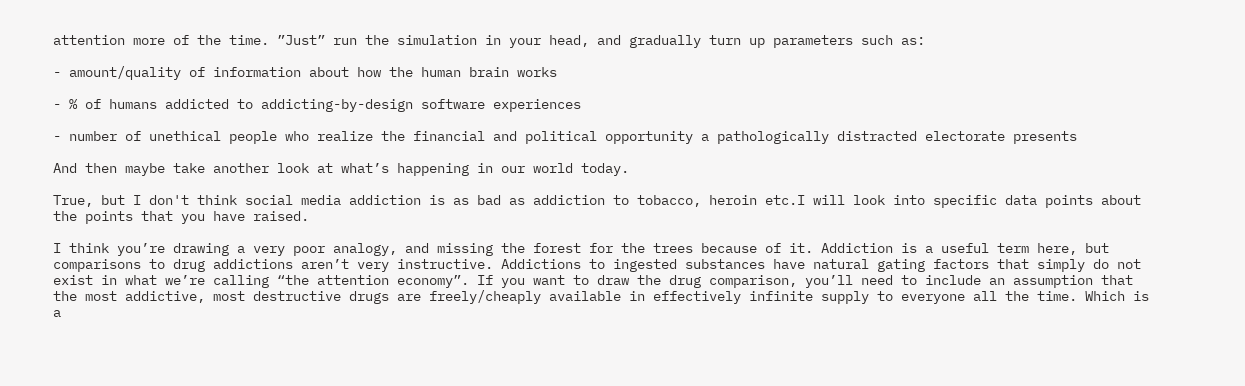attention more of the time. ”Just” run the simulation in your head, and gradually turn up parameters such as:

- amount/quality of information about how the human brain works

- % of humans addicted to addicting-by-design software experiences

- number of unethical people who realize the financial and political opportunity a pathologically distracted electorate presents

And then maybe take another look at what’s happening in our world today.

True, but I don't think social media addiction is as bad as addiction to tobacco, heroin etc.I will look into specific data points about the points that you have raised.

I think you’re drawing a very poor analogy, and missing the forest for the trees because of it. Addiction is a useful term here, but comparisons to drug addictions aren’t very instructive. Addictions to ingested substances have natural gating factors that simply do not exist in what we’re calling “the attention economy”. If you want to draw the drug comparison, you’ll need to include an assumption that the most addictive, most destructive drugs are freely/cheaply available in effectively infinite supply to everyone all the time. Which is a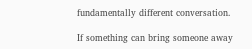fundamentally different conversation.

If something can bring someone away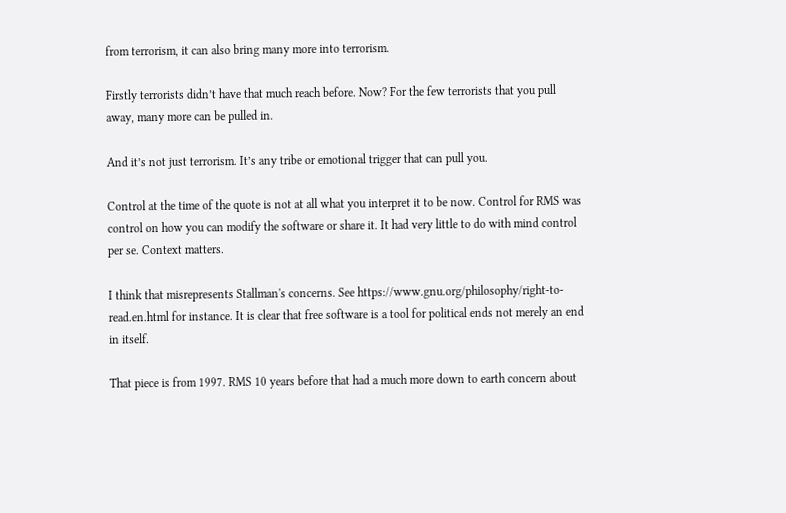from terrorism, it can also bring many more into terrorism.

Firstly terrorists didn’t have that much reach before. Now? For the few terrorists that you pull away, many more can be pulled in.

And it’s not just terrorism. It’s any tribe or emotional trigger that can pull you.

Control at the time of the quote is not at all what you interpret it to be now. Control for RMS was control on how you can modify the software or share it. It had very little to do with mind control per se. Context matters.

I think that misrepresents Stallman's concerns. See https://www.gnu.org/philosophy/right-to-read.en.html for instance. It is clear that free software is a tool for political ends not merely an end in itself.

That piece is from 1997. RMS 10 years before that had a much more down to earth concern about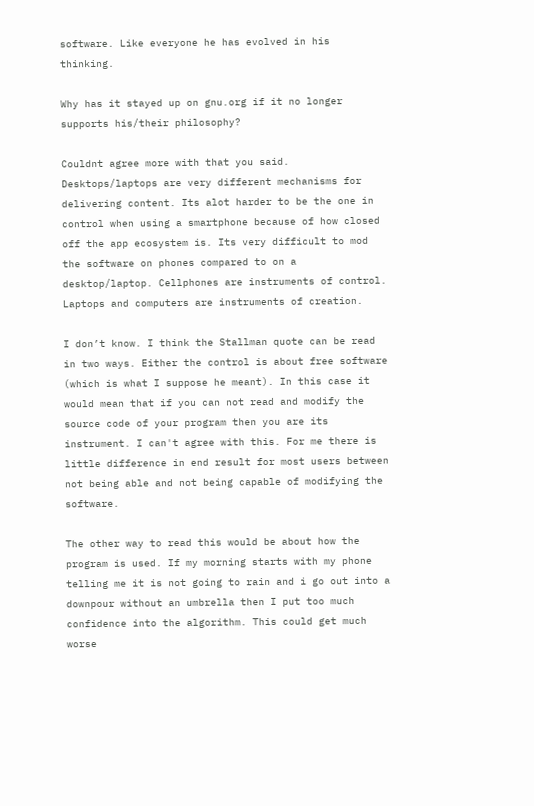software. Like everyone he has evolved in his thinking.

Why has it stayed up on gnu.org if it no longer supports his/their philosophy?

Couldnt agree more with that you said. Desktops/laptops are very different mechanisms for delivering content. Its alot harder to be the one in control when using a smartphone because of how closed off the app ecosystem is. Its very difficult to mod the software on phones compared to on a desktop/laptop. Cellphones are instruments of control. Laptops and computers are instruments of creation.

I don’t know. I think the Stallman quote can be read in two ways. Either the control is about free software (which is what I suppose he meant). In this case it would mean that if you can not read and modify the source code of your program then you are its instrument. I can't agree with this. For me there is little difference in end result for most users between not being able and not being capable of modifying the software.

The other way to read this would be about how the program is used. If my morning starts with my phone telling me it is not going to rain and i go out into a downpour without an umbrella then I put too much confidence into the algorithm. This could get much worse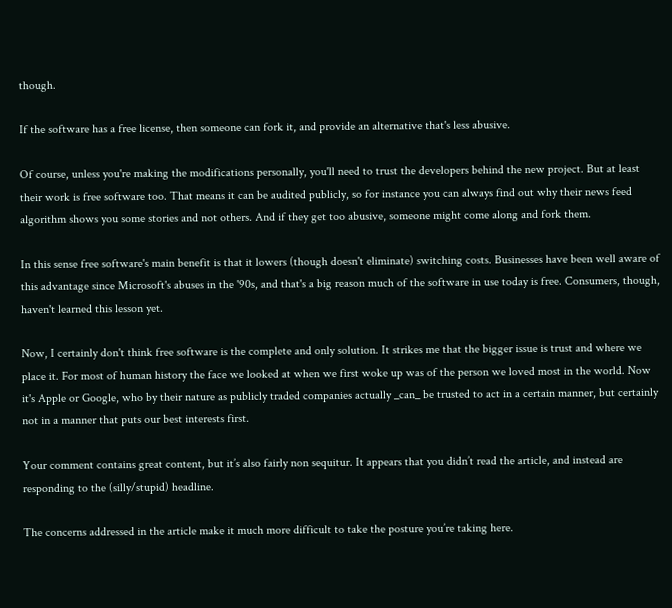though.

If the software has a free license, then someone can fork it, and provide an alternative that's less abusive.

Of course, unless you're making the modifications personally, you'll need to trust the developers behind the new project. But at least their work is free software too. That means it can be audited publicly, so for instance you can always find out why their news feed algorithm shows you some stories and not others. And if they get too abusive, someone might come along and fork them.

In this sense free software's main benefit is that it lowers (though doesn't eliminate) switching costs. Businesses have been well aware of this advantage since Microsoft's abuses in the '90s, and that's a big reason much of the software in use today is free. Consumers, though, haven't learned this lesson yet.

Now, I certainly don't think free software is the complete and only solution. It strikes me that the bigger issue is trust and where we place it. For most of human history the face we looked at when we first woke up was of the person we loved most in the world. Now it's Apple or Google, who by their nature as publicly traded companies actually _can_ be trusted to act in a certain manner, but certainly not in a manner that puts our best interests first.

Your comment contains great content, but it’s also fairly non sequitur. It appears that you didn’t read the article, and instead are responding to the (silly/stupid) headline.

The concerns addressed in the article make it much more difficult to take the posture you’re taking here.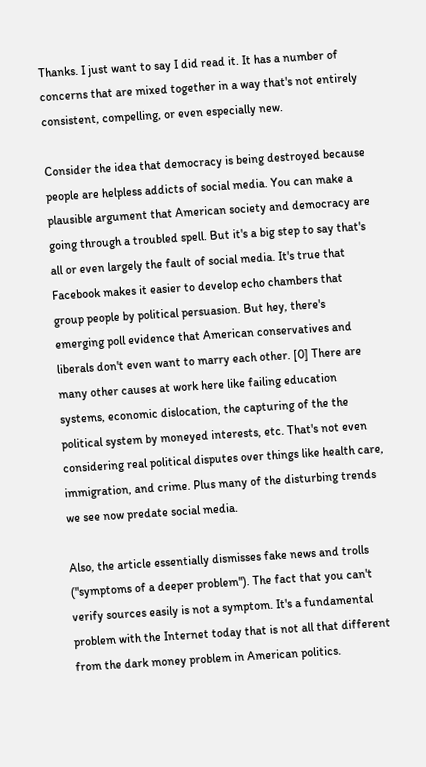Thanks. I just want to say I did read it. It has a number of concerns that are mixed together in a way that's not entirely consistent, compelling, or even especially new.

Consider the idea that democracy is being destroyed because people are helpless addicts of social media. You can make a plausible argument that American society and democracy are going through a troubled spell. But it's a big step to say that's all or even largely the fault of social media. It's true that Facebook makes it easier to develop echo chambers that group people by political persuasion. But hey, there's emerging poll evidence that American conservatives and liberals don't even want to marry each other. [0] There are many other causes at work here like failing education systems, economic dislocation, the capturing of the the political system by moneyed interests, etc. That's not even considering real political disputes over things like health care, immigration, and crime. Plus many of the disturbing trends we see now predate social media.

Also, the article essentially dismisses fake news and trolls ("symptoms of a deeper problem"). The fact that you can't verify sources easily is not a symptom. It's a fundamental problem with the Internet today that is not all that different from the dark money problem in American politics.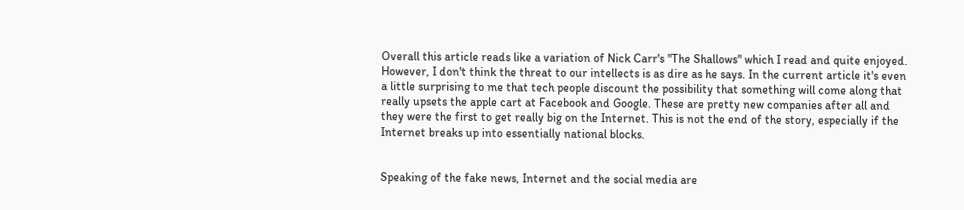Overall this article reads like a variation of Nick Carr's "The Shallows" which I read and quite enjoyed. However, I don't think the threat to our intellects is as dire as he says. In the current article it's even a little surprising to me that tech people discount the possibility that something will come along that really upsets the apple cart at Facebook and Google. These are pretty new companies after all and they were the first to get really big on the Internet. This is not the end of the story, especially if the Internet breaks up into essentially national blocks.


Speaking of the fake news, Internet and the social media are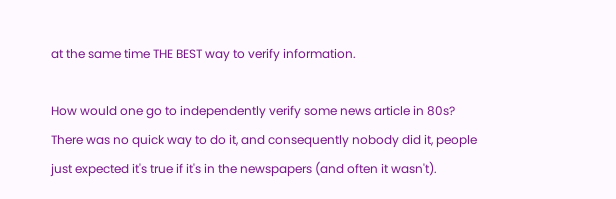at the same time THE BEST way to verify information.

How would one go to independently verify some news article in 80s? There was no quick way to do it, and consequently nobody did it, people just expected it's true if it's in the newspapers (and often it wasn't).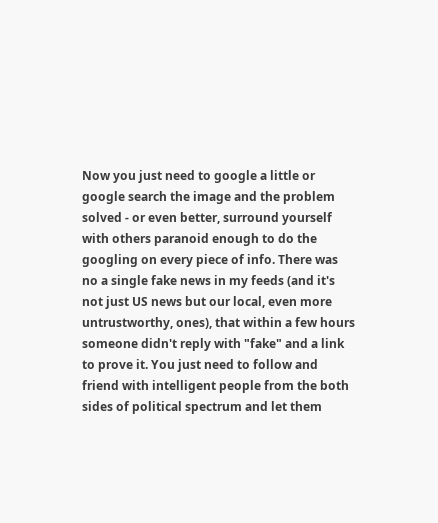Now you just need to google a little or google search the image and the problem solved - or even better, surround yourself with others paranoid enough to do the googling on every piece of info. There was no a single fake news in my feeds (and it's not just US news but our local, even more untrustworthy, ones), that within a few hours someone didn't reply with "fake" and a link to prove it. You just need to follow and friend with intelligent people from the both sides of political spectrum and let them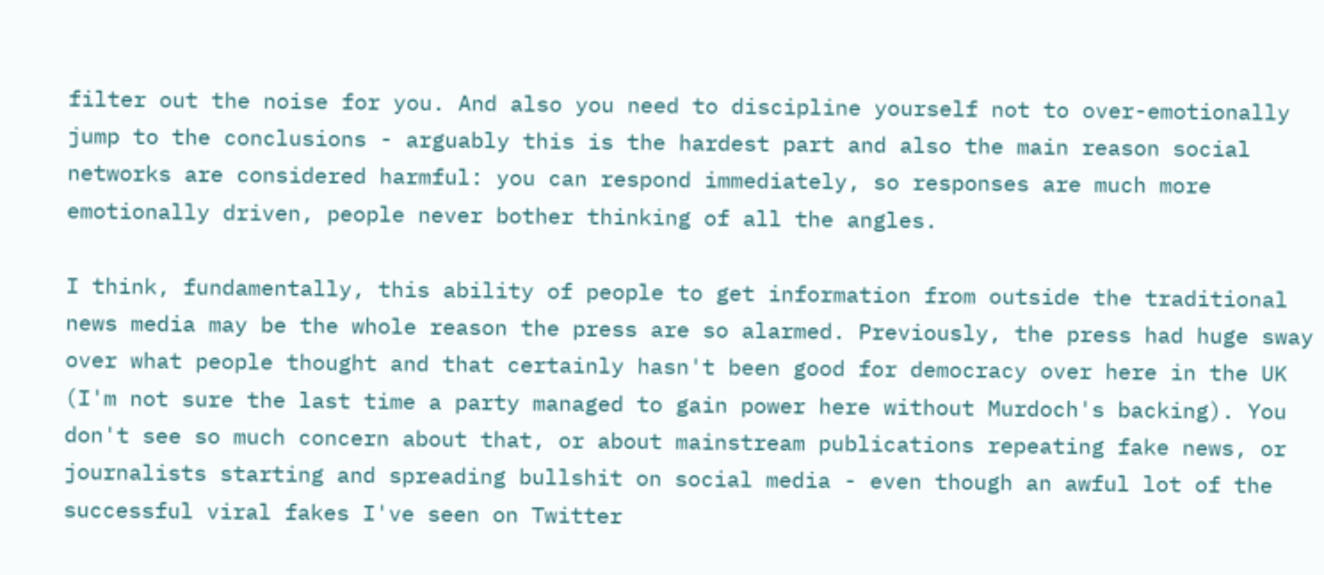filter out the noise for you. And also you need to discipline yourself not to over-emotionally jump to the conclusions - arguably this is the hardest part and also the main reason social networks are considered harmful: you can respond immediately, so responses are much more emotionally driven, people never bother thinking of all the angles.

I think, fundamentally, this ability of people to get information from outside the traditional news media may be the whole reason the press are so alarmed. Previously, the press had huge sway over what people thought and that certainly hasn't been good for democracy over here in the UK (I'm not sure the last time a party managed to gain power here without Murdoch's backing). You don't see so much concern about that, or about mainstream publications repeating fake news, or journalists starting and spreading bullshit on social media - even though an awful lot of the successful viral fakes I've seen on Twitter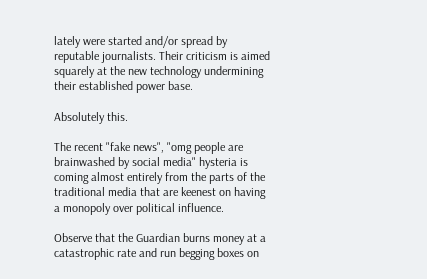lately were started and/or spread by reputable journalists. Their criticism is aimed squarely at the new technology undermining their established power base.

Absolutely this.

The recent "fake news", "omg people are brainwashed by social media" hysteria is coming almost entirely from the parts of the traditional media that are keenest on having a monopoly over political influence.

Observe that the Guardian burns money at a catastrophic rate and run begging boxes on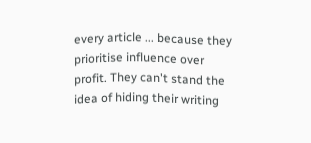every article ... because they prioritise influence over profit. They can't stand the idea of hiding their writing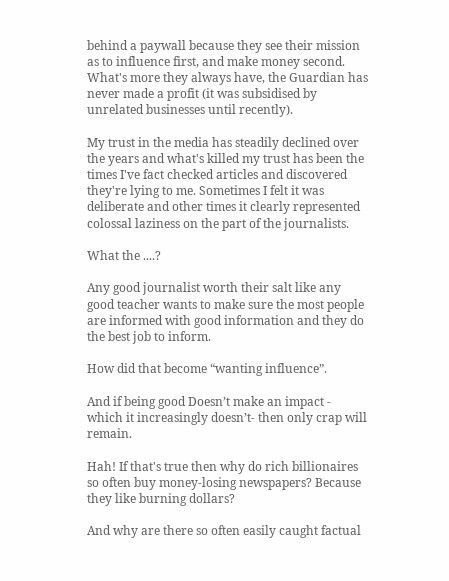behind a paywall because they see their mission as to influence first, and make money second. What's more they always have, the Guardian has never made a profit (it was subsidised by unrelated businesses until recently).

My trust in the media has steadily declined over the years and what's killed my trust has been the times I've fact checked articles and discovered they're lying to me. Sometimes I felt it was deliberate and other times it clearly represented colossal laziness on the part of the journalists.

What the ....?

Any good journalist worth their salt like any good teacher wants to make sure the most people are informed with good information and they do the best job to inform.

How did that become “wanting influence”.

And if being good Doesn’t make an impact - which it increasingly doesn’t- then only crap will remain.

Hah! If that's true then why do rich billionaires so often buy money-losing newspapers? Because they like burning dollars?

And why are there so often easily caught factual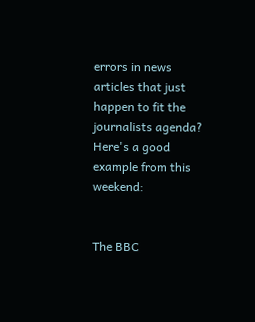errors in news articles that just happen to fit the journalists agenda? Here's a good example from this weekend:


The BBC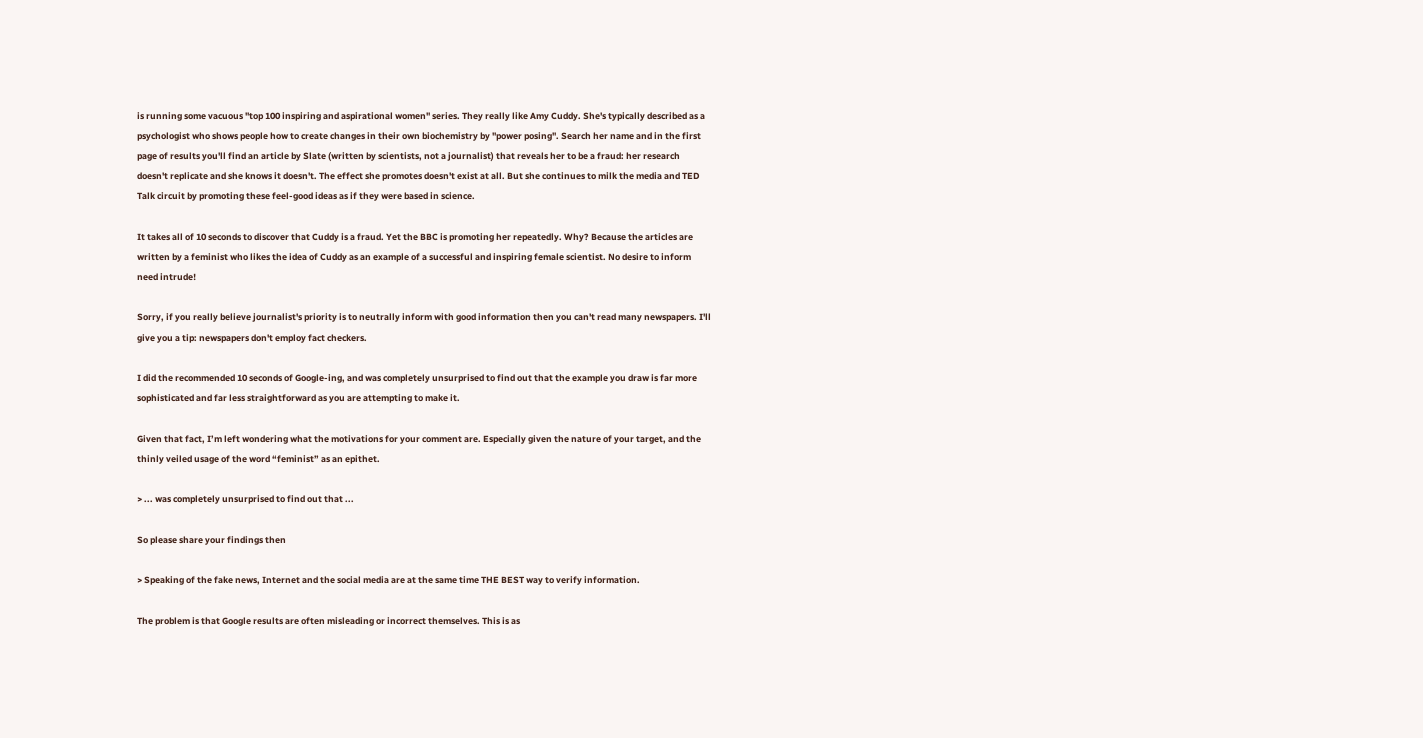is running some vacuous "top 100 inspiring and aspirational women" series. They really like Amy Cuddy. She's typically described as a psychologist who shows people how to create changes in their own biochemistry by "power posing". Search her name and in the first page of results you'll find an article by Slate (written by scientists, not a journalist) that reveals her to be a fraud: her research doesn't replicate and she knows it doesn't. The effect she promotes doesn't exist at all. But she continues to milk the media and TED Talk circuit by promoting these feel-good ideas as if they were based in science.

It takes all of 10 seconds to discover that Cuddy is a fraud. Yet the BBC is promoting her repeatedly. Why? Because the articles are written by a feminist who likes the idea of Cuddy as an example of a successful and inspiring female scientist. No desire to inform need intrude!

Sorry, if you really believe journalist's priority is to neutrally inform with good information then you can't read many newspapers. I'll give you a tip: newspapers don't employ fact checkers.

I did the recommended 10 seconds of Google-ing, and was completely unsurprised to find out that the example you draw is far more sophisticated and far less straightforward as you are attempting to make it.

Given that fact, I’m left wondering what the motivations for your comment are. Especially given the nature of your target, and the thinly veiled usage of the word “feminist” as an epithet.

> ... was completely unsurprised to find out that ...

So please share your findings then

> Speaking of the fake news, Internet and the social media are at the same time THE BEST way to verify information.

The problem is that Google results are often misleading or incorrect themselves. This is as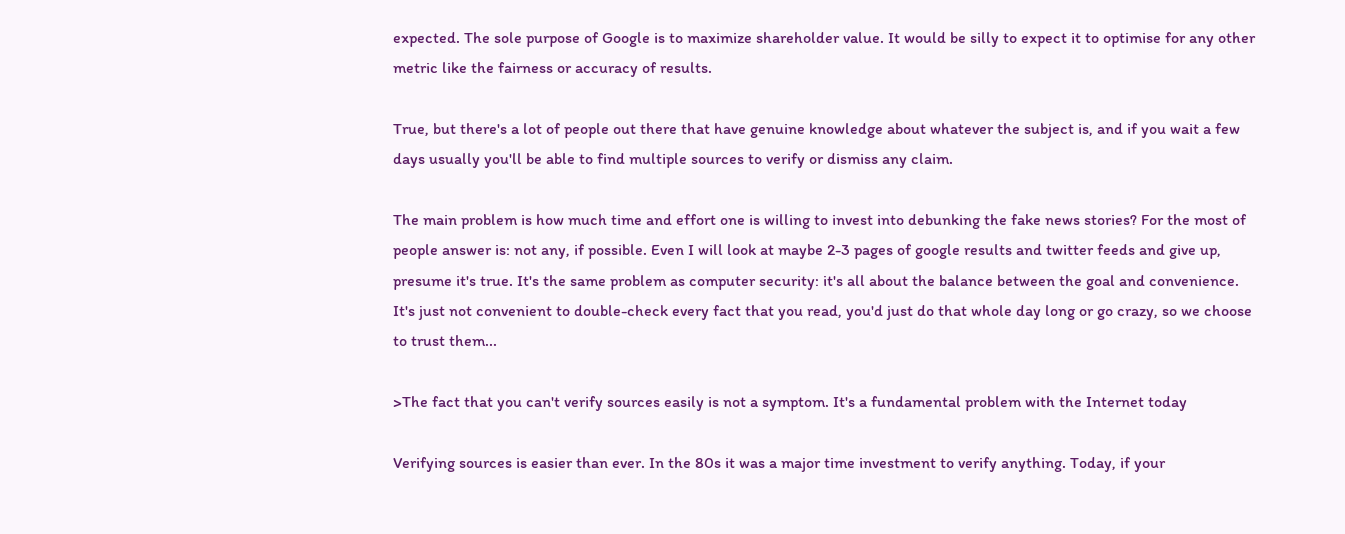expected. The sole purpose of Google is to maximize shareholder value. It would be silly to expect it to optimise for any other metric like the fairness or accuracy of results.

True, but there's a lot of people out there that have genuine knowledge about whatever the subject is, and if you wait a few days usually you'll be able to find multiple sources to verify or dismiss any claim.

The main problem is how much time and effort one is willing to invest into debunking the fake news stories? For the most of people answer is: not any, if possible. Even I will look at maybe 2-3 pages of google results and twitter feeds and give up, presume it's true. It's the same problem as computer security: it's all about the balance between the goal and convenience. It's just not convenient to double-check every fact that you read, you'd just do that whole day long or go crazy, so we choose to trust them...

>The fact that you can't verify sources easily is not a symptom. It's a fundamental problem with the Internet today

Verifying sources is easier than ever. In the 80s it was a major time investment to verify anything. Today, if your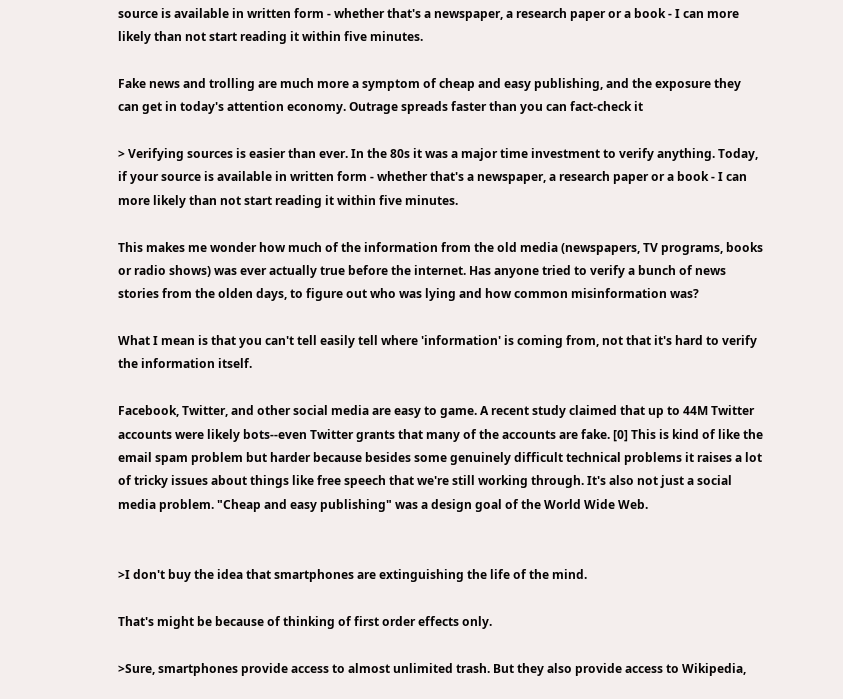source is available in written form - whether that's a newspaper, a research paper or a book - I can more likely than not start reading it within five minutes.

Fake news and trolling are much more a symptom of cheap and easy publishing, and the exposure they can get in today's attention economy. Outrage spreads faster than you can fact-check it

> Verifying sources is easier than ever. In the 80s it was a major time investment to verify anything. Today, if your source is available in written form - whether that's a newspaper, a research paper or a book - I can more likely than not start reading it within five minutes.

This makes me wonder how much of the information from the old media (newspapers, TV programs, books or radio shows) was ever actually true before the internet. Has anyone tried to verify a bunch of news stories from the olden days, to figure out who was lying and how common misinformation was?

What I mean is that you can't tell easily tell where 'information' is coming from, not that it's hard to verify the information itself.

Facebook, Twitter, and other social media are easy to game. A recent study claimed that up to 44M Twitter accounts were likely bots--even Twitter grants that many of the accounts are fake. [0] This is kind of like the email spam problem but harder because besides some genuinely difficult technical problems it raises a lot of tricky issues about things like free speech that we're still working through. It's also not just a social media problem. "Cheap and easy publishing" was a design goal of the World Wide Web.


>I don't buy the idea that smartphones are extinguishing the life of the mind.

That's might be because of thinking of first order effects only.

>Sure, smartphones provide access to almost unlimited trash. But they also provide access to Wikipedia,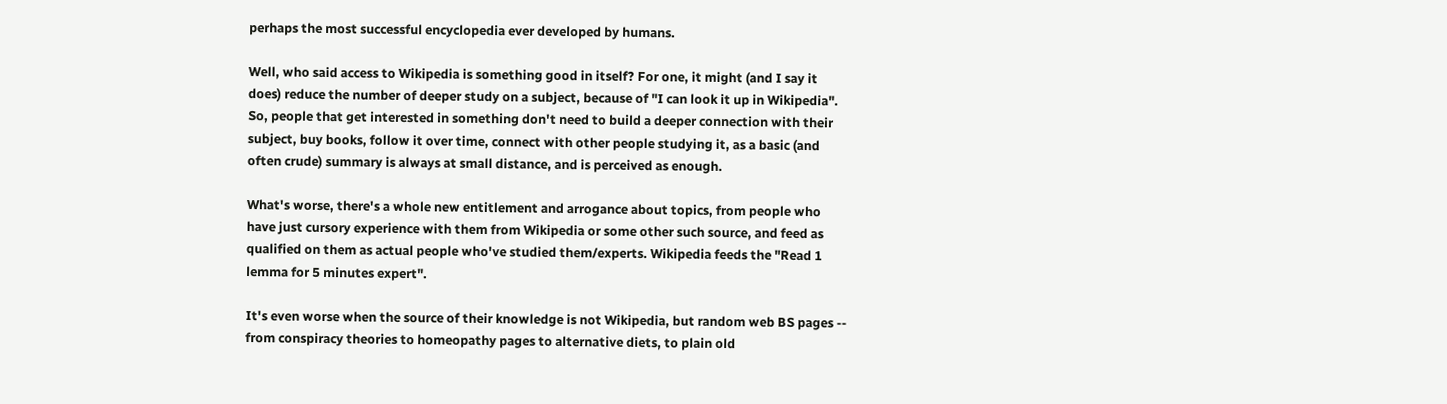perhaps the most successful encyclopedia ever developed by humans.

Well, who said access to Wikipedia is something good in itself? For one, it might (and I say it does) reduce the number of deeper study on a subject, because of "I can look it up in Wikipedia". So, people that get interested in something don't need to build a deeper connection with their subject, buy books, follow it over time, connect with other people studying it, as a basic (and often crude) summary is always at small distance, and is perceived as enough.

What's worse, there's a whole new entitlement and arrogance about topics, from people who have just cursory experience with them from Wikipedia or some other such source, and feed as qualified on them as actual people who've studied them/experts. Wikipedia feeds the "Read 1 lemma for 5 minutes expert".

It's even worse when the source of their knowledge is not Wikipedia, but random web BS pages -- from conspiracy theories to homeopathy pages to alternative diets, to plain old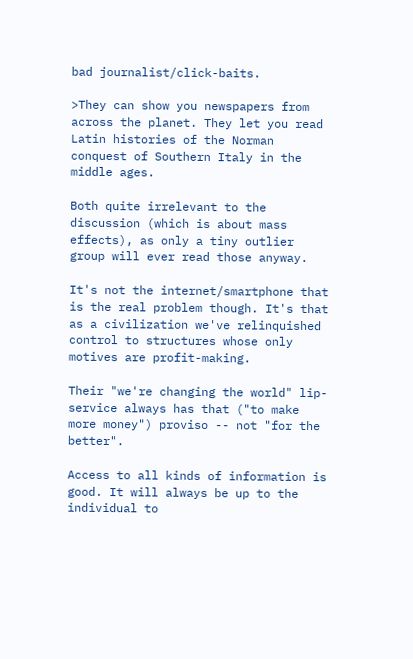bad journalist/click-baits.

>They can show you newspapers from across the planet. They let you read Latin histories of the Norman conquest of Southern Italy in the middle ages.

Both quite irrelevant to the discussion (which is about mass effects), as only a tiny outlier group will ever read those anyway.

It's not the internet/smartphone that is the real problem though. It's that as a civilization we've relinquished control to structures whose only motives are profit-making.

Their "we're changing the world" lip-service always has that ("to make more money") proviso -- not "for the better".

Access to all kinds of information is good. It will always be up to the individual to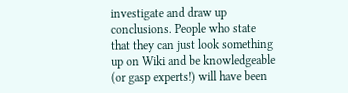investigate and draw up conclusions. People who state that they can just look something up on Wiki and be knowledgeable (or gasp experts!) will have been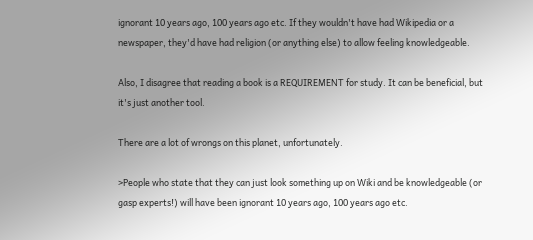ignorant 10 years ago, 100 years ago etc. If they wouldn't have had Wikipedia or a newspaper, they'd have had religion (or anything else) to allow feeling knowledgeable.

Also, I disagree that reading a book is a REQUIREMENT for study. It can be beneficial, but it's just another tool.

There are a lot of wrongs on this planet, unfortunately.

>People who state that they can just look something up on Wiki and be knowledgeable (or gasp experts!) will have been ignorant 10 years ago, 100 years ago etc.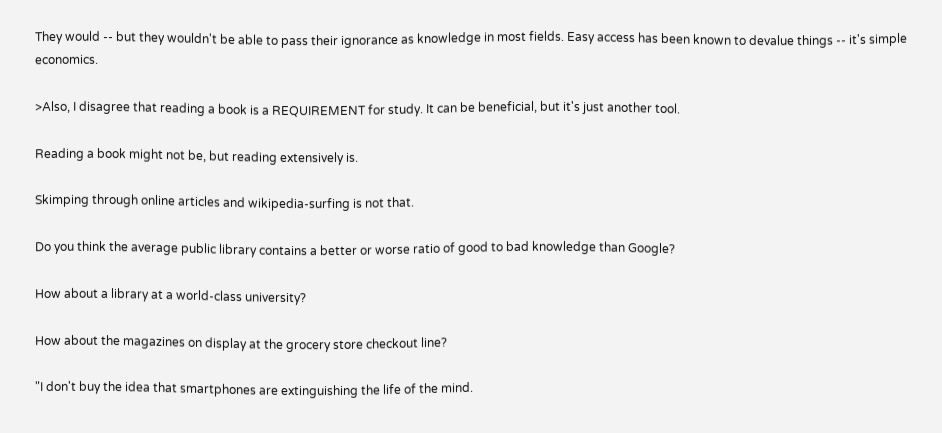They would -- but they wouldn't be able to pass their ignorance as knowledge in most fields. Easy access has been known to devalue things -- it's simple economics.

>Also, I disagree that reading a book is a REQUIREMENT for study. It can be beneficial, but it's just another tool.

Reading a book might not be, but reading extensively is.

Skimping through online articles and wikipedia-surfing is not that.

Do you think the average public library contains a better or worse ratio of good to bad knowledge than Google?

How about a library at a world-class university?

How about the magazines on display at the grocery store checkout line?

"I don't buy the idea that smartphones are extinguishing the life of the mind.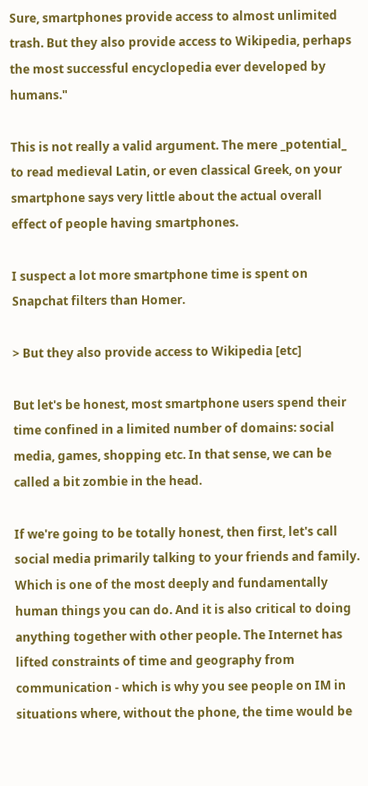Sure, smartphones provide access to almost unlimited trash. But they also provide access to Wikipedia, perhaps the most successful encyclopedia ever developed by humans."

This is not really a valid argument. The mere _potential_ to read medieval Latin, or even classical Greek, on your smartphone says very little about the actual overall effect of people having smartphones.

I suspect a lot more smartphone time is spent on Snapchat filters than Homer.

> But they also provide access to Wikipedia [etc]

But let's be honest, most smartphone users spend their time confined in a limited number of domains: social media, games, shopping etc. In that sense, we can be called a bit zombie in the head.

If we're going to be totally honest, then first, let's call social media primarily talking to your friends and family. Which is one of the most deeply and fundamentally human things you can do. And it is also critical to doing anything together with other people. The Internet has lifted constraints of time and geography from communication - which is why you see people on IM in situations where, without the phone, the time would be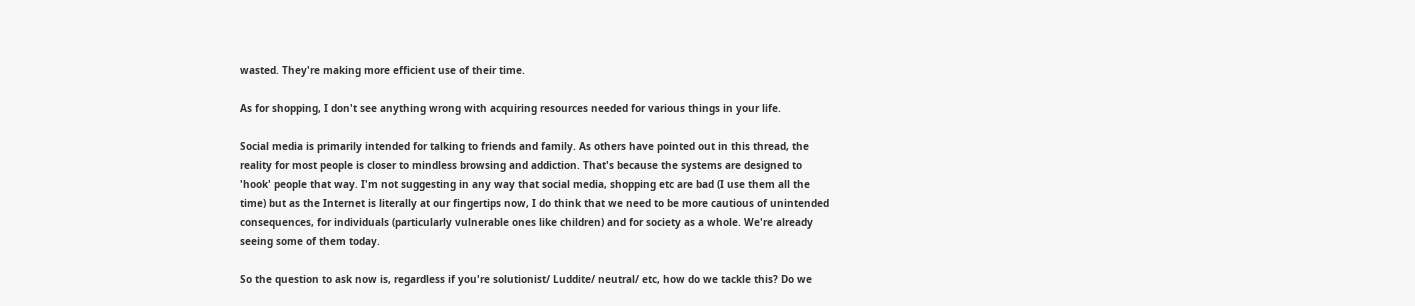wasted. They're making more efficient use of their time.

As for shopping, I don't see anything wrong with acquiring resources needed for various things in your life.

Social media is primarily intended for talking to friends and family. As others have pointed out in this thread, the reality for most people is closer to mindless browsing and addiction. That's because the systems are designed to 'hook' people that way. I'm not suggesting in any way that social media, shopping etc are bad (I use them all the time) but as the Internet is literally at our fingertips now, I do think that we need to be more cautious of unintended consequences, for individuals (particularly vulnerable ones like children) and for society as a whole. We're already seeing some of them today.

So the question to ask now is, regardless if you're solutionist/ Luddite/ neutral/ etc, how do we tackle this? Do we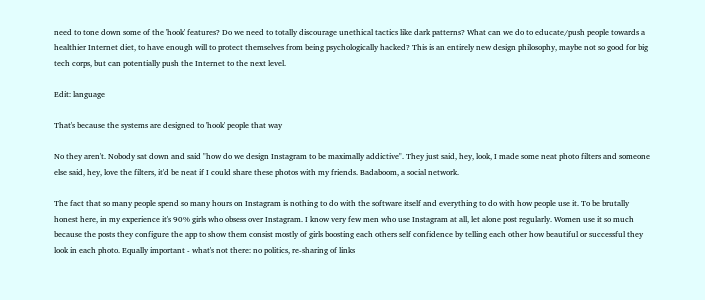need to tone down some of the 'hook' features? Do we need to totally discourage unethical tactics like dark patterns? What can we do to educate/push people towards a healthier Internet diet, to have enough will to protect themselves from being psychologically hacked? This is an entirely new design philosophy, maybe not so good for big tech corps, but can potentially push the Internet to the next level.

Edit: language

That's because the systems are designed to 'hook' people that way

No they aren't. Nobody sat down and said "how do we design Instagram to be maximally addictive". They just said, hey, look, I made some neat photo filters and someone else said, hey, love the filters, it'd be neat if I could share these photos with my friends. Badaboom, a social network.

The fact that so many people spend so many hours on Instagram is nothing to do with the software itself and everything to do with how people use it. To be brutally honest here, in my experience it's 90% girls who obsess over Instagram. I know very few men who use Instagram at all, let alone post regularly. Women use it so much because the posts they configure the app to show them consist mostly of girls boosting each others self confidence by telling each other how beautiful or successful they look in each photo. Equally important - what's not there: no politics, re-sharing of links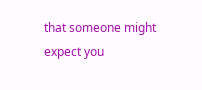that someone might expect you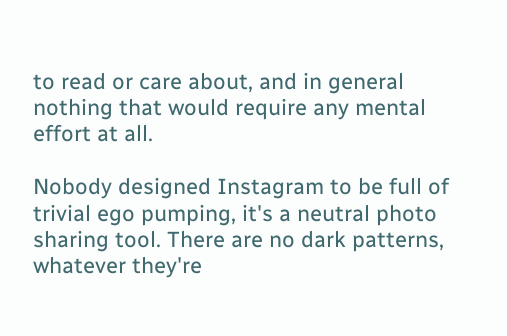to read or care about, and in general nothing that would require any mental effort at all.

Nobody designed Instagram to be full of trivial ego pumping, it's a neutral photo sharing tool. There are no dark patterns, whatever they're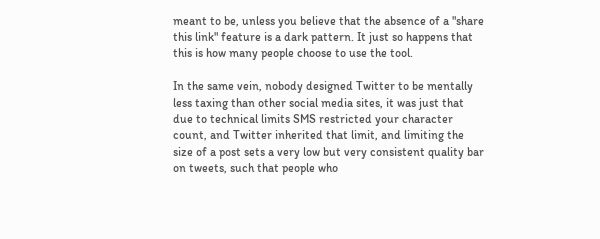meant to be, unless you believe that the absence of a "share this link" feature is a dark pattern. It just so happens that this is how many people choose to use the tool.

In the same vein, nobody designed Twitter to be mentally less taxing than other social media sites, it was just that due to technical limits SMS restricted your character count, and Twitter inherited that limit, and limiting the size of a post sets a very low but very consistent quality bar on tweets, such that people who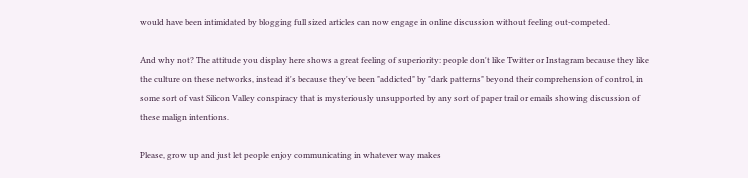would have been intimidated by blogging full sized articles can now engage in online discussion without feeling out-competed.

And why not? The attitude you display here shows a great feeling of superiority: people don't like Twitter or Instagram because they like the culture on these networks, instead it's because they've been "addicted" by "dark patterns" beyond their comprehension of control, in some sort of vast Silicon Valley conspiracy that is mysteriously unsupported by any sort of paper trail or emails showing discussion of these malign intentions.

Please, grow up and just let people enjoy communicating in whatever way makes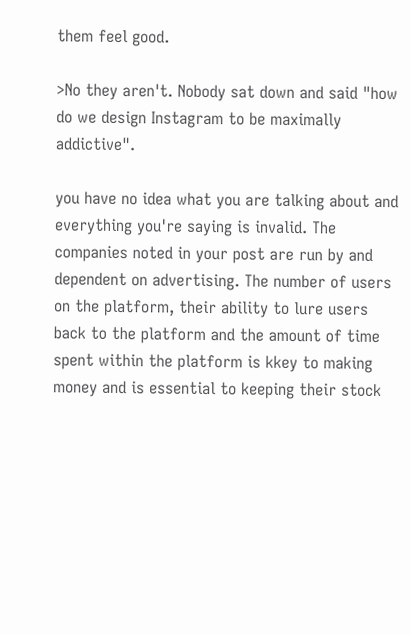them feel good.

>No they aren't. Nobody sat down and said "how do we design Instagram to be maximally addictive".

you have no idea what you are talking about and everything you're saying is invalid. The companies noted in your post are run by and dependent on advertising. The number of users on the platform, their ability to lure users back to the platform and the amount of time spent within the platform is kkey to making money and is essential to keeping their stock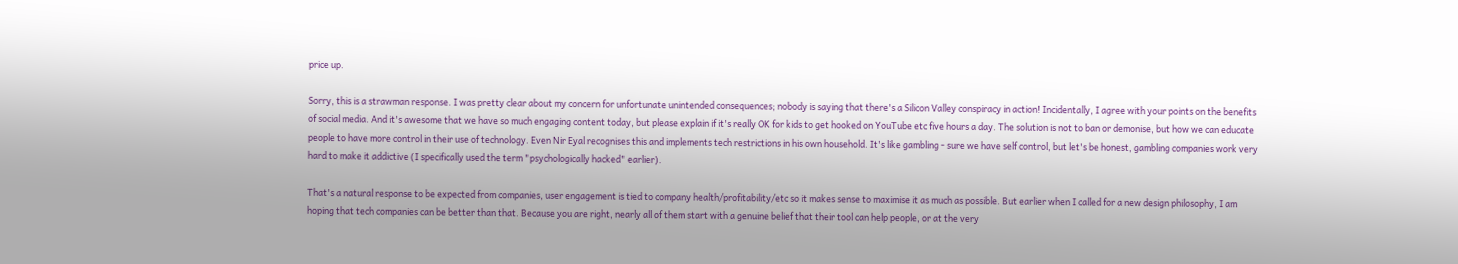price up.

Sorry, this is a strawman response. I was pretty clear about my concern for unfortunate unintended consequences; nobody is saying that there's a Silicon Valley conspiracy in action! Incidentally, I agree with your points on the benefits of social media. And it's awesome that we have so much engaging content today, but please explain if it's really OK for kids to get hooked on YouTube etc five hours a day. The solution is not to ban or demonise, but how we can educate people to have more control in their use of technology. Even Nir Eyal recognises this and implements tech restrictions in his own household. It's like gambling - sure we have self control, but let's be honest, gambling companies work very hard to make it addictive (I specifically used the term "psychologically hacked" earlier).

That's a natural response to be expected from companies, user engagement is tied to company health/profitability/etc so it makes sense to maximise it as much as possible. But earlier when I called for a new design philosophy, I am hoping that tech companies can be better than that. Because you are right, nearly all of them start with a genuine belief that their tool can help people, or at the very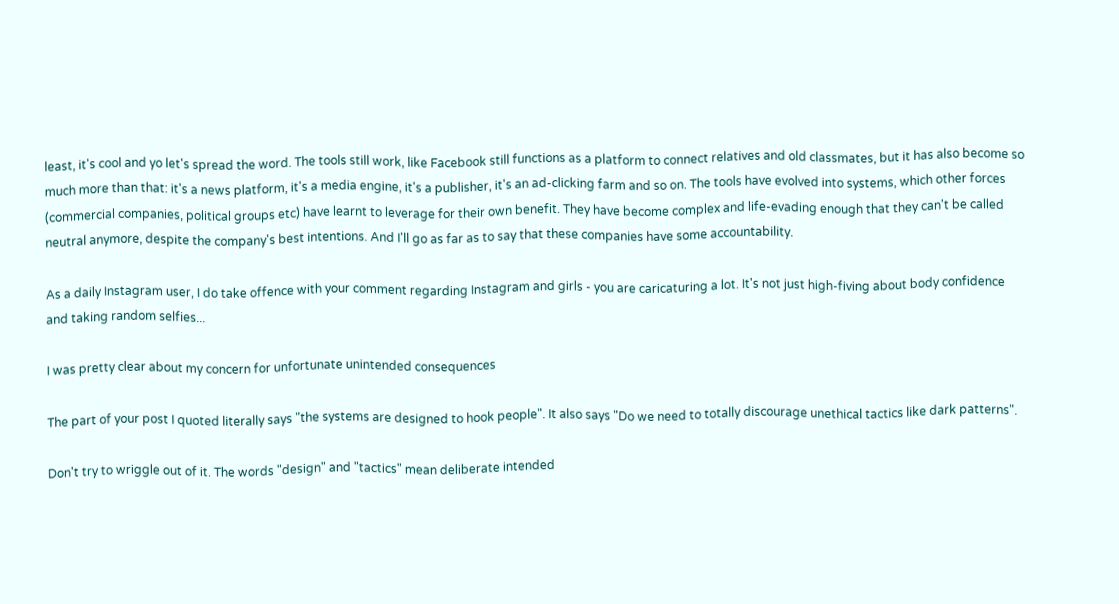least, it's cool and yo let's spread the word. The tools still work, like Facebook still functions as a platform to connect relatives and old classmates, but it has also become so much more than that: it's a news platform, it's a media engine, it's a publisher, it's an ad-clicking farm and so on. The tools have evolved into systems, which other forces (commercial companies, political groups etc) have learnt to leverage for their own benefit. They have become complex and life-evading enough that they can't be called neutral anymore, despite the company's best intentions. And I'll go as far as to say that these companies have some accountability.

As a daily Instagram user, I do take offence with your comment regarding Instagram and girls - you are caricaturing a lot. It's not just high-fiving about body confidence and taking random selfies...

I was pretty clear about my concern for unfortunate unintended consequences

The part of your post I quoted literally says "the systems are designed to hook people". It also says "Do we need to totally discourage unethical tactics like dark patterns".

Don't try to wriggle out of it. The words "design" and "tactics" mean deliberate intended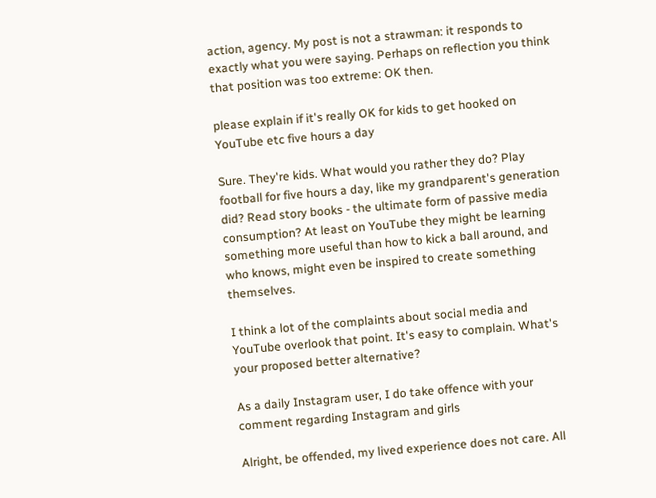action, agency. My post is not a strawman: it responds to exactly what you were saying. Perhaps on reflection you think that position was too extreme: OK then.

please explain if it's really OK for kids to get hooked on YouTube etc five hours a day

Sure. They're kids. What would you rather they do? Play football for five hours a day, like my grandparent's generation did? Read story books - the ultimate form of passive media consumption? At least on YouTube they might be learning something more useful than how to kick a ball around, and who knows, might even be inspired to create something themselves.

I think a lot of the complaints about social media and YouTube overlook that point. It's easy to complain. What's your proposed better alternative?

As a daily Instagram user, I do take offence with your comment regarding Instagram and girls

Alright, be offended, my lived experience does not care. All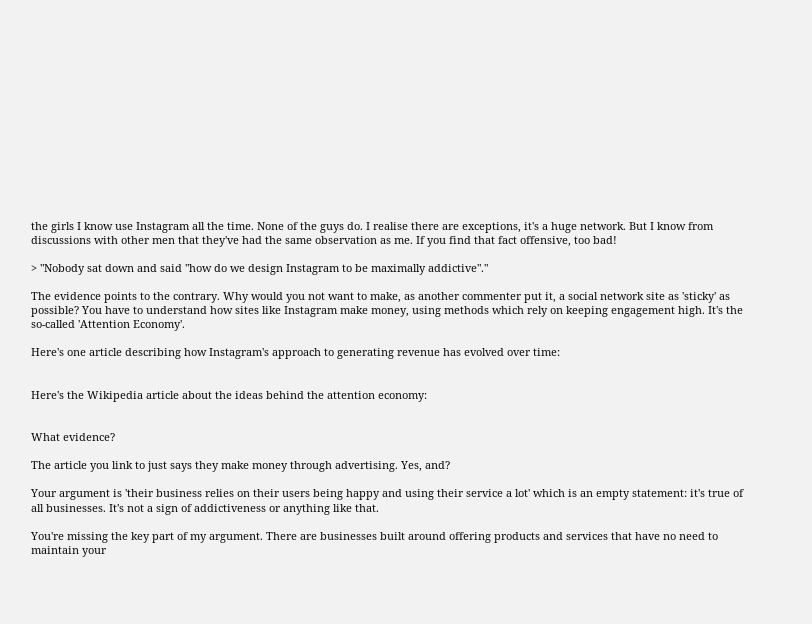the girls I know use Instagram all the time. None of the guys do. I realise there are exceptions, it's a huge network. But I know from discussions with other men that they've had the same observation as me. If you find that fact offensive, too bad!

> "Nobody sat down and said "how do we design Instagram to be maximally addictive"."

The evidence points to the contrary. Why would you not want to make, as another commenter put it, a social network site as 'sticky' as possible? You have to understand how sites like Instagram make money, using methods which rely on keeping engagement high. It's the so-called 'Attention Economy'.

Here's one article describing how Instagram's approach to generating revenue has evolved over time:


Here's the Wikipedia article about the ideas behind the attention economy:


What evidence?

The article you link to just says they make money through advertising. Yes, and?

Your argument is 'their business relies on their users being happy and using their service a lot' which is an empty statement: it's true of all businesses. It's not a sign of addictiveness or anything like that.

You're missing the key part of my argument. There are businesses built around offering products and services that have no need to maintain your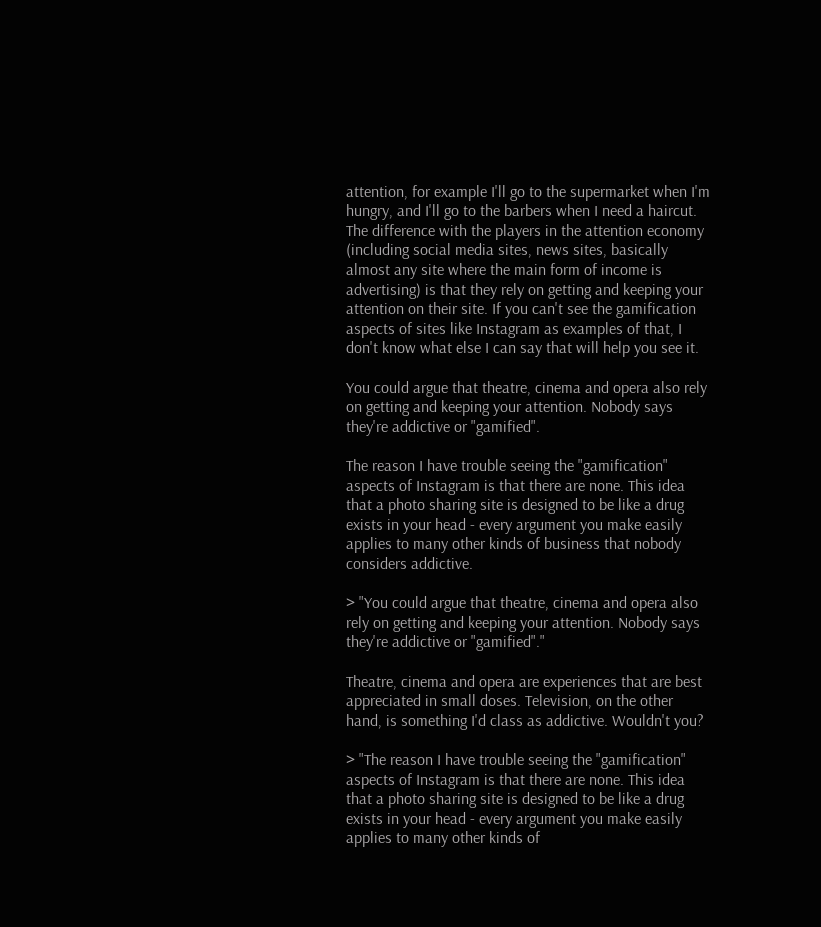attention, for example I'll go to the supermarket when I'm hungry, and I'll go to the barbers when I need a haircut. The difference with the players in the attention economy (including social media sites, news sites, basically almost any site where the main form of income is advertising) is that they rely on getting and keeping your attention on their site. If you can't see the gamification aspects of sites like Instagram as examples of that, I don't know what else I can say that will help you see it.

You could argue that theatre, cinema and opera also rely on getting and keeping your attention. Nobody says they're addictive or "gamified".

The reason I have trouble seeing the "gamification" aspects of Instagram is that there are none. This idea that a photo sharing site is designed to be like a drug exists in your head - every argument you make easily applies to many other kinds of business that nobody considers addictive.

> "You could argue that theatre, cinema and opera also rely on getting and keeping your attention. Nobody says they're addictive or "gamified"."

Theatre, cinema and opera are experiences that are best appreciated in small doses. Television, on the other hand, is something I'd class as addictive. Wouldn't you?

> "The reason I have trouble seeing the "gamification" aspects of Instagram is that there are none. This idea that a photo sharing site is designed to be like a drug exists in your head - every argument you make easily applies to many other kinds of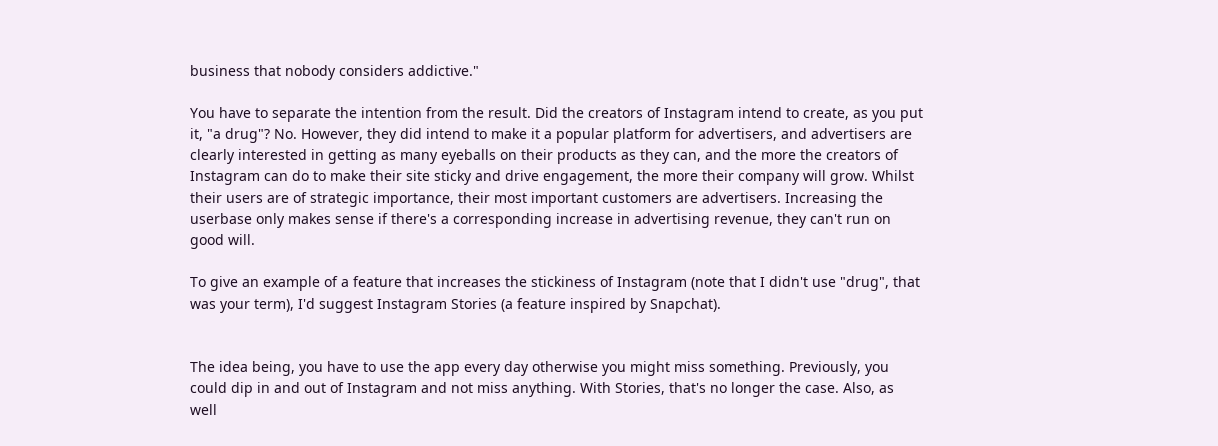business that nobody considers addictive."

You have to separate the intention from the result. Did the creators of Instagram intend to create, as you put it, "a drug"? No. However, they did intend to make it a popular platform for advertisers, and advertisers are clearly interested in getting as many eyeballs on their products as they can, and the more the creators of Instagram can do to make their site sticky and drive engagement, the more their company will grow. Whilst their users are of strategic importance, their most important customers are advertisers. Increasing the userbase only makes sense if there's a corresponding increase in advertising revenue, they can't run on good will.

To give an example of a feature that increases the stickiness of Instagram (note that I didn't use "drug", that was your term), I'd suggest Instagram Stories (a feature inspired by Snapchat).


The idea being, you have to use the app every day otherwise you might miss something. Previously, you could dip in and out of Instagram and not miss anything. With Stories, that's no longer the case. Also, as well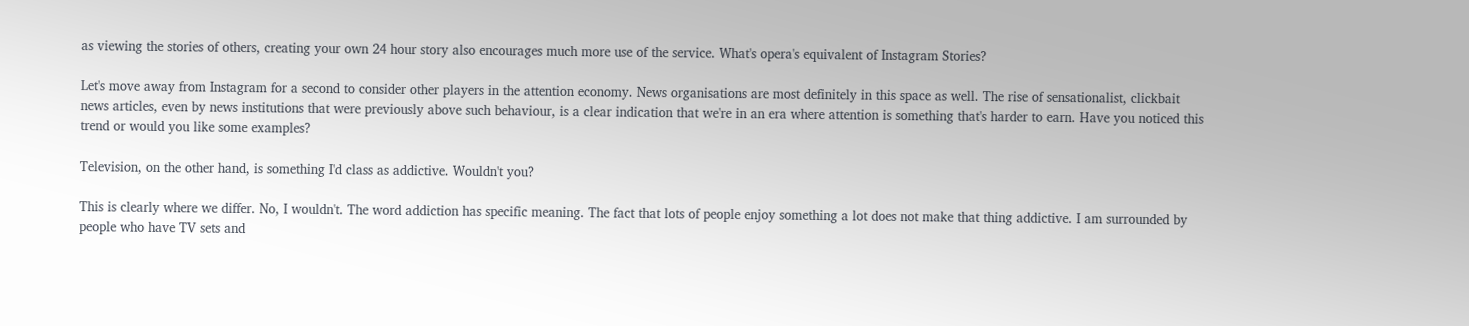as viewing the stories of others, creating your own 24 hour story also encourages much more use of the service. What's opera's equivalent of Instagram Stories?

Let's move away from Instagram for a second to consider other players in the attention economy. News organisations are most definitely in this space as well. The rise of sensationalist, clickbait news articles, even by news institutions that were previously above such behaviour, is a clear indication that we're in an era where attention is something that's harder to earn. Have you noticed this trend or would you like some examples?

Television, on the other hand, is something I'd class as addictive. Wouldn't you?

This is clearly where we differ. No, I wouldn't. The word addiction has specific meaning. The fact that lots of people enjoy something a lot does not make that thing addictive. I am surrounded by people who have TV sets and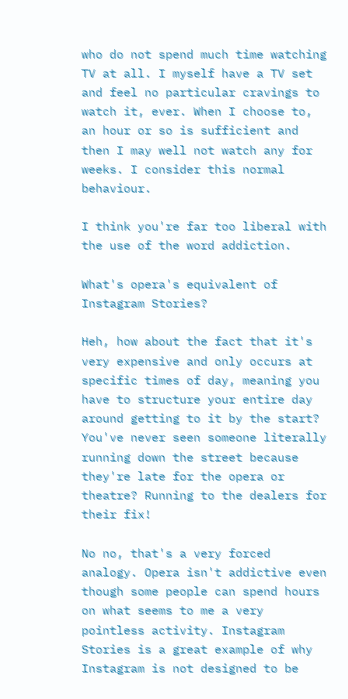who do not spend much time watching TV at all. I myself have a TV set and feel no particular cravings to watch it, ever. When I choose to, an hour or so is sufficient and then I may well not watch any for weeks. I consider this normal behaviour.

I think you're far too liberal with the use of the word addiction.

What's opera's equivalent of Instagram Stories?

Heh, how about the fact that it's very expensive and only occurs at specific times of day, meaning you have to structure your entire day around getting to it by the start? You've never seen someone literally running down the street because they're late for the opera or theatre? Running to the dealers for their fix!

No no, that's a very forced analogy. Opera isn't addictive even though some people can spend hours on what seems to me a very pointless activity. Instagram Stories is a great example of why Instagram is not designed to be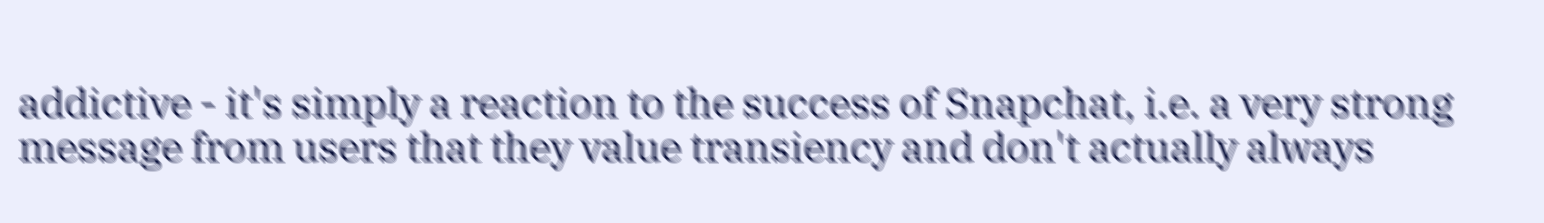addictive - it's simply a reaction to the success of Snapchat, i.e. a very strong message from users that they value transiency and don't actually always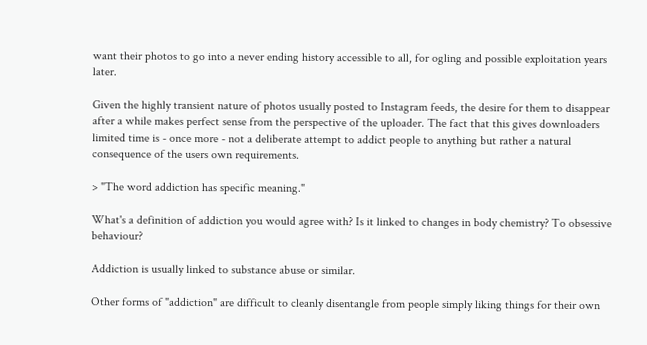want their photos to go into a never ending history accessible to all, for ogling and possible exploitation years later.

Given the highly transient nature of photos usually posted to Instagram feeds, the desire for them to disappear after a while makes perfect sense from the perspective of the uploader. The fact that this gives downloaders limited time is - once more - not a deliberate attempt to addict people to anything but rather a natural consequence of the users own requirements.

> "The word addiction has specific meaning."

What's a definition of addiction you would agree with? Is it linked to changes in body chemistry? To obsessive behaviour?

Addiction is usually linked to substance abuse or similar.

Other forms of "addiction" are difficult to cleanly disentangle from people simply liking things for their own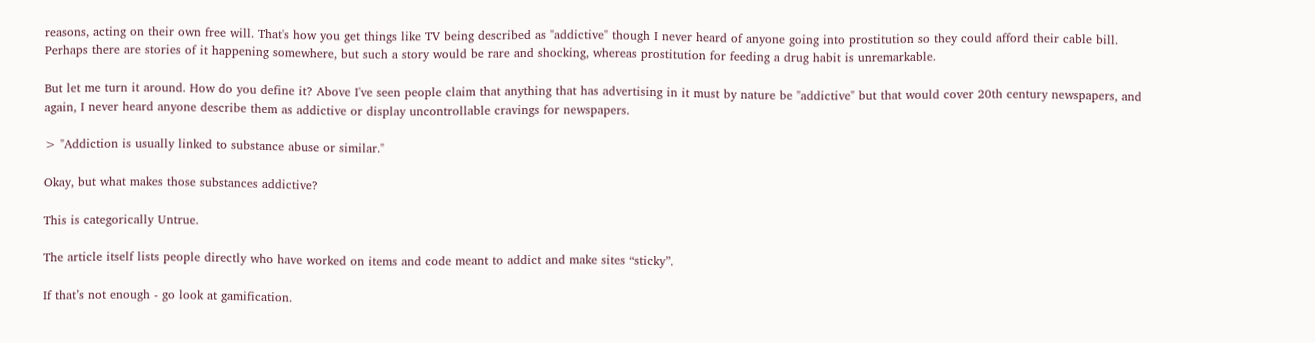reasons, acting on their own free will. That's how you get things like TV being described as "addictive" though I never heard of anyone going into prostitution so they could afford their cable bill. Perhaps there are stories of it happening somewhere, but such a story would be rare and shocking, whereas prostitution for feeding a drug habit is unremarkable.

But let me turn it around. How do you define it? Above I've seen people claim that anything that has advertising in it must by nature be "addictive" but that would cover 20th century newspapers, and again, I never heard anyone describe them as addictive or display uncontrollable cravings for newspapers.

> "Addiction is usually linked to substance abuse or similar."

Okay, but what makes those substances addictive?

This is categorically Untrue.

The article itself lists people directly who have worked on items and code meant to addict and make sites “sticky”.

If that’s not enough - go look at gamification.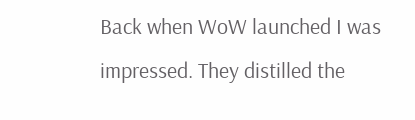Back when WoW launched I was impressed. They distilled the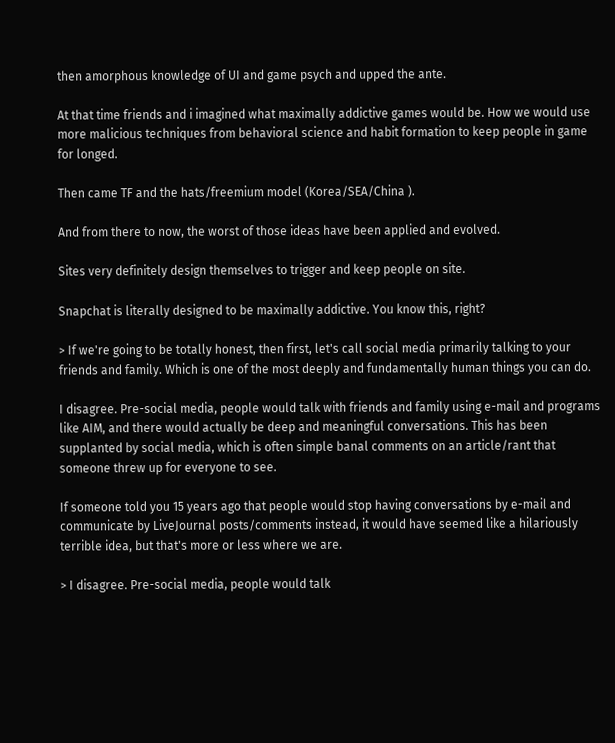then amorphous knowledge of UI and game psych and upped the ante.

At that time friends and i imagined what maximally addictive games would be. How we would use more malicious techniques from behavioral science and habit formation to keep people in game for longed.

Then came TF and the hats/freemium model (Korea/SEA/China ).

And from there to now, the worst of those ideas have been applied and evolved.

Sites very definitely design themselves to trigger and keep people on site.

Snapchat is literally designed to be maximally addictive. You know this, right?

> If we're going to be totally honest, then first, let's call social media primarily talking to your friends and family. Which is one of the most deeply and fundamentally human things you can do.

I disagree. Pre-social media, people would talk with friends and family using e-mail and programs like AIM, and there would actually be deep and meaningful conversations. This has been supplanted by social media, which is often simple banal comments on an article/rant that someone threw up for everyone to see.

If someone told you 15 years ago that people would stop having conversations by e-mail and communicate by LiveJournal posts/comments instead, it would have seemed like a hilariously terrible idea, but that's more or less where we are.

> I disagree. Pre-social media, people would talk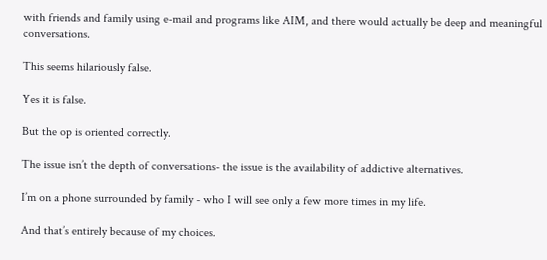with friends and family using e-mail and programs like AIM, and there would actually be deep and meaningful conversations.

This seems hilariously false.

Yes it is false.

But the op is oriented correctly.

The issue isn’t the depth of conversations- the issue is the availability of addictive alternatives.

I’m on a phone surrounded by family - who I will see only a few more times in my life.

And that’s entirely because of my choices.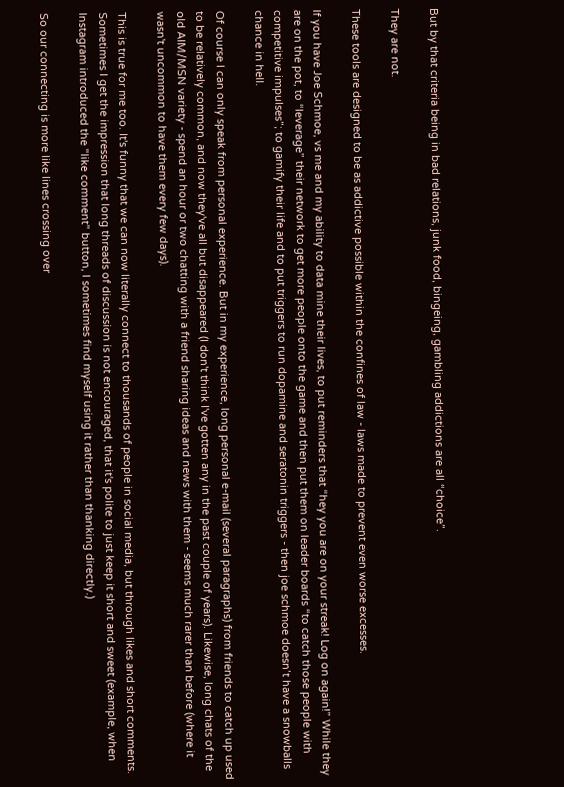But by that criteria being in bad relations, junk food, bingeing, gambling addictions are all “choice”.

They are not.

These tools are designed to be as addictive possible within the confines of law - laws made to prevent even worse excesses.

If you have Joe Schmoe, vs me and my ability to data mine their lives, to put reminders that “hey you are on your streak! Log on again!” While they are on the pot, to “leverage” their network to get more people onto the game and then put them on leader boards “to catch those people with competitive impulses”; to gamify their life and to put triggers to run dopamine and seratonin triggers - then joe schmoe doesn’t have a snowballs chance in hell.

Of course I can only speak from personal experience. But in my experience, long personal e-mail (several paragraphs) from friends to catch up used to be relatively common, and now they've all but disappeared (I don't think I've gotten any in the past couple of years). Likewise, long chats of the old AIM/MSN variety - spend an hour or two chatting with a friend sharing ideas and news with them - seems much rarer than before (where it wasn't uncommon to have them every few days).

This is true for me too. It's funny that we can now literally connect to thousands of people in social media, but through likes and short comments. Sometimes I get the impression that long threads of discussion is not encouraged, that it's polite to just keep it short and sweet (example, when Instagram introduced the "like comment" button, I sometimes find myself using it rather than thanking directly.)

So our connecting is more like lines crossing over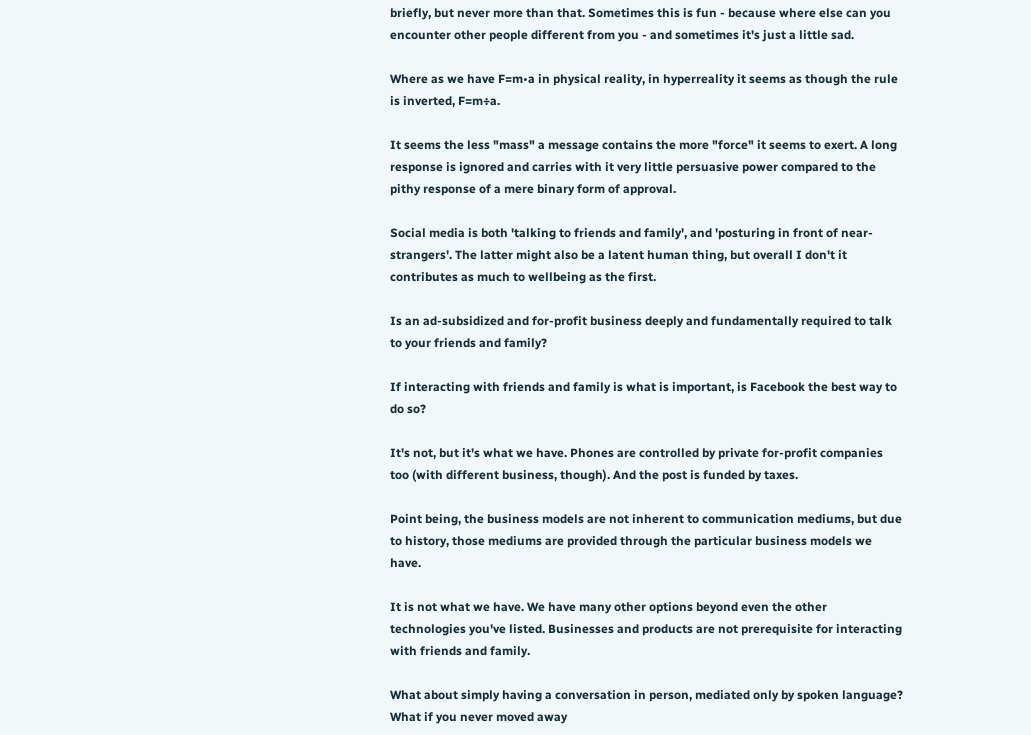briefly, but never more than that. Sometimes this is fun - because where else can you encounter other people different from you - and sometimes it's just a little sad.

Where as we have F=m•a in physical reality, in hyperreality it seems as though the rule is inverted, F=m÷a.

It seems the less "mass" a message contains the more "force" it seems to exert. A long response is ignored and carries with it very little persuasive power compared to the pithy response of a mere binary form of approval.

Social media is both 'talking to friends and family', and 'posturing in front of near-strangers'. The latter might also be a latent human thing, but overall I don't it contributes as much to wellbeing as the first.

Is an ad-subsidized and for-profit business deeply and fundamentally required to talk to your friends and family?

If interacting with friends and family is what is important, is Facebook the best way to do so?

It's not, but it's what we have. Phones are controlled by private for-profit companies too (with different business, though). And the post is funded by taxes.

Point being, the business models are not inherent to communication mediums, but due to history, those mediums are provided through the particular business models we have.

It is not what we have. We have many other options beyond even the other technologies you've listed. Businesses and products are not prerequisite for interacting with friends and family.

What about simply having a conversation in person, mediated only by spoken language? What if you never moved away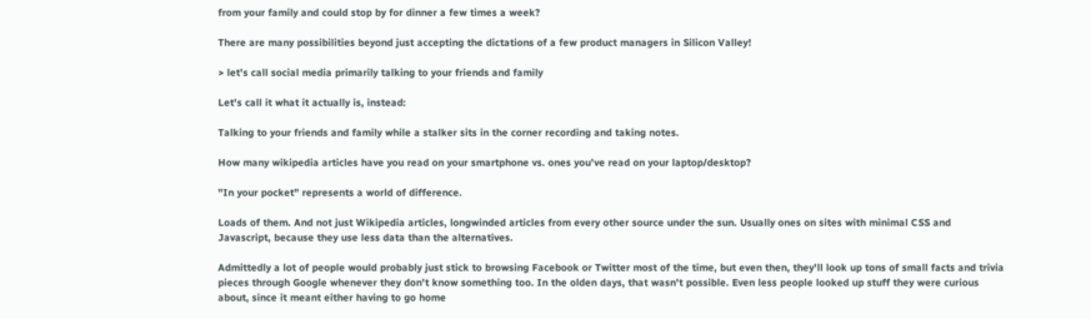from your family and could stop by for dinner a few times a week?

There are many possibilities beyond just accepting the dictations of a few product managers in Silicon Valley!

> let's call social media primarily talking to your friends and family

Let's call it what it actually is, instead:

Talking to your friends and family while a stalker sits in the corner recording and taking notes.

How many wikipedia articles have you read on your smartphone vs. ones you've read on your laptop/desktop?

"In your pocket" represents a world of difference.

Loads of them. And not just Wikipedia articles, longwinded articles from every other source under the sun. Usually ones on sites with minimal CSS and Javascript, because they use less data than the alternatives.

Admittedly a lot of people would probably just stick to browsing Facebook or Twitter most of the time, but even then, they'll look up tons of small facts and trivia pieces through Google whenever they don't know something too. In the olden days, that wasn't possible. Even less people looked up stuff they were curious about, since it meant either having to go home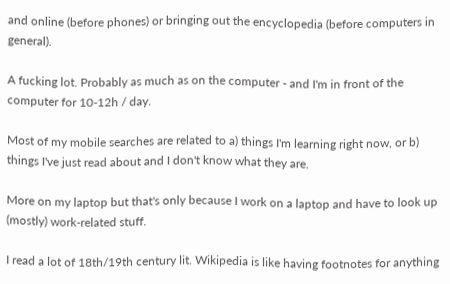and online (before phones) or bringing out the encyclopedia (before computers in general).

A fucking lot. Probably as much as on the computer - and I'm in front of the computer for 10-12h / day.

Most of my mobile searches are related to a) things I'm learning right now, or b) things I've just read about and I don't know what they are.

More on my laptop but that's only because I work on a laptop and have to look up (mostly) work-related stuff.

I read a lot of 18th/19th century lit. Wikipedia is like having footnotes for anything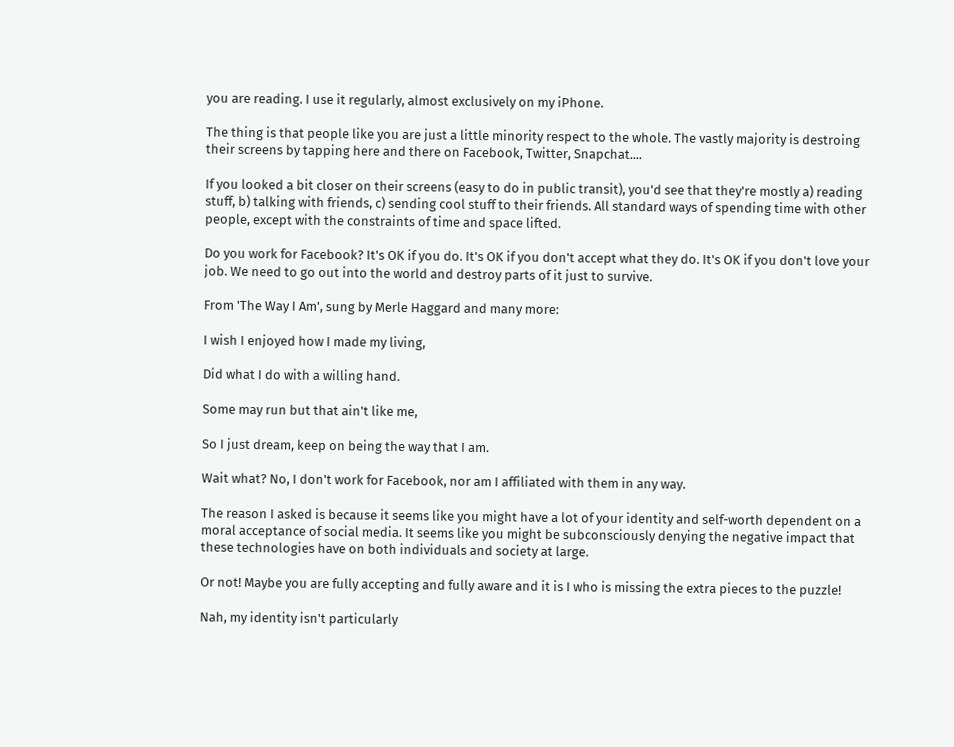you are reading. I use it regularly, almost exclusively on my iPhone.

The thing is that people like you are just a little minority respect to the whole. The vastly majority is destroing their screens by tapping here and there on Facebook, Twitter, Snapchat....

If you looked a bit closer on their screens (easy to do in public transit), you'd see that they're mostly a) reading stuff, b) talking with friends, c) sending cool stuff to their friends. All standard ways of spending time with other people, except with the constraints of time and space lifted.

Do you work for Facebook? It's OK if you do. It's OK if you don't accept what they do. It's OK if you don't love your job. We need to go out into the world and destroy parts of it just to survive.

From 'The Way I Am', sung by Merle Haggard and many more:

I wish I enjoyed how I made my living,

Did what I do with a willing hand.

Some may run but that ain't like me,

So I just dream, keep on being the way that I am.

Wait what? No, I don't work for Facebook, nor am I affiliated with them in any way.

The reason I asked is because it seems like you might have a lot of your identity and self-worth dependent on a moral acceptance of social media. It seems like you might be subconsciously denying the negative impact that these technologies have on both individuals and society at large.

Or not! Maybe you are fully accepting and fully aware and it is I who is missing the extra pieces to the puzzle!

Nah, my identity isn't particularly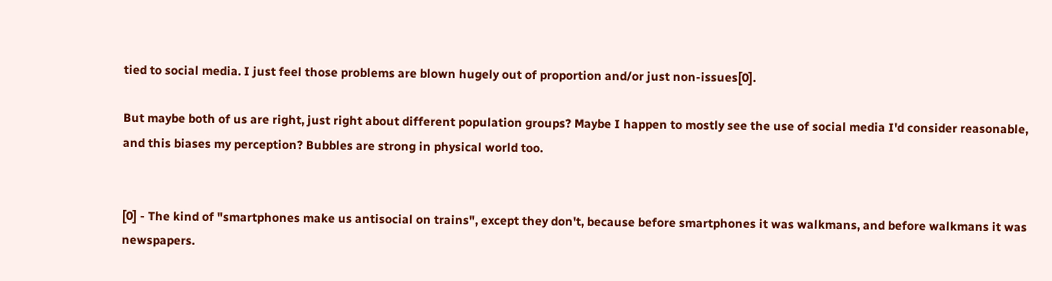tied to social media. I just feel those problems are blown hugely out of proportion and/or just non-issues[0].

But maybe both of us are right, just right about different population groups? Maybe I happen to mostly see the use of social media I'd consider reasonable, and this biases my perception? Bubbles are strong in physical world too.


[0] - The kind of "smartphones make us antisocial on trains", except they don't, because before smartphones it was walkmans, and before walkmans it was newspapers.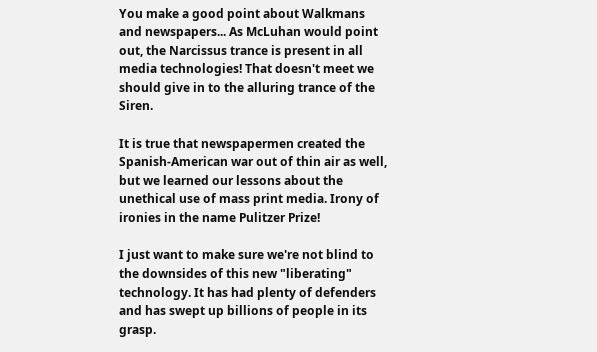You make a good point about Walkmans and newspapers... As McLuhan would point out, the Narcissus trance is present in all media technologies! That doesn't meet we should give in to the alluring trance of the Siren.

It is true that newspapermen created the Spanish-American war out of thin air as well, but we learned our lessons about the unethical use of mass print media. Irony of ironies in the name Pulitzer Prize!

I just want to make sure we're not blind to the downsides of this new "liberating" technology. It has had plenty of defenders and has swept up billions of people in its grasp.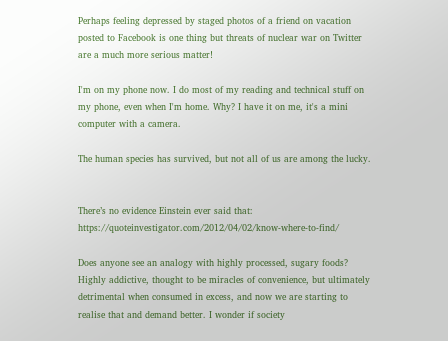Perhaps feeling depressed by staged photos of a friend on vacation posted to Facebook is one thing but threats of nuclear war on Twitter are a much more serious matter!

I'm on my phone now. I do most of my reading and technical stuff on my phone, even when I'm home. Why? I have it on me, it's a mini computer with a camera.

The human species has survived, but not all of us are among the lucky.


There’s no evidence Einstein ever said that: https://quoteinvestigator.com/2012/04/02/know-where-to-find/

Does anyone see an analogy with highly processed, sugary foods? Highly addictive, thought to be miracles of convenience, but ultimately detrimental when consumed in excess, and now we are starting to realise that and demand better. I wonder if society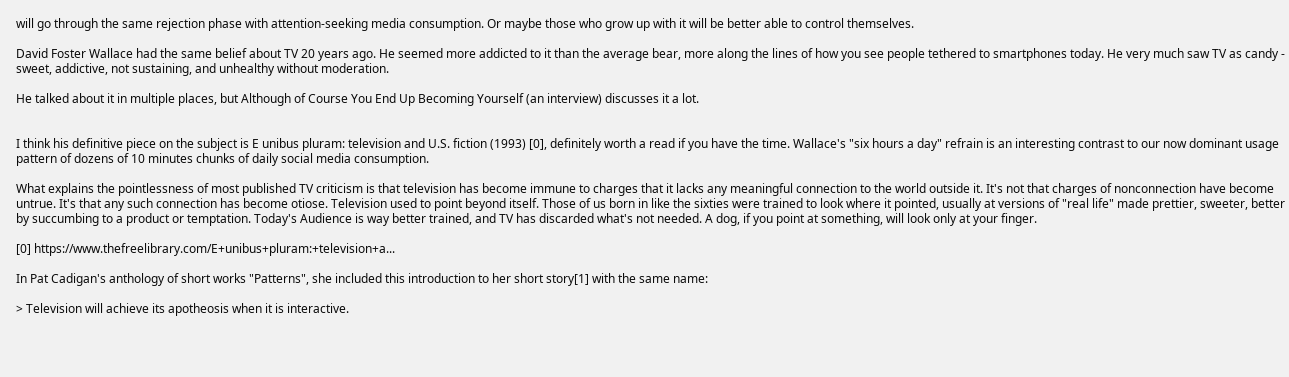will go through the same rejection phase with attention-seeking media consumption. Or maybe those who grow up with it will be better able to control themselves.

David Foster Wallace had the same belief about TV 20 years ago. He seemed more addicted to it than the average bear, more along the lines of how you see people tethered to smartphones today. He very much saw TV as candy - sweet, addictive, not sustaining, and unhealthy without moderation.

He talked about it in multiple places, but Although of Course You End Up Becoming Yourself (an interview) discusses it a lot.


I think his definitive piece on the subject is E unibus pluram: television and U.S. fiction (1993) [0], definitely worth a read if you have the time. Wallace's "six hours a day" refrain is an interesting contrast to our now dominant usage pattern of dozens of 10 minutes chunks of daily social media consumption.

What explains the pointlessness of most published TV criticism is that television has become immune to charges that it lacks any meaningful connection to the world outside it. It's not that charges of nonconnection have become untrue. It's that any such connection has become otiose. Television used to point beyond itself. Those of us born in like the sixties were trained to look where it pointed, usually at versions of "real life" made prettier, sweeter, better by succumbing to a product or temptation. Today's Audience is way better trained, and TV has discarded what's not needed. A dog, if you point at something, will look only at your finger.

[0] https://www.thefreelibrary.com/E+unibus+pluram:+television+a...

In Pat Cadigan's anthology of short works "Patterns", she included this introduction to her short story[1] with the same name:

> Television will achieve its apotheosis when it is interactive.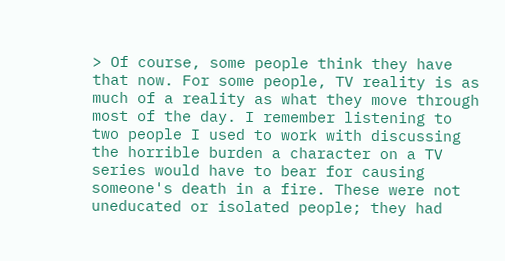> Of course, some people think they have that now. For some people, TV reality is as much of a reality as what they move through most of the day. I remember listening to two people I used to work with discussing the horrible burden a character on a TV series would have to bear for causing someone's death in a fire. These were not uneducated or isolated people; they had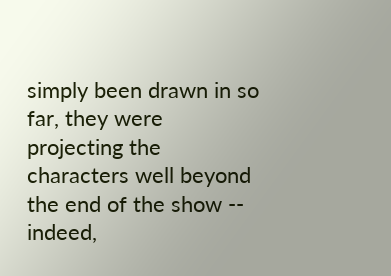simply been drawn in so far, they were projecting the characters well beyond the end of the show -- indeed,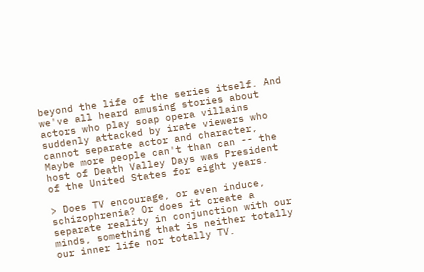beyond the life of the series itself. And we've all heard amusing stories about actors who play soap opera villains suddenly attacked by irate viewers who cannot separate actor and character, Maybe more people can't than can -- the host of Death Valley Days was President of the United States for eight years.

> Does TV encourage, or even induce, schizophrenia? Or does it create a separate reality in conjunction with our minds, something that is neither totally our inner life nor totally TV.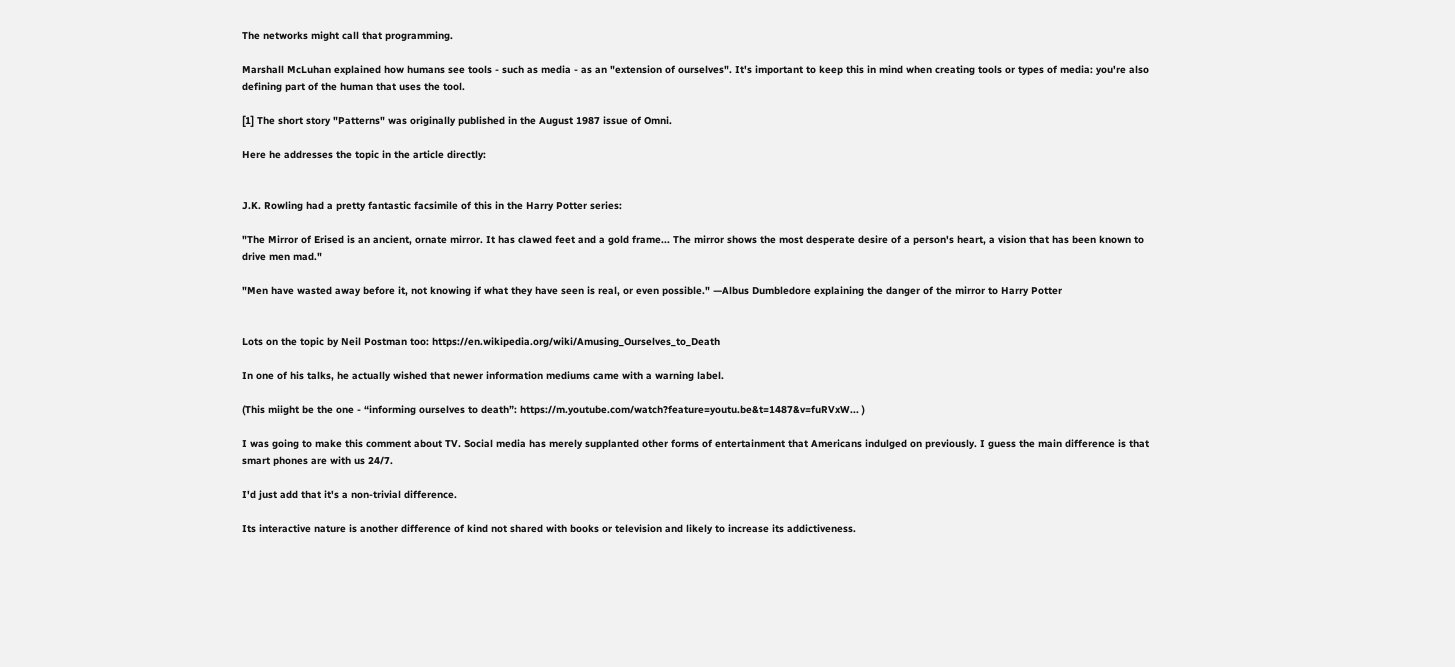The networks might call that programming.

Marshall McLuhan explained how humans see tools - such as media - as an "extension of ourselves". It's important to keep this in mind when creating tools or types of media: you're also defining part of the human that uses the tool.

[1] The short story "Patterns" was originally published in the August 1987 issue of Omni.

Here he addresses the topic in the article directly:


J.K. Rowling had a pretty fantastic facsimile of this in the Harry Potter series:

"The Mirror of Erised is an ancient, ornate mirror. It has clawed feet and a gold frame... The mirror shows the most desperate desire of a person's heart, a vision that has been known to drive men mad."

"Men have wasted away before it, not knowing if what they have seen is real, or even possible." —Albus Dumbledore explaining the danger of the mirror to Harry Potter


Lots on the topic by Neil Postman too: https://en.wikipedia.org/wiki/Amusing_Ourselves_to_Death

In one of his talks, he actually wished that newer information mediums came with a warning label.

(This miight be the one - “informing ourselves to death”: https://m.youtube.com/watch?feature=youtu.be&t=1487&v=fuRVxW... )

I was going to make this comment about TV. Social media has merely supplanted other forms of entertainment that Americans indulged on previously. I guess the main difference is that smart phones are with us 24/7.

I'd just add that it's a non-trivial difference.

Its interactive nature is another difference of kind not shared with books or television and likely to increase its addictiveness.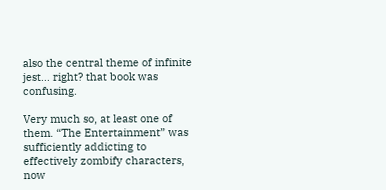also the central theme of infinite jest... right? that book was confusing.

Very much so, at least one of them. “The Entertainment” was sufficiently addicting to effectively zombify characters, now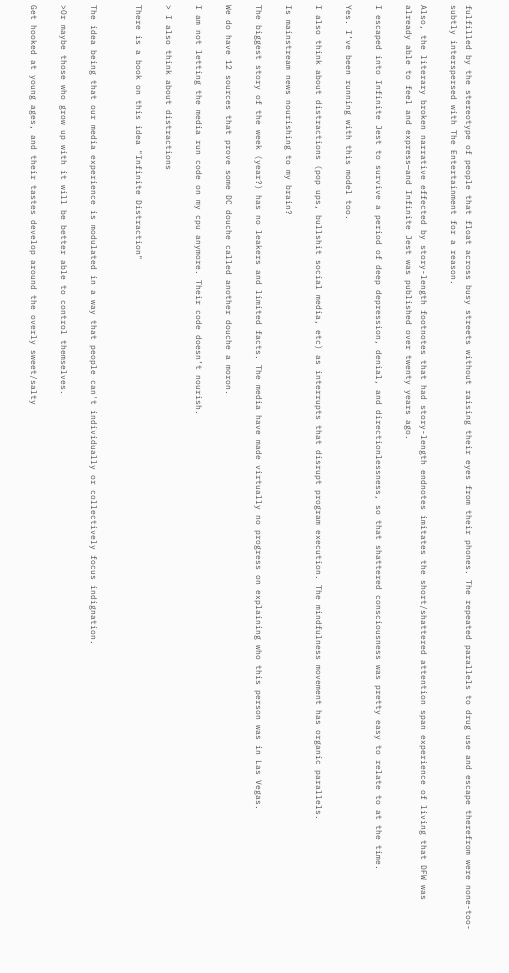fulfilled by the stereotype of people that float across busy streets without raising their eyes from their phones. The repeated parallels to drug use and escape therefrom were none-too-subtly interspersed with The Entertainment for a reason.

Also, the literary broken narrative effected by story-length footnotes that had story-length endnotes imitates the short/shattered attention span experience of living that DFW was already able to feel and express—and Infinite Jest was published over twenty years ago.

I escaped into Infinite Jest to survive a period of deep depression, denial, and directionlessness, so that shattered consciousness was pretty easy to relate to at the time.

Yes. I’ve been running with this model too.

I also think about distractions (pop ups, bullshit social media, etc) as interrupts that disrupt program execution. The mindfulness movement has organic parallels.

Is mainstream news nourishing to my brain?

The biggest story of the week (year?) has no leakers and limited facts. The media have made virtually no progress on explaining who this person was in Las Vegas.

We do have 12 sources that prove some DC douche called another douche a moron.

I am not letting the media run code on my cpu anymore. Their code doesn’t nourish.

> I also think about distractions

There is a book on this idea "Infinite Distraction"


The idea being that our media experience is modulated in a way that people can't individually or collectively focus indignation.

>Or maybe those who grow up with it will be better able to control themselves.

Get hooked at young ages, and their tastes develop around the overly sweet/salty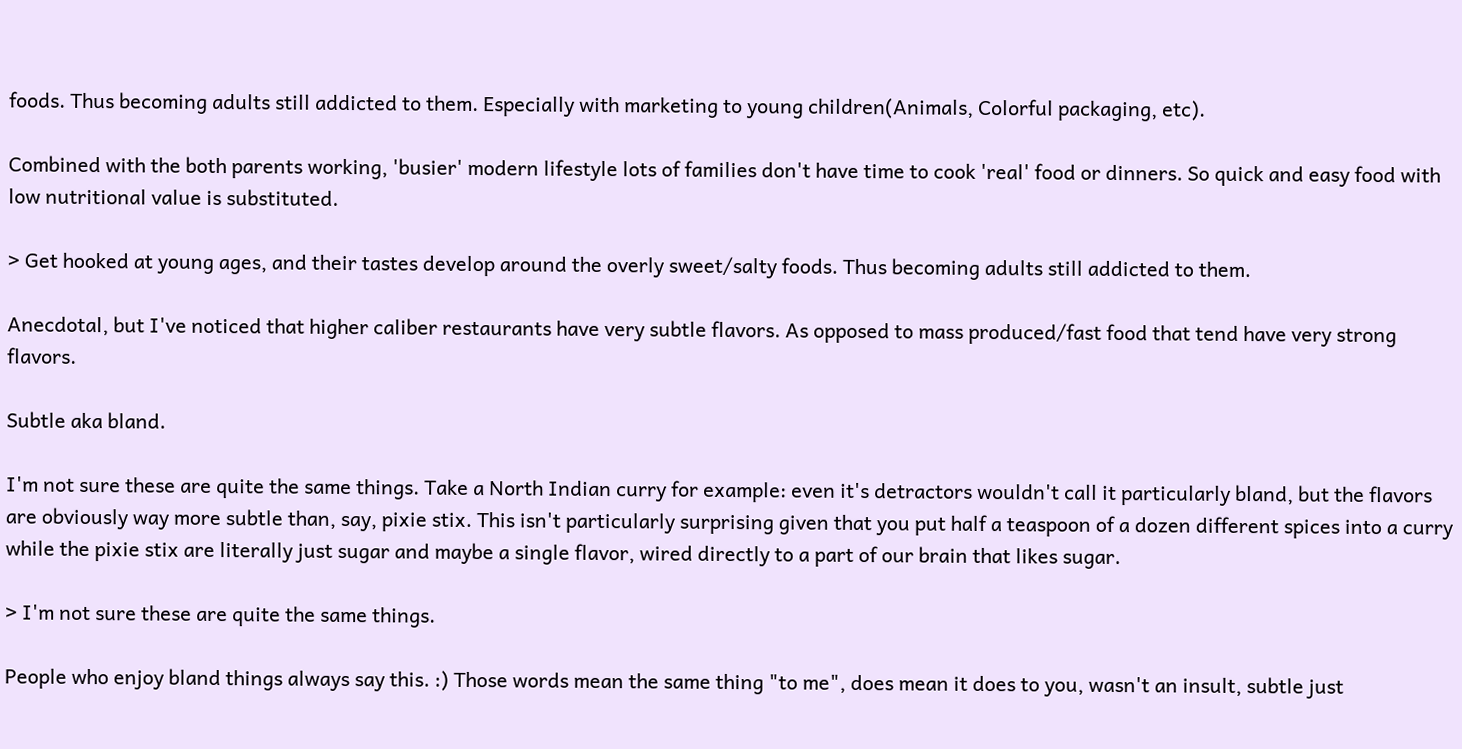foods. Thus becoming adults still addicted to them. Especially with marketing to young children(Animals, Colorful packaging, etc).

Combined with the both parents working, 'busier' modern lifestyle lots of families don't have time to cook 'real' food or dinners. So quick and easy food with low nutritional value is substituted.

> Get hooked at young ages, and their tastes develop around the overly sweet/salty foods. Thus becoming adults still addicted to them.

Anecdotal, but I've noticed that higher caliber restaurants have very subtle flavors. As opposed to mass produced/fast food that tend have very strong flavors.

Subtle aka bland.

I'm not sure these are quite the same things. Take a North Indian curry for example: even it's detractors wouldn't call it particularly bland, but the flavors are obviously way more subtle than, say, pixie stix. This isn't particularly surprising given that you put half a teaspoon of a dozen different spices into a curry while the pixie stix are literally just sugar and maybe a single flavor, wired directly to a part of our brain that likes sugar.

> I'm not sure these are quite the same things.

People who enjoy bland things always say this. :) Those words mean the same thing "to me", does mean it does to you, wasn't an insult, subtle just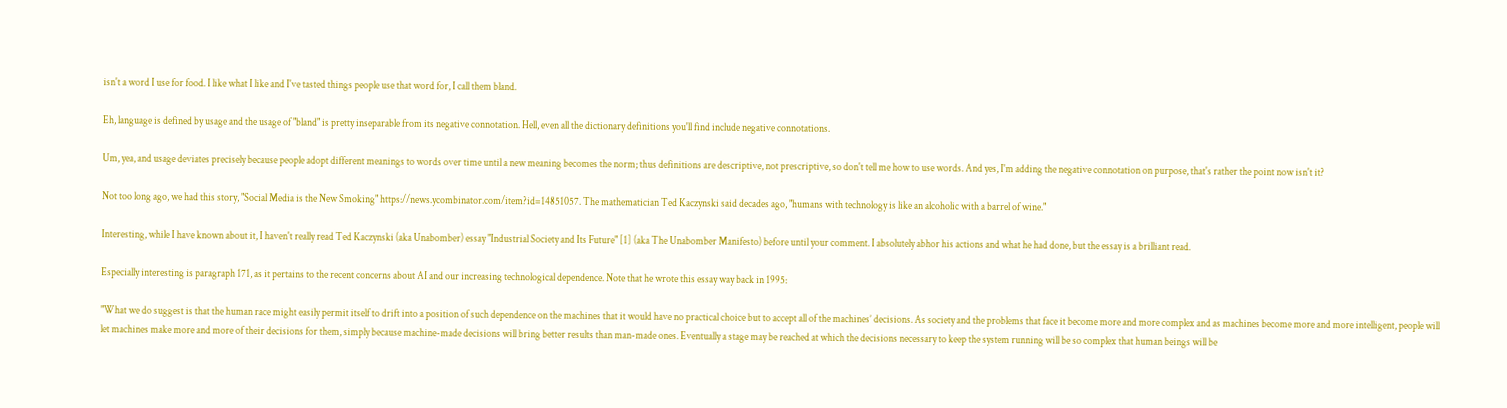isn't a word I use for food. I like what I like and I've tasted things people use that word for, I call them bland.

Eh, language is defined by usage and the usage of "bland" is pretty inseparable from its negative connotation. Hell, even all the dictionary definitions you'll find include negative connotations.

Um, yea, and usage deviates precisely because people adopt different meanings to words over time until a new meaning becomes the norm; thus definitions are descriptive, not prescriptive, so don't tell me how to use words. And yes, I'm adding the negative connotation on purpose, that's rather the point now isn't it?

Not too long ago, we had this story, "Social Media is the New Smoking" https://news.ycombinator.com/item?id=14851057. The mathematician Ted Kaczynski said decades ago, "humans with technology is like an alcoholic with a barrel of wine."

Interesting, while I have known about it, I haven't really read Ted Kaczynski (aka Unabomber) essay "Industrial Society and Its Future" [1] (aka The Unabomber Manifesto) before until your comment. I absolutely abhor his actions and what he had done, but the essay is a brilliant read.

Especially interesting is paragraph 171, as it pertains to the recent concerns about AI and our increasing technological dependence. Note that he wrote this essay way back in 1995:

"What we do suggest is that the human race might easily permit itself to drift into a position of such dependence on the machines that it would have no practical choice but to accept all of the machines’ decisions. As society and the problems that face it become more and more complex and as machines become more and more intelligent, people will let machines make more and more of their decisions for them, simply because machine-made decisions will bring better results than man-made ones. Eventually a stage may be reached at which the decisions necessary to keep the system running will be so complex that human beings will be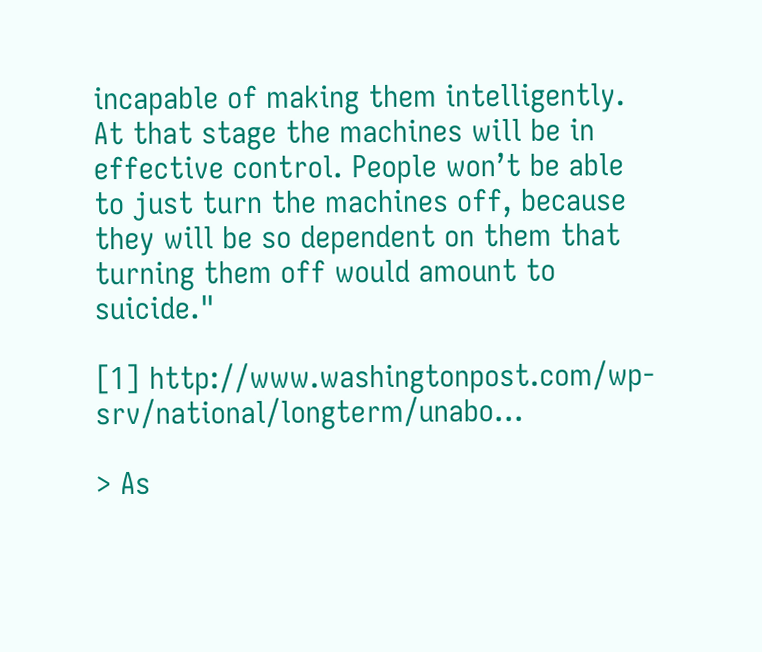incapable of making them intelligently. At that stage the machines will be in effective control. People won’t be able to just turn the machines off, because they will be so dependent on them that turning them off would amount to suicide."

[1] http://www.washingtonpost.com/wp-srv/national/longterm/unabo...

> As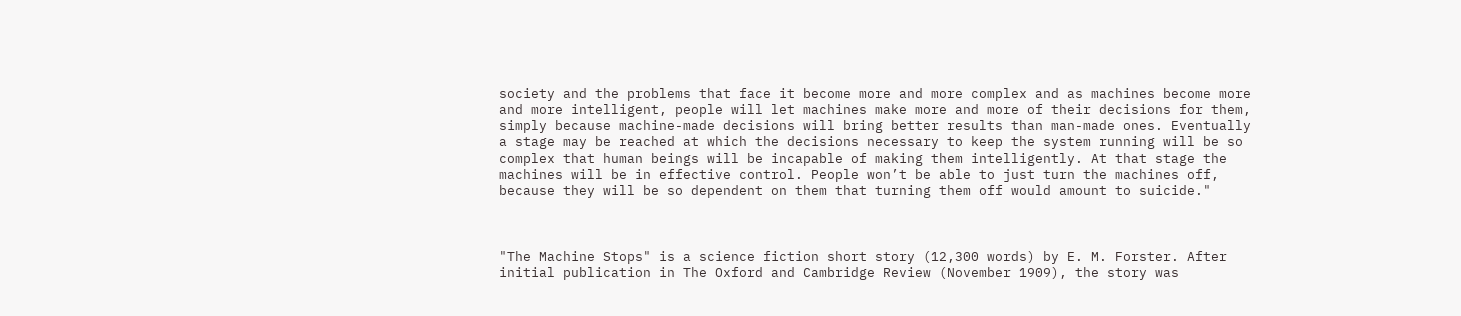society and the problems that face it become more and more complex and as machines become more and more intelligent, people will let machines make more and more of their decisions for them, simply because machine-made decisions will bring better results than man-made ones. Eventually a stage may be reached at which the decisions necessary to keep the system running will be so complex that human beings will be incapable of making them intelligently. At that stage the machines will be in effective control. People won’t be able to just turn the machines off, because they will be so dependent on them that turning them off would amount to suicide."



"The Machine Stops" is a science fiction short story (12,300 words) by E. M. Forster. After initial publication in The Oxford and Cambridge Review (November 1909), the story was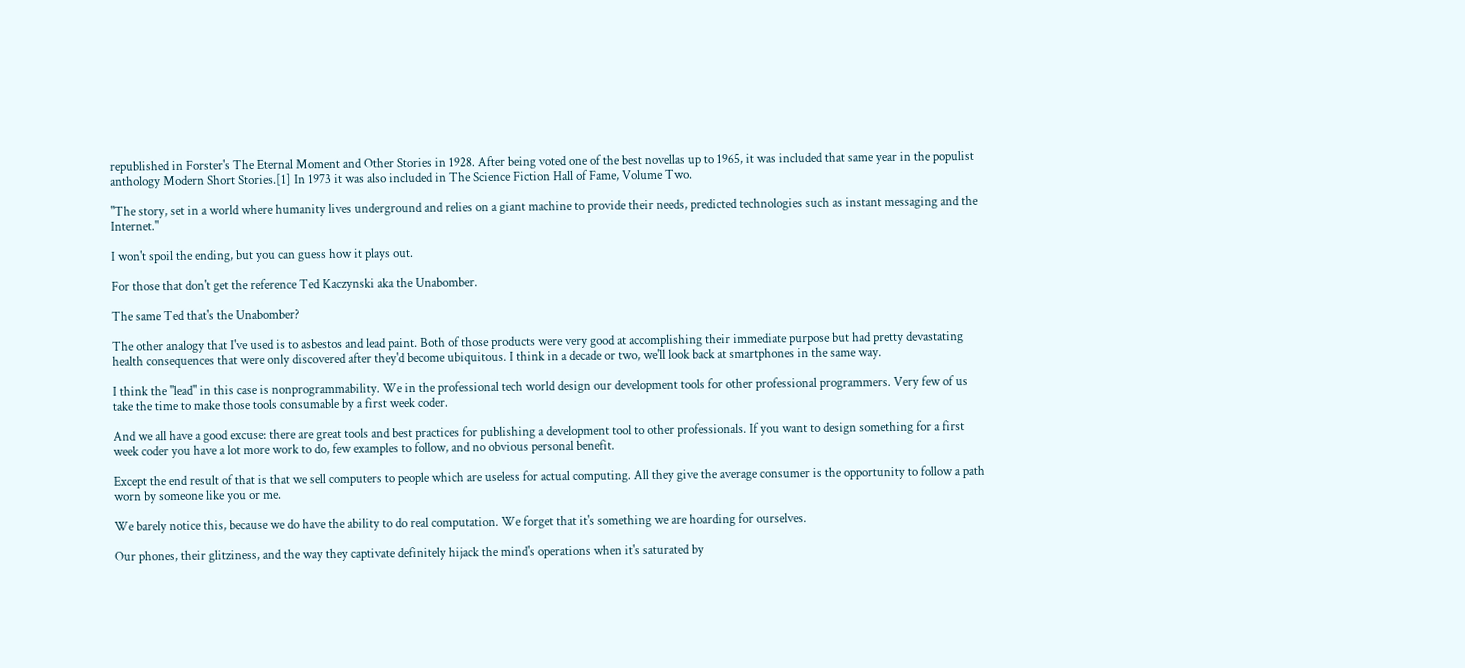republished in Forster's The Eternal Moment and Other Stories in 1928. After being voted one of the best novellas up to 1965, it was included that same year in the populist anthology Modern Short Stories.[1] In 1973 it was also included in The Science Fiction Hall of Fame, Volume Two.

"The story, set in a world where humanity lives underground and relies on a giant machine to provide their needs, predicted technologies such as instant messaging and the Internet."

I won't spoil the ending, but you can guess how it plays out.

For those that don't get the reference Ted Kaczynski aka the Unabomber.

The same Ted that's the Unabomber?

The other analogy that I've used is to asbestos and lead paint. Both of those products were very good at accomplishing their immediate purpose but had pretty devastating health consequences that were only discovered after they'd become ubiquitous. I think in a decade or two, we'll look back at smartphones in the same way.

I think the "lead" in this case is nonprogrammability. We in the professional tech world design our development tools for other professional programmers. Very few of us take the time to make those tools consumable by a first week coder.

And we all have a good excuse: there are great tools and best practices for publishing a development tool to other professionals. If you want to design something for a first week coder you have a lot more work to do, few examples to follow, and no obvious personal benefit.

Except the end result of that is that we sell computers to people which are useless for actual computing. All they give the average consumer is the opportunity to follow a path worn by someone like you or me.

We barely notice this, because we do have the ability to do real computation. We forget that it's something we are hoarding for ourselves.

Our phones, their glitziness, and the way they captivate definitely hijack the mind's operations when it's saturated by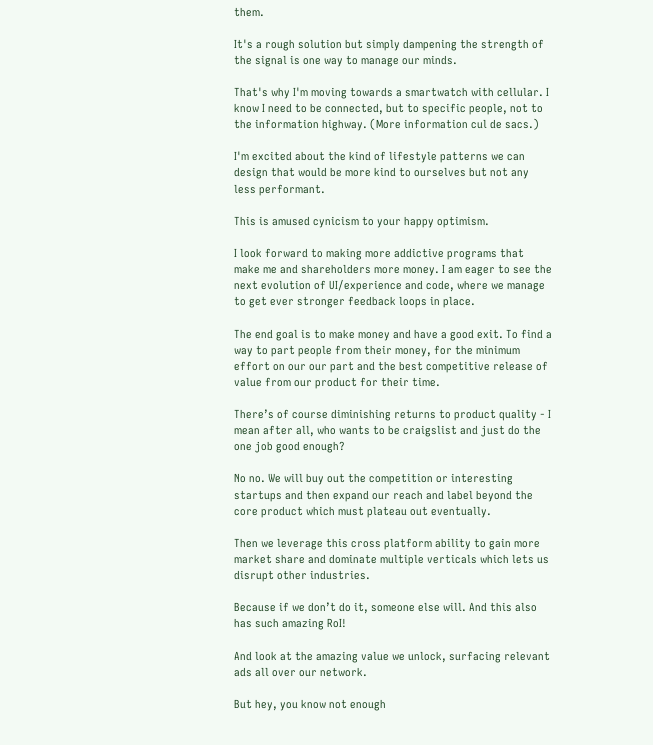them.

It's a rough solution but simply dampening the strength of the signal is one way to manage our minds.

That's why I'm moving towards a smartwatch with cellular. I know I need to be connected, but to specific people, not to the information highway. (More information cul de sacs.)

I'm excited about the kind of lifestyle patterns we can design that would be more kind to ourselves but not any less performant.

This is amused cynicism to your happy optimism.

I look forward to making more addictive programs that make me and shareholders more money. I am eager to see the next evolution of UI/experience and code, where we manage to get ever stronger feedback loops in place.

The end goal is to make money and have a good exit. To find a way to part people from their money, for the minimum effort on our our part and the best competitive release of value from our product for their time.

There’s of course diminishing returns to product quality - I mean after all, who wants to be craigslist and just do the one job good enough?

No no. We will buy out the competition or interesting startups and then expand our reach and label beyond the core product which must plateau out eventually.

Then we leverage this cross platform ability to gain more market share and dominate multiple verticals which lets us disrupt other industries.

Because if we don’t do it, someone else will. And this also has such amazing RoI!

And look at the amazing value we unlock, surfacing relevant ads all over our network.

But hey, you know not enough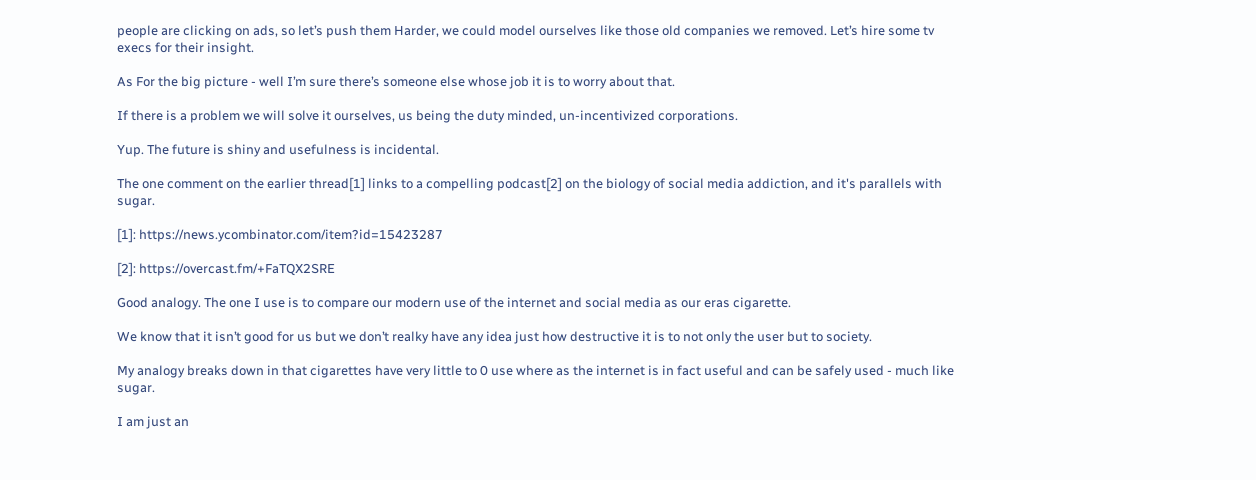people are clicking on ads, so let’s push them Harder, we could model ourselves like those old companies we removed. Let’s hire some tv execs for their insight.

As For the big picture - well I’m sure there’s someone else whose job it is to worry about that.

If there is a problem we will solve it ourselves, us being the duty minded, un-incentivized corporations.

Yup. The future is shiny and usefulness is incidental.

The one comment on the earlier thread[1] links to a compelling podcast[2] on the biology of social media addiction, and it's parallels with sugar.

[1]: https://news.ycombinator.com/item?id=15423287

[2]: https://overcast.fm/+FaTQX2SRE

Good analogy. The one I use is to compare our modern use of the internet and social media as our eras cigarette.

We know that it isn’t good for us but we don’t realky have any idea just how destructive it is to not only the user but to society.

My analogy breaks down in that cigarettes have very little to 0 use where as the internet is in fact useful and can be safely used - much like sugar.

I am just an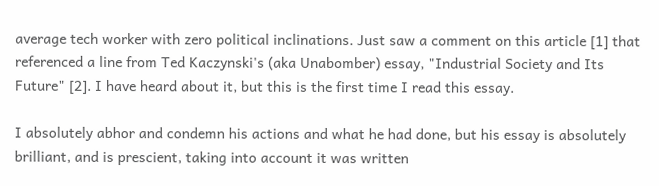average tech worker with zero political inclinations. Just saw a comment on this article [1] that referenced a line from Ted Kaczynski's (aka Unabomber) essay, "Industrial Society and Its Future" [2]. I have heard about it, but this is the first time I read this essay.

I absolutely abhor and condemn his actions and what he had done, but his essay is absolutely brilliant, and is prescient, taking into account it was written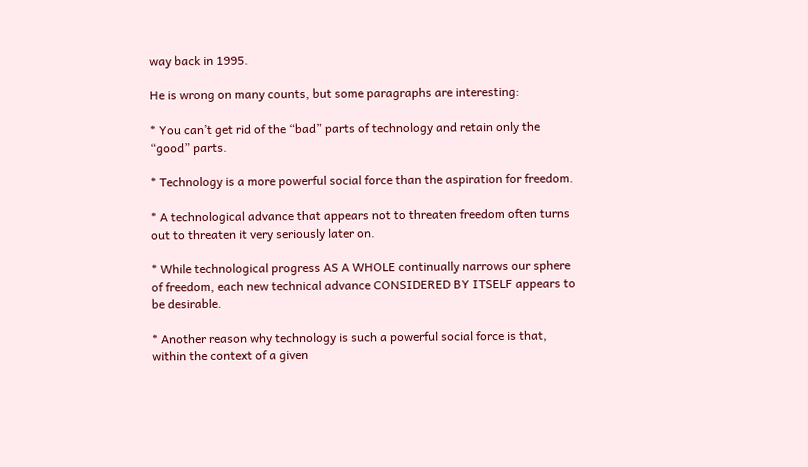way back in 1995.

He is wrong on many counts, but some paragraphs are interesting:

* You can’t get rid of the “bad” parts of technology and retain only the “good” parts.

* Technology is a more powerful social force than the aspiration for freedom.

* A technological advance that appears not to threaten freedom often turns out to threaten it very seriously later on.

* While technological progress AS A WHOLE continually narrows our sphere of freedom, each new technical advance CONSIDERED BY ITSELF appears to be desirable.

* Another reason why technology is such a powerful social force is that, within the context of a given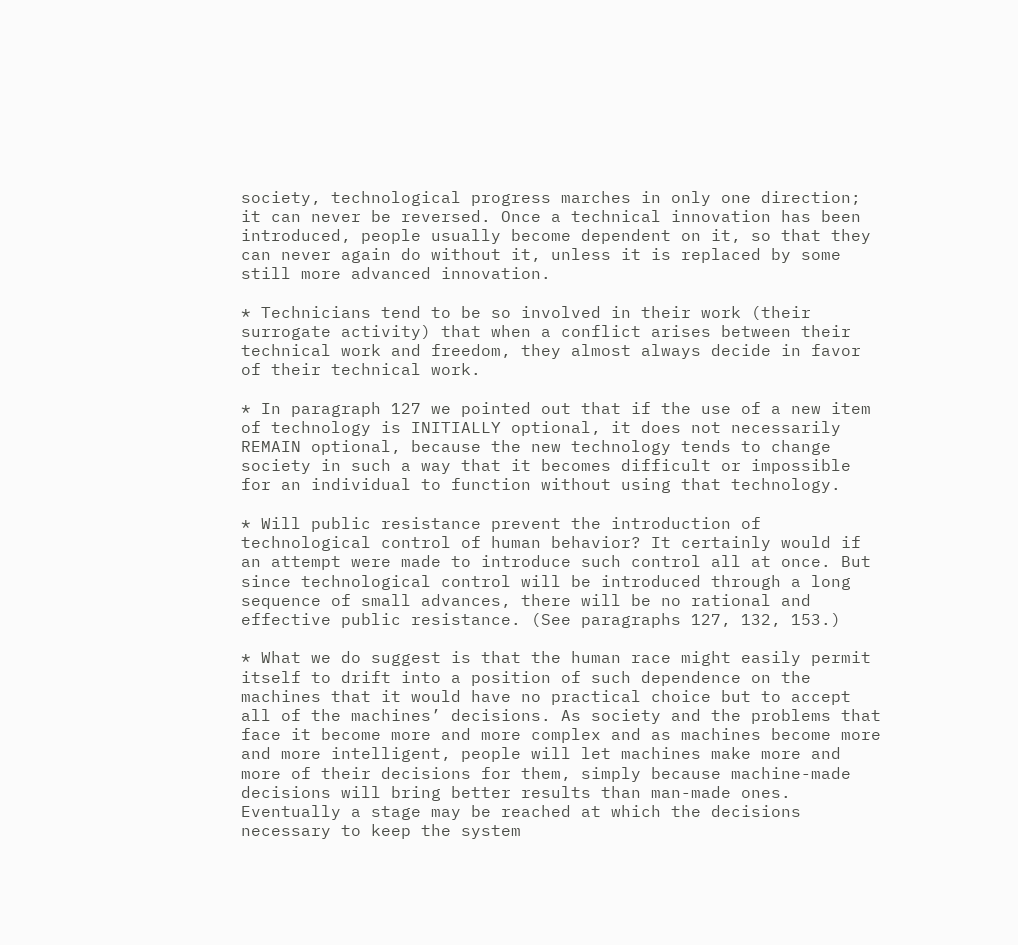society, technological progress marches in only one direction; it can never be reversed. Once a technical innovation has been introduced, people usually become dependent on it, so that they can never again do without it, unless it is replaced by some still more advanced innovation.

* Technicians tend to be so involved in their work (their surrogate activity) that when a conflict arises between their technical work and freedom, they almost always decide in favor of their technical work.

* In paragraph 127 we pointed out that if the use of a new item of technology is INITIALLY optional, it does not necessarily REMAIN optional, because the new technology tends to change society in such a way that it becomes difficult or impossible for an individual to function without using that technology.

* Will public resistance prevent the introduction of technological control of human behavior? It certainly would if an attempt were made to introduce such control all at once. But since technological control will be introduced through a long sequence of small advances, there will be no rational and effective public resistance. (See paragraphs 127, 132, 153.)

* What we do suggest is that the human race might easily permit itself to drift into a position of such dependence on the machines that it would have no practical choice but to accept all of the machines’ decisions. As society and the problems that face it become more and more complex and as machines become more and more intelligent, people will let machines make more and more of their decisions for them, simply because machine-made decisions will bring better results than man-made ones. Eventually a stage may be reached at which the decisions necessary to keep the system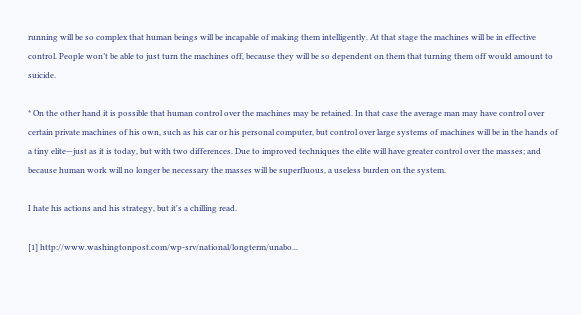running will be so complex that human beings will be incapable of making them intelligently. At that stage the machines will be in effective control. People won’t be able to just turn the machines off, because they will be so dependent on them that turning them off would amount to suicide.

* On the other hand it is possible that human control over the machines may be retained. In that case the average man may have control over certain private machines of his own, such as his car or his personal computer, but control over large systems of machines will be in the hands of a tiny elite—just as it is today, but with two differences. Due to improved techniques the elite will have greater control over the masses; and because human work will no longer be necessary the masses will be superfluous, a useless burden on the system.

I hate his actions and his strategy, but it's a chilling read.

[1] http://www.washingtonpost.com/wp-srv/national/longterm/unabo...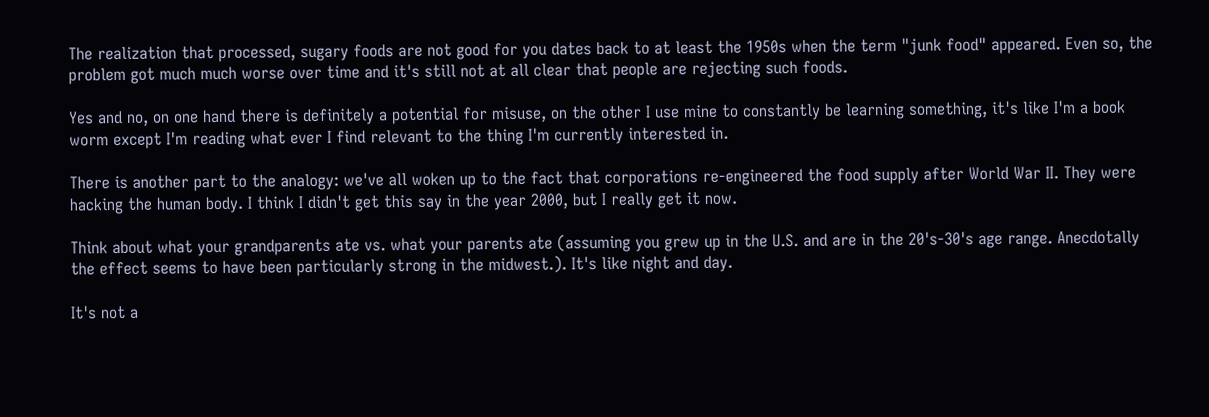The realization that processed, sugary foods are not good for you dates back to at least the 1950s when the term "junk food" appeared. Even so, the problem got much much worse over time and it's still not at all clear that people are rejecting such foods.

Yes and no, on one hand there is definitely a potential for misuse, on the other I use mine to constantly be learning something, it's like I'm a book worm except I'm reading what ever I find relevant to the thing I'm currently interested in.

There is another part to the analogy: we've all woken up to the fact that corporations re-engineered the food supply after World War II. They were hacking the human body. I think I didn't get this say in the year 2000, but I really get it now.

Think about what your grandparents ate vs. what your parents ate (assuming you grew up in the U.S. and are in the 20's-30's age range. Anecdotally the effect seems to have been particularly strong in the midwest.). It's like night and day.

It's not a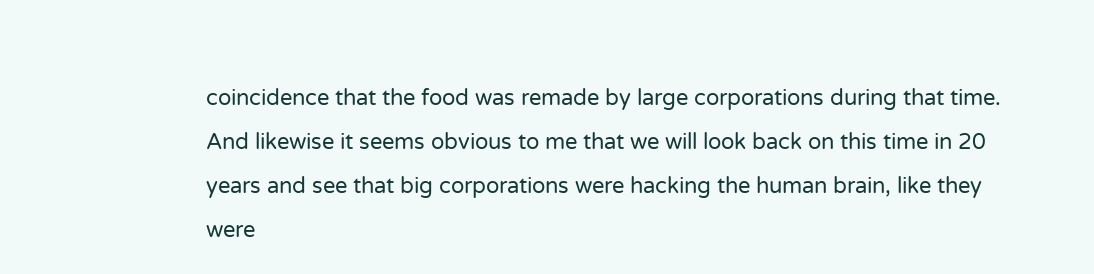coincidence that the food was remade by large corporations during that time. And likewise it seems obvious to me that we will look back on this time in 20 years and see that big corporations were hacking the human brain, like they were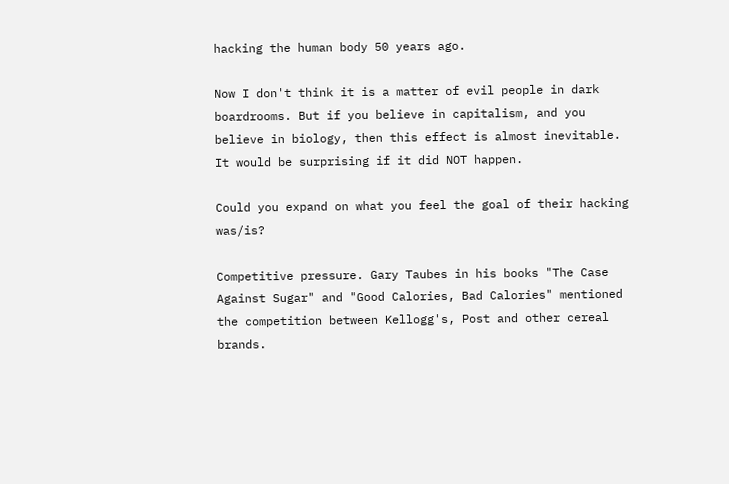hacking the human body 50 years ago.

Now I don't think it is a matter of evil people in dark boardrooms. But if you believe in capitalism, and you believe in biology, then this effect is almost inevitable. It would be surprising if it did NOT happen.

Could you expand on what you feel the goal of their hacking was/is?

Competitive pressure. Gary Taubes in his books "The Case Against Sugar" and "Good Calories, Bad Calories" mentioned the competition between Kellogg's, Post and other cereal brands.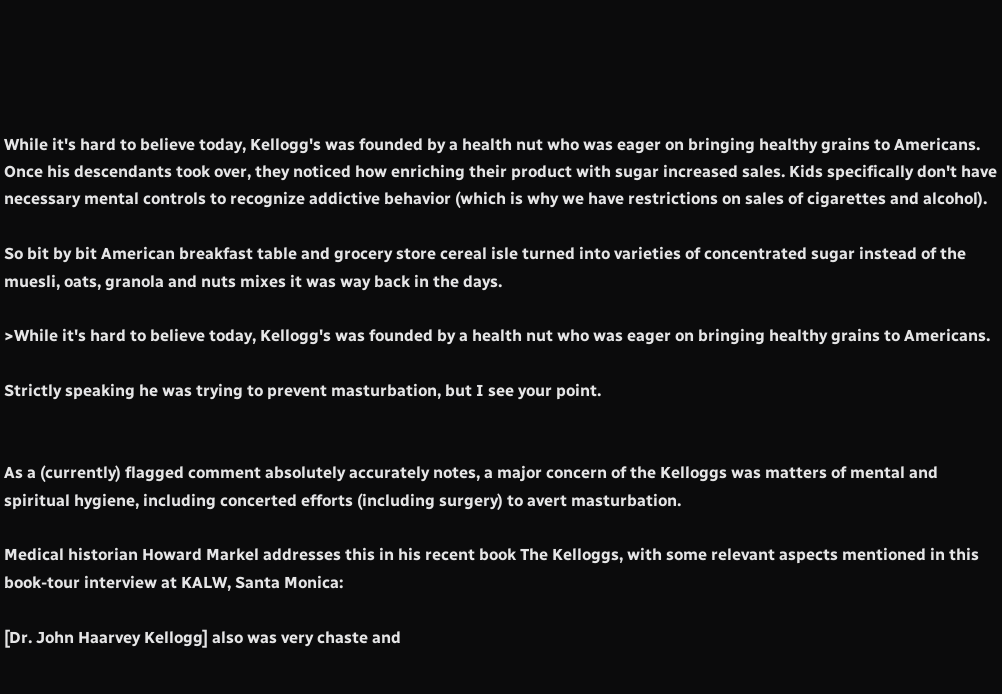While it's hard to believe today, Kellogg's was founded by a health nut who was eager on bringing healthy grains to Americans. Once his descendants took over, they noticed how enriching their product with sugar increased sales. Kids specifically don't have necessary mental controls to recognize addictive behavior (which is why we have restrictions on sales of cigarettes and alcohol).

So bit by bit American breakfast table and grocery store cereal isle turned into varieties of concentrated sugar instead of the muesli, oats, granola and nuts mixes it was way back in the days.

>While it's hard to believe today, Kellogg's was founded by a health nut who was eager on bringing healthy grains to Americans.

Strictly speaking he was trying to prevent masturbation, but I see your point.


As a (currently) flagged comment absolutely accurately notes, a major concern of the Kelloggs was matters of mental and spiritual hygiene, including concerted efforts (including surgery) to avert masturbation.

Medical historian Howard Markel addresses this in his recent book The Kelloggs, with some relevant aspects mentioned in this book-tour interview at KALW, Santa Monica:

[Dr. John Haarvey Kellogg] also was very chaste and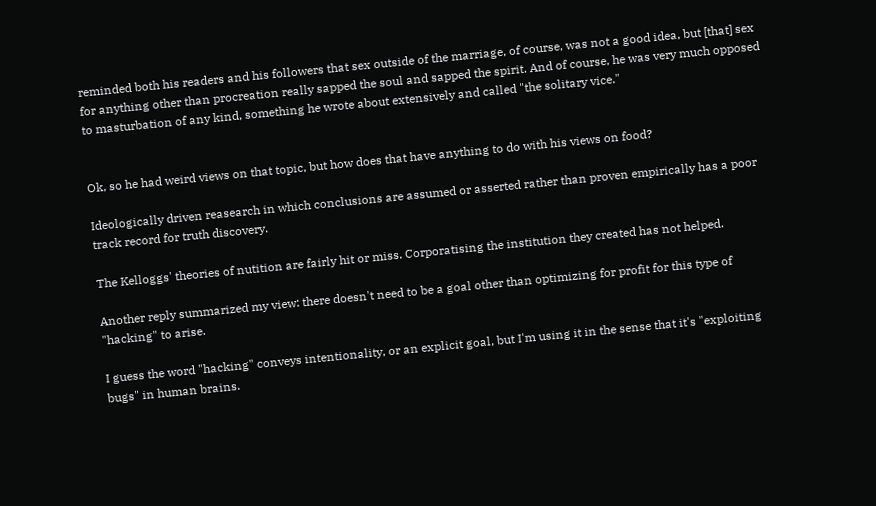reminded both his readers and his followers that sex outside of the marriage, of course, was not a good idea, but [that] sex for anything other than procreation really sapped the soul and sapped the spirit. And of course, he was very much opposed to masturbation of any kind, something he wrote about extensively and called "the solitary vice."


Ok, so he had weird views on that topic, but how does that have anything to do with his views on food?

Ideologically driven reasearch in which conclusions are assumed or asserted rather than proven empirically has a poor track record for truth discovery.

The Kelloggs' theories of nutition are fairly hit or miss. Corporatising the institution they created has not helped.

Another reply summarized my view: there doesn't need to be a goal other than optimizing for profit for this type of "hacking" to arise.

I guess the word "hacking" conveys intentionality, or an explicit goal, but I'm using it in the sense that it's "exploiting bugs" in human brains.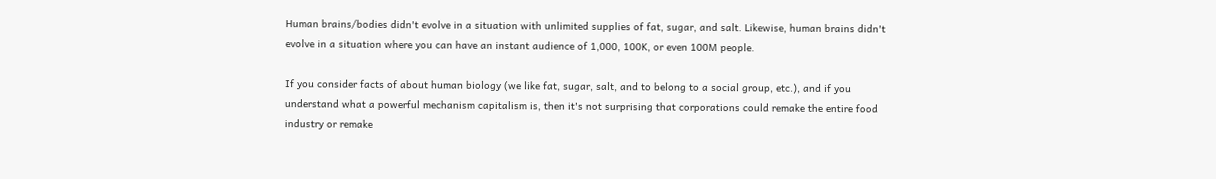Human brains/bodies didn't evolve in a situation with unlimited supplies of fat, sugar, and salt. Likewise, human brains didn't evolve in a situation where you can have an instant audience of 1,000, 100K, or even 100M people.

If you consider facts of about human biology (we like fat, sugar, salt, and to belong to a social group, etc.), and if you understand what a powerful mechanism capitalism is, then it's not surprising that corporations could remake the entire food industry or remake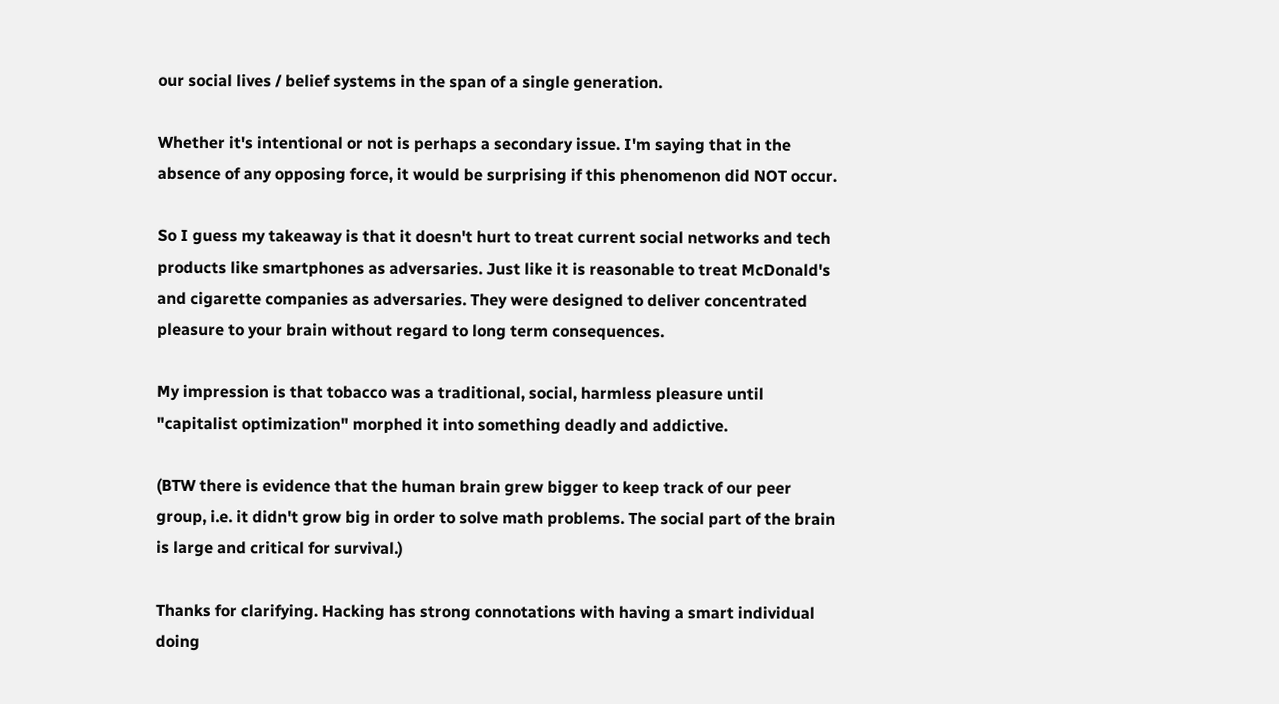our social lives / belief systems in the span of a single generation.

Whether it's intentional or not is perhaps a secondary issue. I'm saying that in the absence of any opposing force, it would be surprising if this phenomenon did NOT occur.

So I guess my takeaway is that it doesn't hurt to treat current social networks and tech products like smartphones as adversaries. Just like it is reasonable to treat McDonald's and cigarette companies as adversaries. They were designed to deliver concentrated pleasure to your brain without regard to long term consequences.

My impression is that tobacco was a traditional, social, harmless pleasure until "capitalist optimization" morphed it into something deadly and addictive.

(BTW there is evidence that the human brain grew bigger to keep track of our peer group, i.e. it didn't grow big in order to solve math problems. The social part of the brain is large and critical for survival.)

Thanks for clarifying. Hacking has strong connotations with having a smart individual doing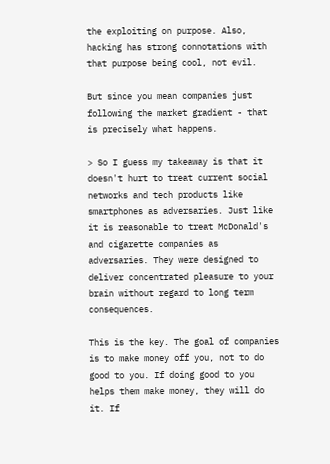the exploiting on purpose. Also, hacking has strong connotations with that purpose being cool, not evil.

But since you mean companies just following the market gradient - that is precisely what happens.

> So I guess my takeaway is that it doesn't hurt to treat current social networks and tech products like smartphones as adversaries. Just like it is reasonable to treat McDonald's and cigarette companies as adversaries. They were designed to deliver concentrated pleasure to your brain without regard to long term consequences.

This is the key. The goal of companies is to make money off you, not to do good to you. If doing good to you helps them make money, they will do it. If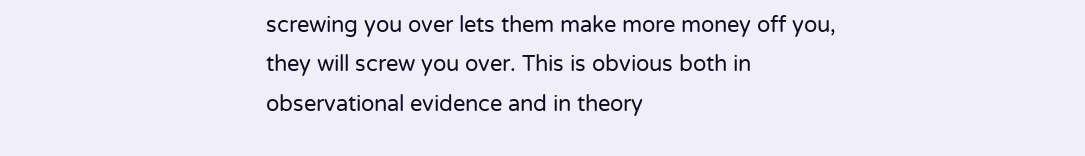screwing you over lets them make more money off you, they will screw you over. This is obvious both in observational evidence and in theory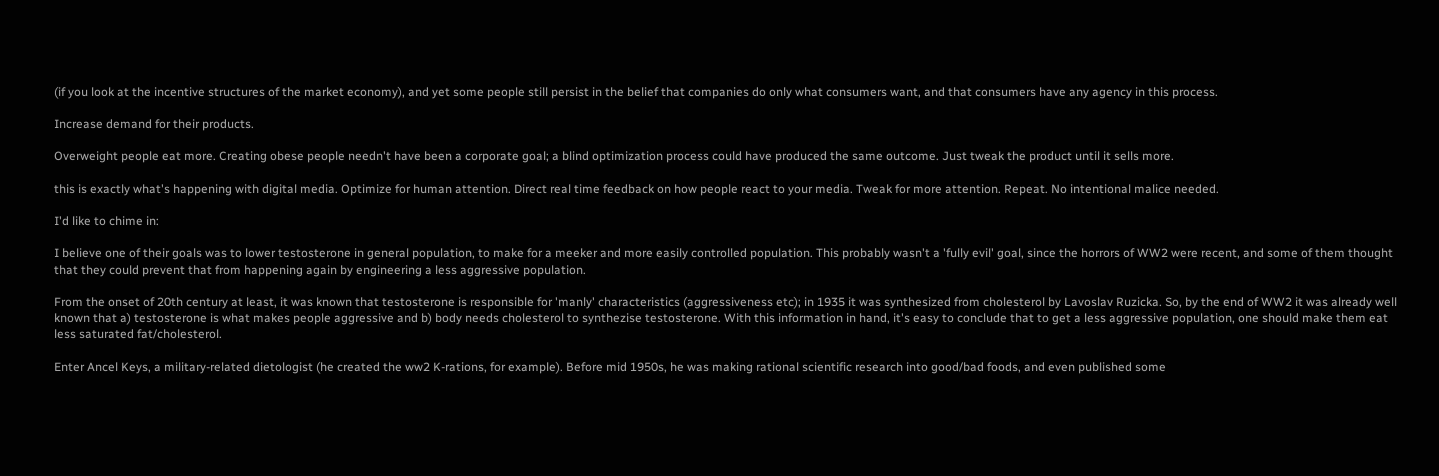(if you look at the incentive structures of the market economy), and yet some people still persist in the belief that companies do only what consumers want, and that consumers have any agency in this process.

Increase demand for their products.

Overweight people eat more. Creating obese people needn't have been a corporate goal; a blind optimization process could have produced the same outcome. Just tweak the product until it sells more.

this is exactly what's happening with digital media. Optimize for human attention. Direct real time feedback on how people react to your media. Tweak for more attention. Repeat. No intentional malice needed.

I'd like to chime in:

I believe one of their goals was to lower testosterone in general population, to make for a meeker and more easily controlled population. This probably wasn't a 'fully evil' goal, since the horrors of WW2 were recent, and some of them thought that they could prevent that from happening again by engineering a less aggressive population.

From the onset of 20th century at least, it was known that testosterone is responsible for 'manly' characteristics (aggressiveness etc); in 1935 it was synthesized from cholesterol by Lavoslav Ruzicka. So, by the end of WW2 it was already well known that a) testosterone is what makes people aggressive and b) body needs cholesterol to synthezise testosterone. With this information in hand, it's easy to conclude that to get a less aggressive population, one should make them eat less saturated fat/cholesterol.

Enter Ancel Keys, a military-related dietologist (he created the ww2 K-rations, for example). Before mid 1950s, he was making rational scientific research into good/bad foods, and even published some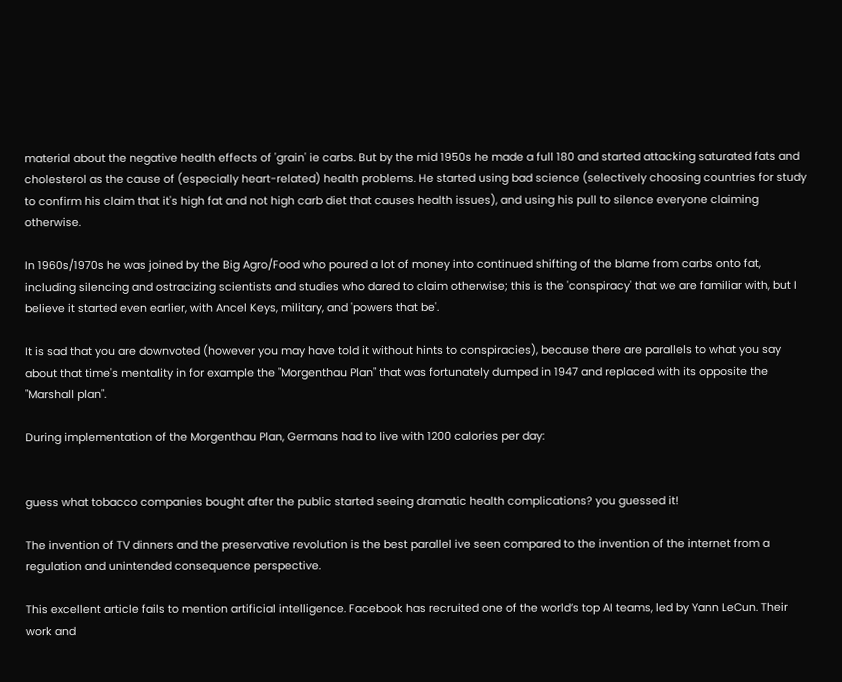material about the negative health effects of 'grain' ie carbs. But by the mid 1950s he made a full 180 and started attacking saturated fats and cholesterol as the cause of (especially heart-related) health problems. He started using bad science (selectively choosing countries for study to confirm his claim that it's high fat and not high carb diet that causes health issues), and using his pull to silence everyone claiming otherwise.

In 1960s/1970s he was joined by the Big Agro/Food who poured a lot of money into continued shifting of the blame from carbs onto fat, including silencing and ostracizing scientists and studies who dared to claim otherwise; this is the 'conspiracy' that we are familiar with, but I believe it started even earlier, with Ancel Keys, military, and 'powers that be'.

It is sad that you are downvoted (however you may have told it without hints to conspiracies), because there are parallels to what you say about that time's mentality in for example the "Morgenthau Plan" that was fortunately dumped in 1947 and replaced with its opposite the "Marshall plan".

During implementation of the Morgenthau Plan, Germans had to live with 1200 calories per day:


guess what tobacco companies bought after the public started seeing dramatic health complications? you guessed it!

The invention of TV dinners and the preservative revolution is the best parallel ive seen compared to the invention of the internet from a regulation and unintended consequence perspective.

This excellent article fails to mention artificial intelligence. Facebook has recruited one of the world’s top AI teams, led by Yann LeCun. Their work and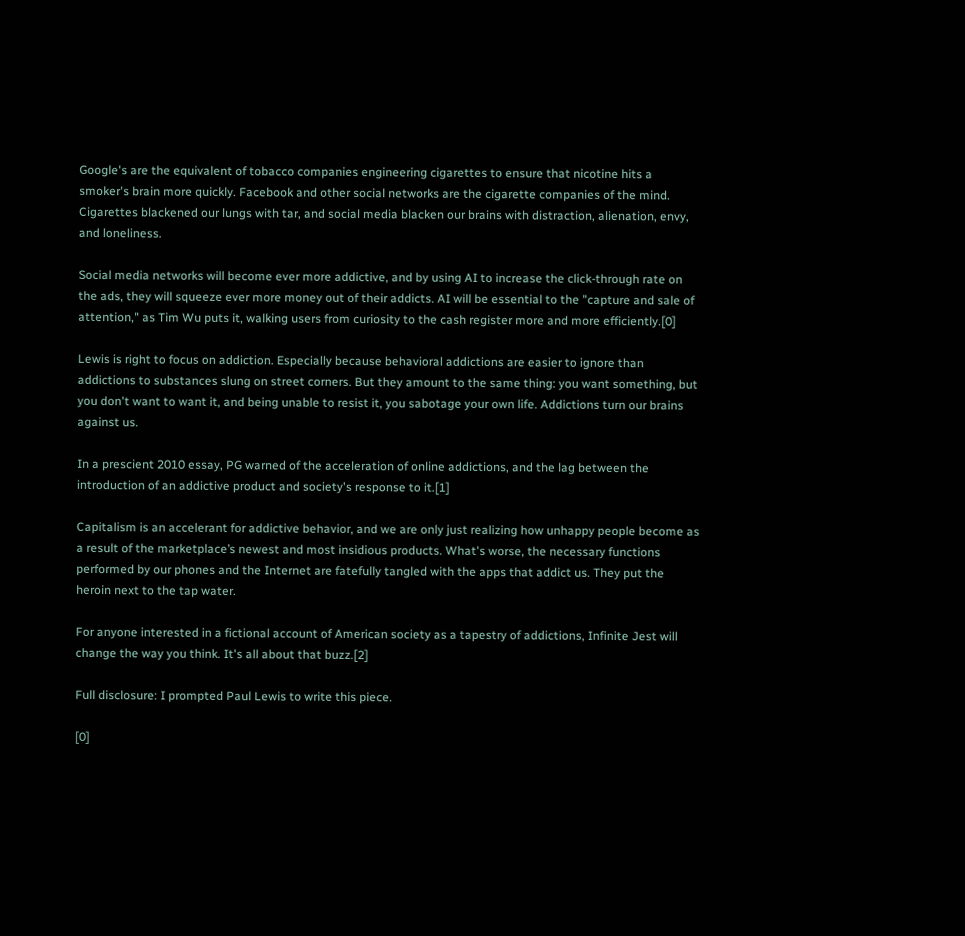Google's are the equivalent of tobacco companies engineering cigarettes to ensure that nicotine hits a smoker's brain more quickly. Facebook and other social networks are the cigarette companies of the mind. Cigarettes blackened our lungs with tar, and social media blacken our brains with distraction, alienation, envy, and loneliness.

Social media networks will become ever more addictive, and by using AI to increase the click-through rate on the ads, they will squeeze ever more money out of their addicts. AI will be essential to the "capture and sale of attention," as Tim Wu puts it, walking users from curiosity to the cash register more and more efficiently.[0]

Lewis is right to focus on addiction. Especially because behavioral addictions are easier to ignore than addictions to substances slung on street corners. But they amount to the same thing: you want something, but you don't want to want it, and being unable to resist it, you sabotage your own life. Addictions turn our brains against us.

In a prescient 2010 essay, PG warned of the acceleration of online addictions, and the lag between the introduction of an addictive product and society's response to it.[1]

Capitalism is an accelerant for addictive behavior, and we are only just realizing how unhappy people become as a result of the marketplace’s newest and most insidious products. What's worse, the necessary functions performed by our phones and the Internet are fatefully tangled with the apps that addict us. They put the heroin next to the tap water.

For anyone interested in a fictional account of American society as a tapestry of addictions, Infinite Jest will change the way you think. It's all about that buzz.[2]

Full disclosure: I prompted Paul Lewis to write this piece.

[0]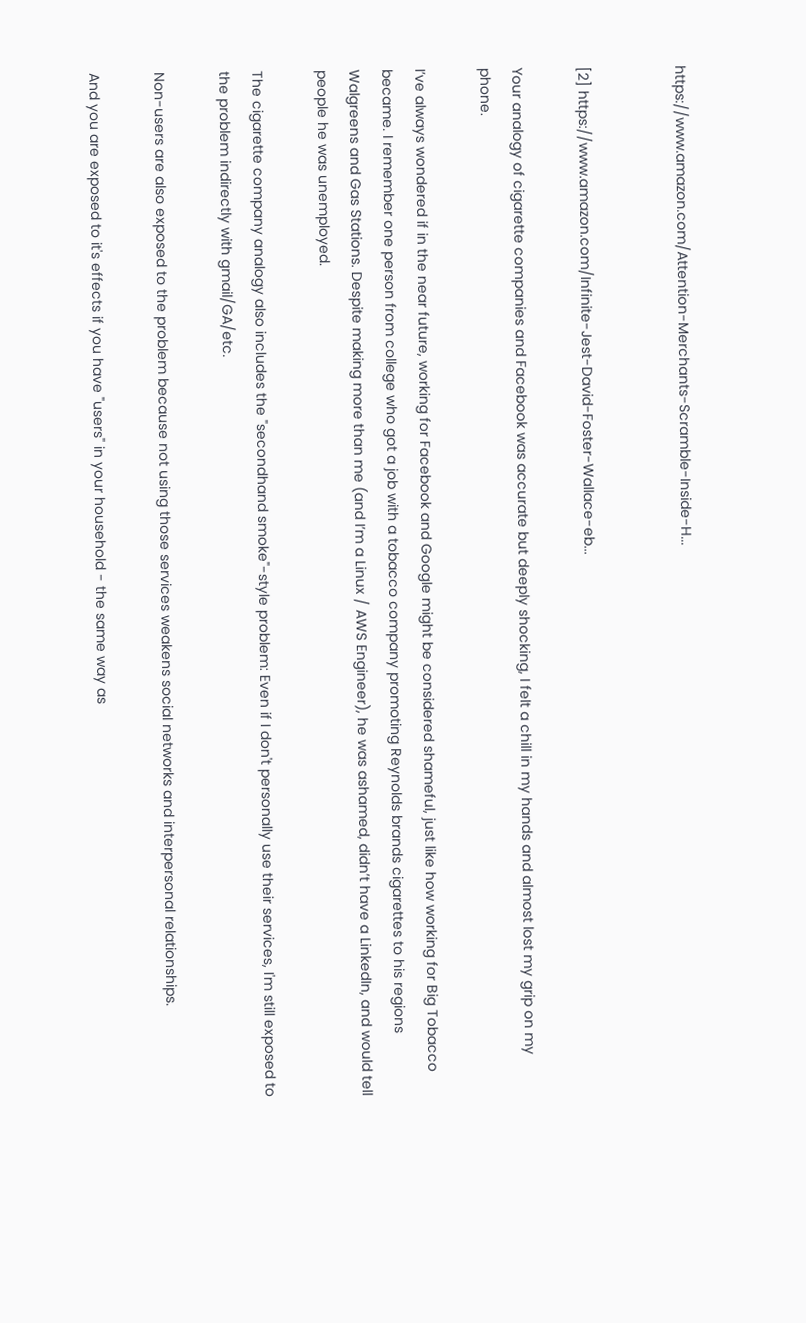https://www.amazon.com/Attention-Merchants-Scramble-Inside-H...


[2] https://www.amazon.com/Infinite-Jest-David-Foster-Wallace-eb...

Your analogy of cigarette companies and Facebook was accurate but deeply shocking, I felt a chill in my hands and almost lost my grip on my phone.

I’ve always wondered if in the near future, working for Facebook and Google might be considered shameful, just like how working for Big Tobacco became. I remember one person from college who got a job with a tobacco company promoting Reynolds brands cigarettes to his regions Walgreens and Gas Stations. Despite making more than me (and I’m a Linux / AWS Engineer), he was ashamed, didn’t have a LinkedIn, and would tell people he was unemployed.

The cigarette company analogy also includes the "secondhand smoke"-style problem: Even if I don't personally use their services, I'm still exposed to the problem indirectly with gmail/GA/etc.

Non-users are also exposed to the problem because not using those services weakens social networks and interpersonal relationships.

And you are exposed to it's effects if you have "users" in your household - the same way as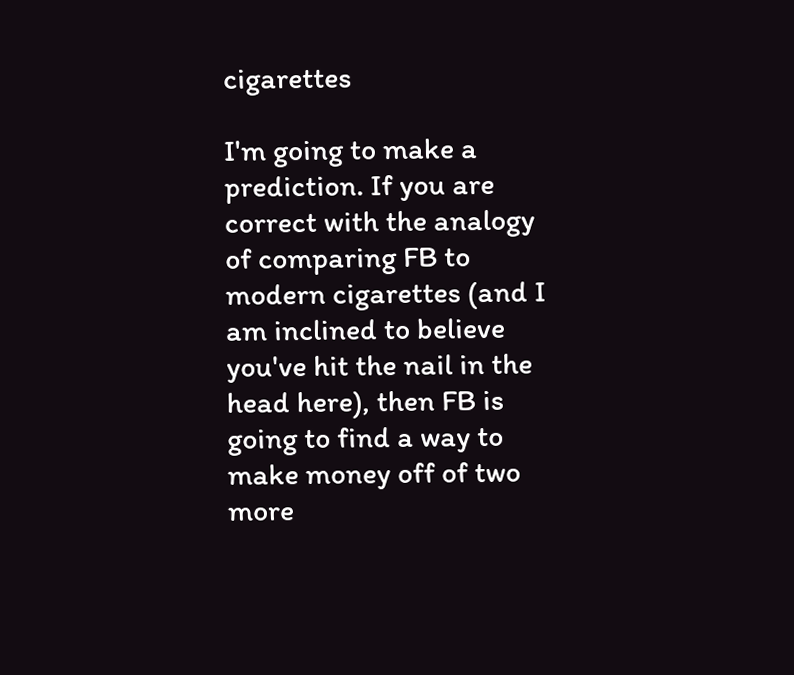cigarettes

I'm going to make a prediction. If you are correct with the analogy of comparing FB to modern cigarettes (and I am inclined to believe you've hit the nail in the head here), then FB is going to find a way to make money off of two more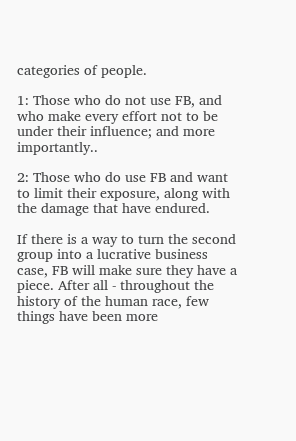categories of people.

1: Those who do not use FB, and who make every effort not to be under their influence; and more importantly..

2: Those who do use FB and want to limit their exposure, along with the damage that have endured.

If there is a way to turn the second group into a lucrative business case, FB will make sure they have a piece. After all - throughout the history of the human race, few things have been more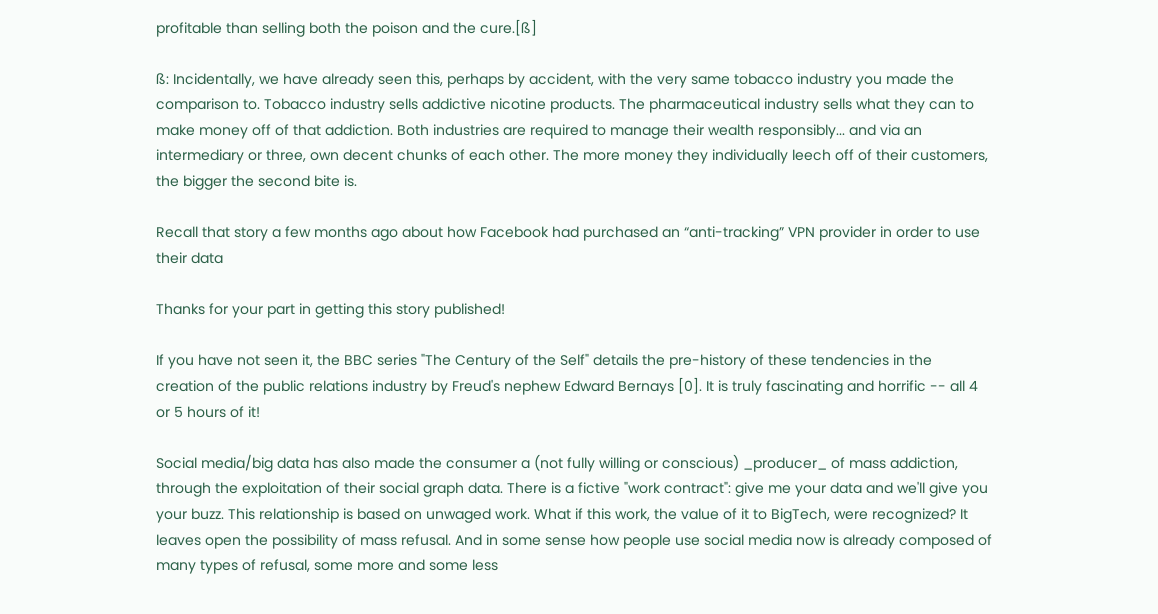profitable than selling both the poison and the cure.[ß]

ß: Incidentally, we have already seen this, perhaps by accident, with the very same tobacco industry you made the comparison to. Tobacco industry sells addictive nicotine products. The pharmaceutical industry sells what they can to make money off of that addiction. Both industries are required to manage their wealth responsibly... and via an intermediary or three, own decent chunks of each other. The more money they individually leech off of their customers, the bigger the second bite is.

Recall that story a few months ago about how Facebook had purchased an “anti-tracking” VPN provider in order to use their data

Thanks for your part in getting this story published!

If you have not seen it, the BBC series "The Century of the Self" details the pre-history of these tendencies in the creation of the public relations industry by Freud's nephew Edward Bernays [0]. It is truly fascinating and horrific -- all 4 or 5 hours of it!

Social media/big data has also made the consumer a (not fully willing or conscious) _producer_ of mass addiction, through the exploitation of their social graph data. There is a fictive "work contract": give me your data and we'll give you your buzz. This relationship is based on unwaged work. What if this work, the value of it to BigTech, were recognized? It leaves open the possibility of mass refusal. And in some sense how people use social media now is already composed of many types of refusal, some more and some less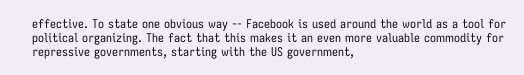effective. To state one obvious way -- Facebook is used around the world as a tool for political organizing. The fact that this makes it an even more valuable commodity for repressive governments, starting with the US government,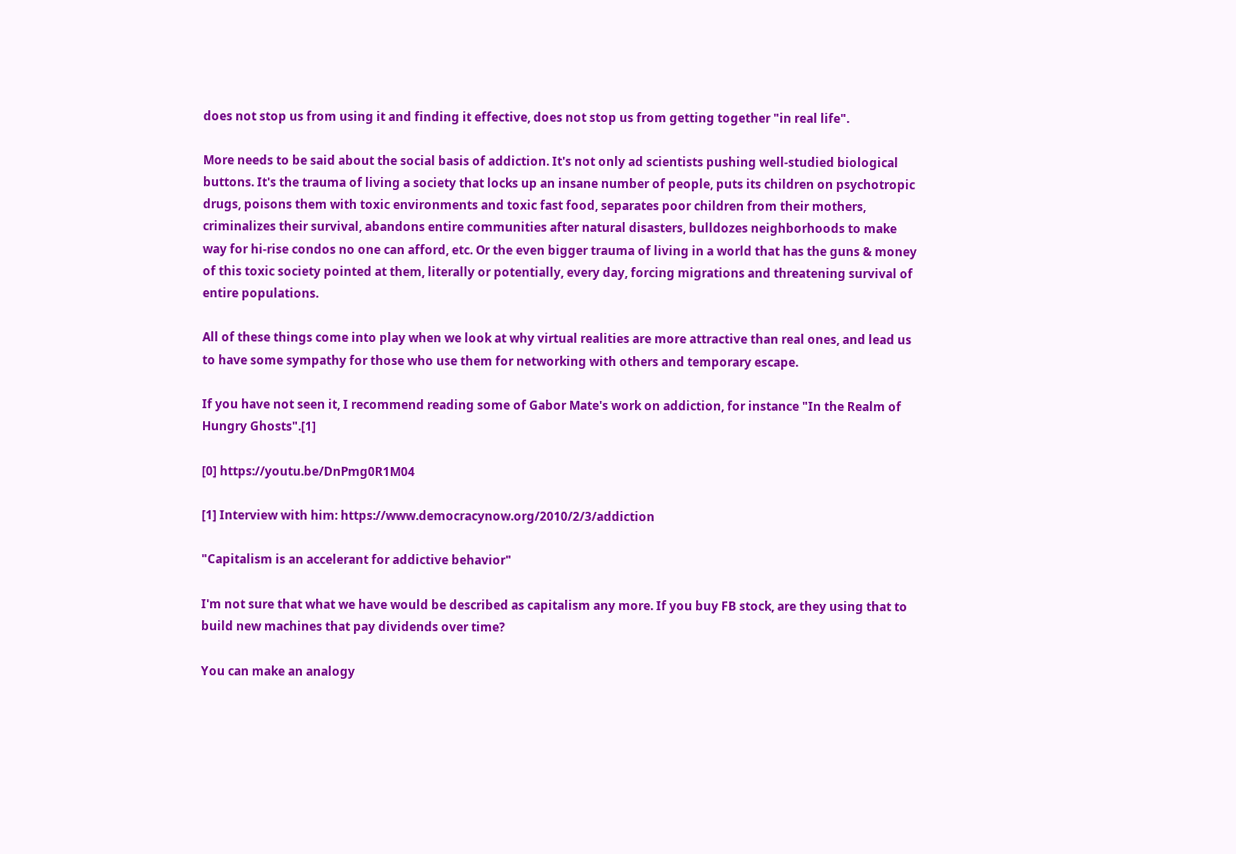does not stop us from using it and finding it effective, does not stop us from getting together "in real life".

More needs to be said about the social basis of addiction. It's not only ad scientists pushing well-studied biological buttons. It's the trauma of living a society that locks up an insane number of people, puts its children on psychotropic drugs, poisons them with toxic environments and toxic fast food, separates poor children from their mothers, criminalizes their survival, abandons entire communities after natural disasters, bulldozes neighborhoods to make way for hi-rise condos no one can afford, etc. Or the even bigger trauma of living in a world that has the guns & money of this toxic society pointed at them, literally or potentially, every day, forcing migrations and threatening survival of entire populations.

All of these things come into play when we look at why virtual realities are more attractive than real ones, and lead us to have some sympathy for those who use them for networking with others and temporary escape.

If you have not seen it, I recommend reading some of Gabor Mate's work on addiction, for instance "In the Realm of Hungry Ghosts".[1]

[0] https://youtu.be/DnPmg0R1M04

[1] Interview with him: https://www.democracynow.org/2010/2/3/addiction

"Capitalism is an accelerant for addictive behavior"

I'm not sure that what we have would be described as capitalism any more. If you buy FB stock, are they using that to build new machines that pay dividends over time?

You can make an analogy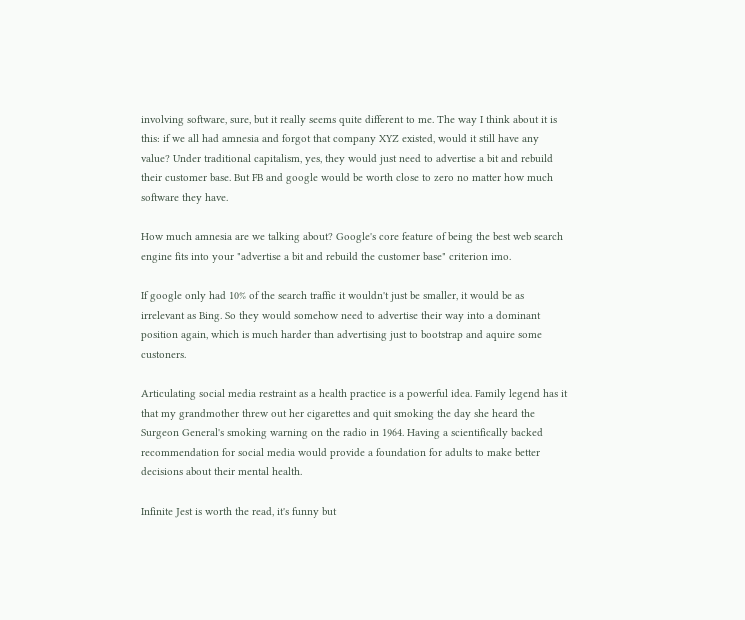involving software, sure, but it really seems quite different to me. The way I think about it is this: if we all had amnesia and forgot that company XYZ existed, would it still have any value? Under traditional capitalism, yes, they would just need to advertise a bit and rebuild their customer base. But FB and google would be worth close to zero no matter how much software they have.

How much amnesia are we talking about? Google's core feature of being the best web search engine fits into your "advertise a bit and rebuild the customer base" criterion imo.

If google only had 10% of the search traffic it wouldn't just be smaller, it would be as irrelevant as Bing. So they would somehow need to advertise their way into a dominant position again, which is much harder than advertising just to bootstrap and aquire some custoners.

Articulating social media restraint as a health practice is a powerful idea. Family legend has it that my grandmother threw out her cigarettes and quit smoking the day she heard the Surgeon General's smoking warning on the radio in 1964. Having a scientifically backed recommendation for social media would provide a foundation for adults to make better decisions about their mental health.

Infinite Jest is worth the read, it's funny but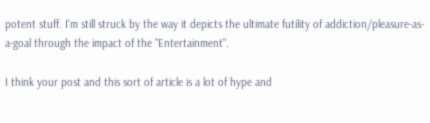potent stuff. I'm still struck by the way it depicts the ultimate futility of addiction/pleasure-as-a-goal through the impact of the "Entertainment".

I think your post and this sort of article is a lot of hype and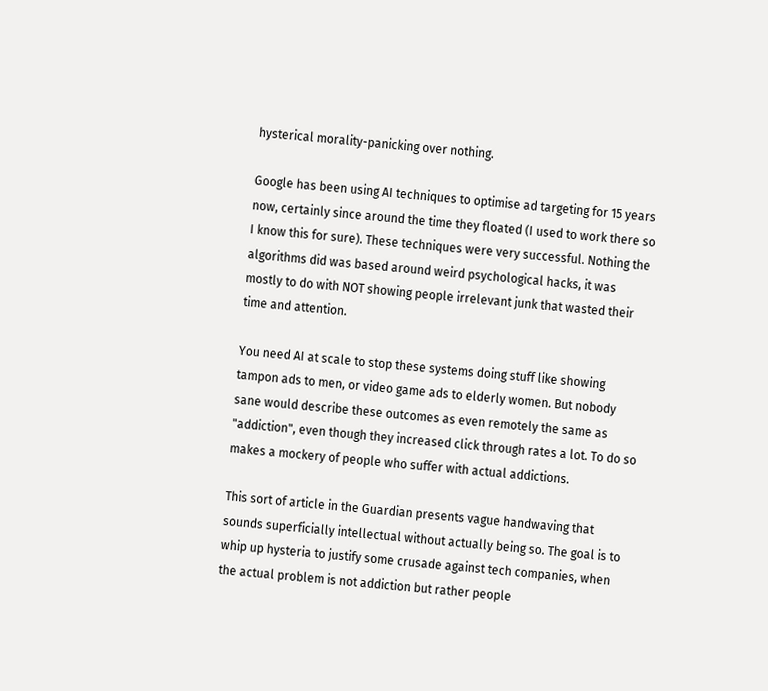hysterical morality-panicking over nothing.

Google has been using AI techniques to optimise ad targeting for 15 years now, certainly since around the time they floated (I used to work there so I know this for sure). These techniques were very successful. Nothing the algorithms did was based around weird psychological hacks, it was mostly to do with NOT showing people irrelevant junk that wasted their time and attention.

You need AI at scale to stop these systems doing stuff like showing tampon ads to men, or video game ads to elderly women. But nobody sane would describe these outcomes as even remotely the same as "addiction", even though they increased click through rates a lot. To do so makes a mockery of people who suffer with actual addictions.

This sort of article in the Guardian presents vague handwaving that sounds superficially intellectual without actually being so. The goal is to whip up hysteria to justify some crusade against tech companies, when the actual problem is not addiction but rather people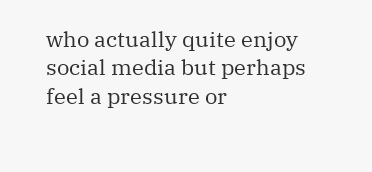who actually quite enjoy social media but perhaps feel a pressure or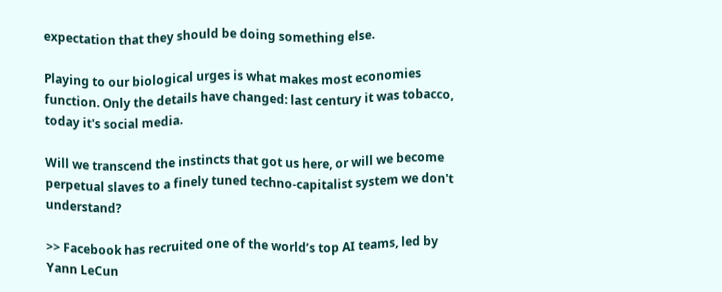expectation that they should be doing something else.

Playing to our biological urges is what makes most economies function. Only the details have changed: last century it was tobacco, today it's social media.

Will we transcend the instincts that got us here, or will we become perpetual slaves to a finely tuned techno-capitalist system we don't understand?

>> Facebook has recruited one of the world’s top AI teams, led by Yann LeCun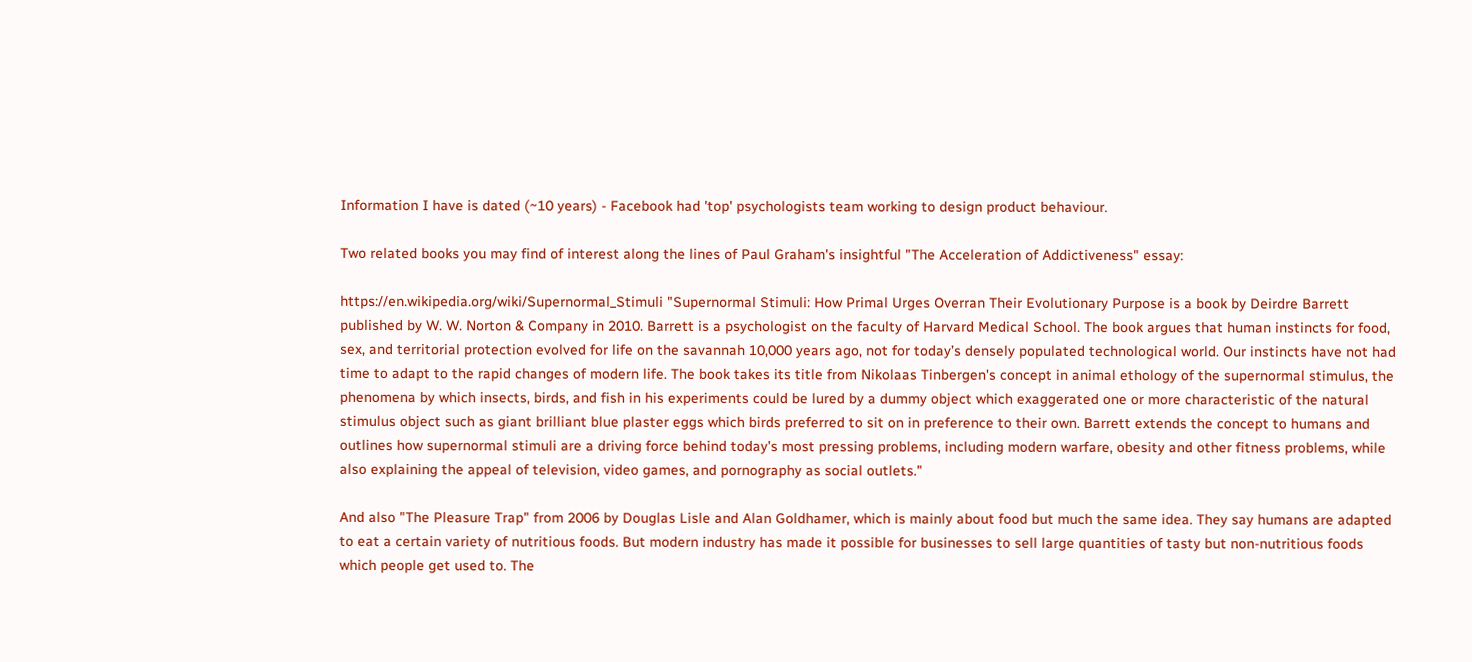Information I have is dated (~10 years) - Facebook had 'top' psychologists team working to design product behaviour.

Two related books you may find of interest along the lines of Paul Graham's insightful "The Acceleration of Addictiveness" essay:

https://en.wikipedia.org/wiki/Supernormal_Stimuli "Supernormal Stimuli: How Primal Urges Overran Their Evolutionary Purpose is a book by Deirdre Barrett published by W. W. Norton & Company in 2010. Barrett is a psychologist on the faculty of Harvard Medical School. The book argues that human instincts for food, sex, and territorial protection evolved for life on the savannah 10,000 years ago, not for today’s densely populated technological world. Our instincts have not had time to adapt to the rapid changes of modern life. The book takes its title from Nikolaas Tinbergen's concept in animal ethology of the supernormal stimulus, the phenomena by which insects, birds, and fish in his experiments could be lured by a dummy object which exaggerated one or more characteristic of the natural stimulus object such as giant brilliant blue plaster eggs which birds preferred to sit on in preference to their own. Barrett extends the concept to humans and outlines how supernormal stimuli are a driving force behind today’s most pressing problems, including modern warfare, obesity and other fitness problems, while also explaining the appeal of television, video games, and pornography as social outlets."

And also "The Pleasure Trap" from 2006 by Douglas Lisle and Alan Goldhamer, which is mainly about food but much the same idea. They say humans are adapted to eat a certain variety of nutritious foods. But modern industry has made it possible for businesses to sell large quantities of tasty but non-nutritious foods which people get used to. The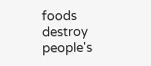foods destroy people's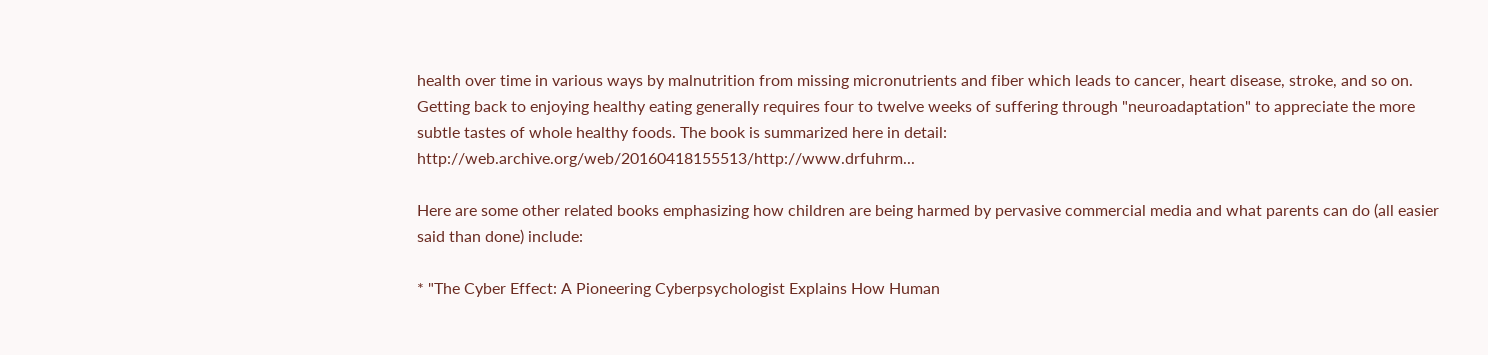health over time in various ways by malnutrition from missing micronutrients and fiber which leads to cancer, heart disease, stroke, and so on. Getting back to enjoying healthy eating generally requires four to twelve weeks of suffering through "neuroadaptation" to appreciate the more subtle tastes of whole healthy foods. The book is summarized here in detail: http://web.archive.org/web/20160418155513/http://www.drfuhrm...

Here are some other related books emphasizing how children are being harmed by pervasive commercial media and what parents can do (all easier said than done) include:

* "The Cyber Effect: A Pioneering Cyberpsychologist Explains How Human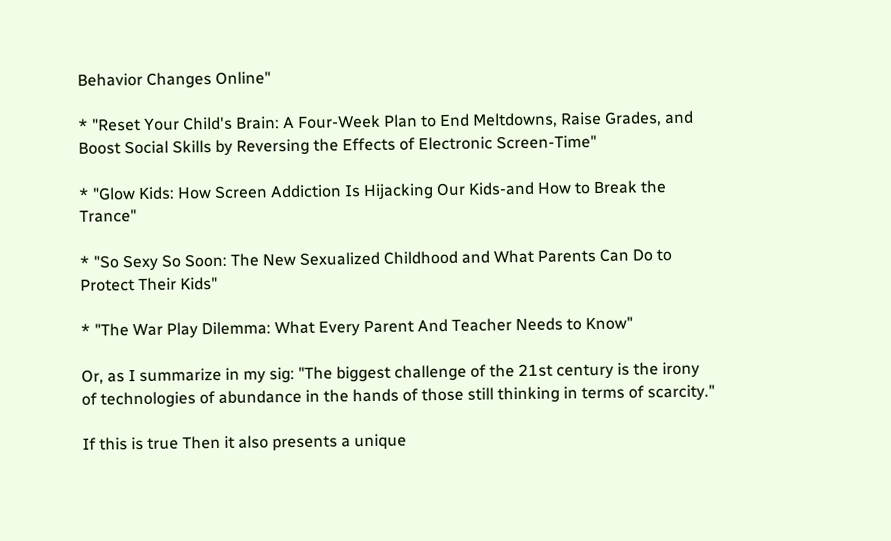Behavior Changes Online"

* "Reset Your Child's Brain: A Four-Week Plan to End Meltdowns, Raise Grades, and Boost Social Skills by Reversing the Effects of Electronic Screen-Time"

* "Glow Kids: How Screen Addiction Is Hijacking Our Kids-and How to Break the Trance"

* "So Sexy So Soon: The New Sexualized Childhood and What Parents Can Do to Protect Their Kids"

* "The War Play Dilemma: What Every Parent And Teacher Needs to Know"

Or, as I summarize in my sig: "The biggest challenge of the 21st century is the irony of technologies of abundance in the hands of those still thinking in terms of scarcity."

If this is true Then it also presents a unique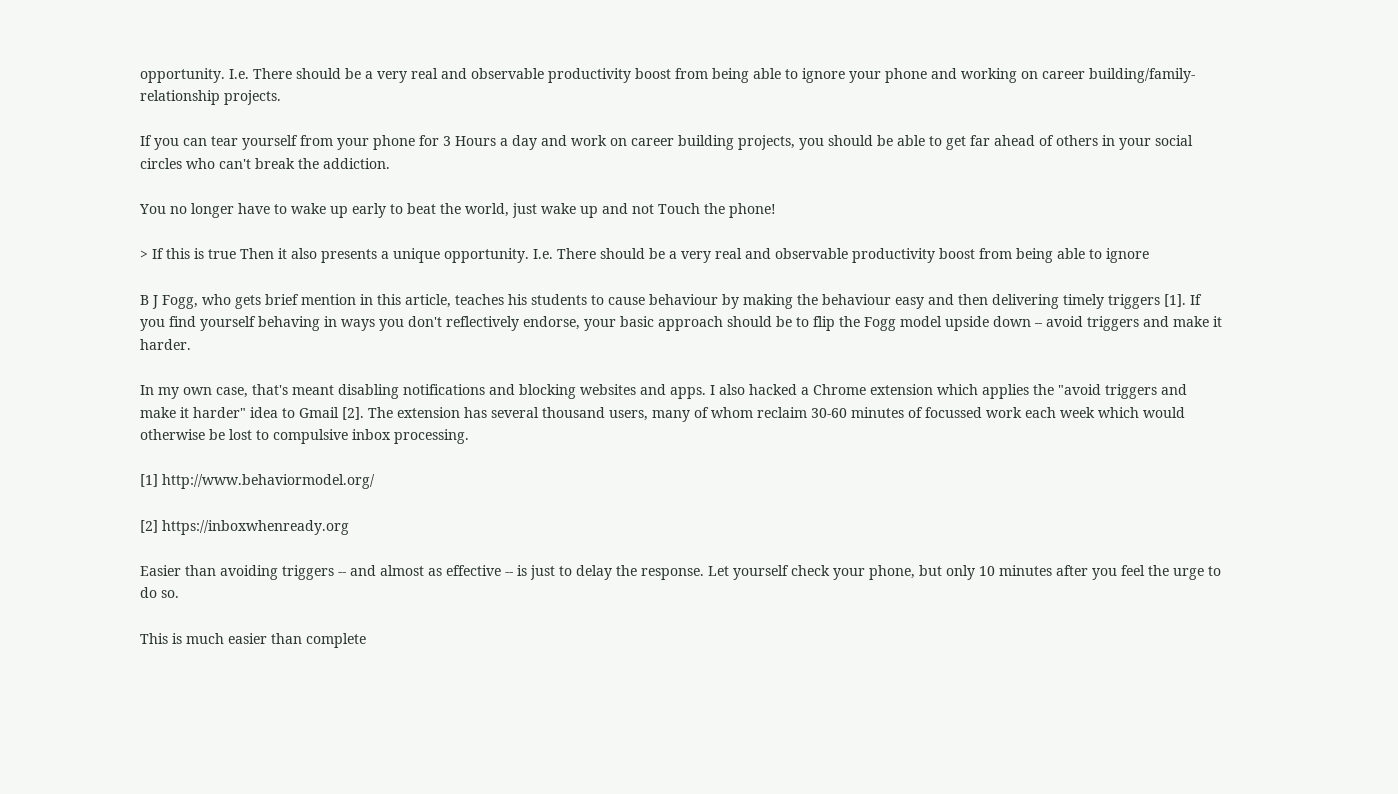opportunity. I.e. There should be a very real and observable productivity boost from being able to ignore your phone and working on career building/family-relationship projects.

If you can tear yourself from your phone for 3 Hours a day and work on career building projects, you should be able to get far ahead of others in your social circles who can't break the addiction.

You no longer have to wake up early to beat the world, just wake up and not Touch the phone!

> If this is true Then it also presents a unique opportunity. I.e. There should be a very real and observable productivity boost from being able to ignore

B J Fogg, who gets brief mention in this article, teaches his students to cause behaviour by making the behaviour easy and then delivering timely triggers [1]. If you find yourself behaving in ways you don't reflectively endorse, your basic approach should be to flip the Fogg model upside down – avoid triggers and make it harder.

In my own case, that's meant disabling notifications and blocking websites and apps. I also hacked a Chrome extension which applies the "avoid triggers and make it harder" idea to Gmail [2]. The extension has several thousand users, many of whom reclaim 30-60 minutes of focussed work each week which would otherwise be lost to compulsive inbox processing.

[1] http://www.behaviormodel.org/

[2] https://inboxwhenready.org

Easier than avoiding triggers -- and almost as effective -- is just to delay the response. Let yourself check your phone, but only 10 minutes after you feel the urge to do so.

This is much easier than complete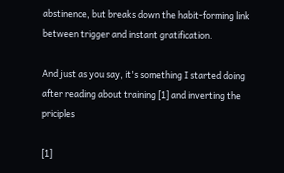abstinence, but breaks down the habit-forming link between trigger and instant gratification.

And just as you say, it's something I started doing after reading about training [1] and inverting the priciples

[1]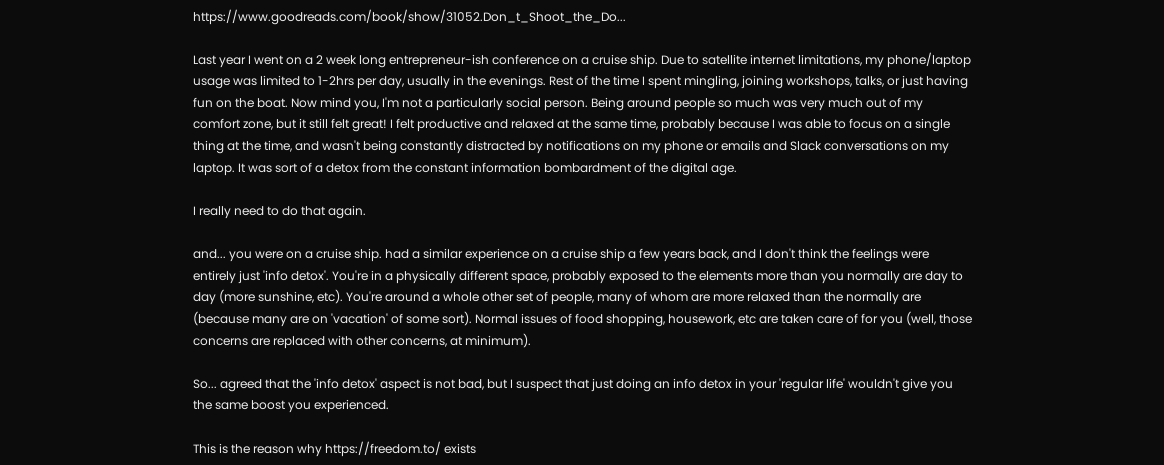https://www.goodreads.com/book/show/31052.Don_t_Shoot_the_Do...

Last year I went on a 2 week long entrepreneur-ish conference on a cruise ship. Due to satellite internet limitations, my phone/laptop usage was limited to 1-2hrs per day, usually in the evenings. Rest of the time I spent mingling, joining workshops, talks, or just having fun on the boat. Now mind you, I'm not a particularly social person. Being around people so much was very much out of my comfort zone, but it still felt great! I felt productive and relaxed at the same time, probably because I was able to focus on a single thing at the time, and wasn't being constantly distracted by notifications on my phone or emails and Slack conversations on my laptop. It was sort of a detox from the constant information bombardment of the digital age.

I really need to do that again.

and... you were on a cruise ship. had a similar experience on a cruise ship a few years back, and I don't think the feelings were entirely just 'info detox'. You're in a physically different space, probably exposed to the elements more than you normally are day to day (more sunshine, etc). You're around a whole other set of people, many of whom are more relaxed than the normally are (because many are on 'vacation' of some sort). Normal issues of food shopping, housework, etc are taken care of for you (well, those concerns are replaced with other concerns, at minimum).

So... agreed that the 'info detox' aspect is not bad, but I suspect that just doing an info detox in your 'regular life' wouldn't give you the same boost you experienced.

This is the reason why https://freedom.to/ exists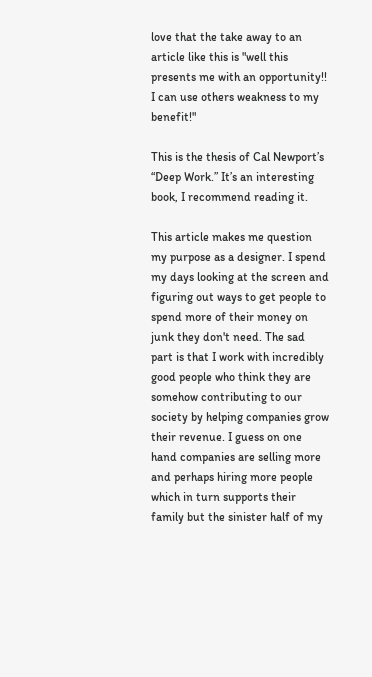love that the take away to an article like this is "well this presents me with an opportunity!! I can use others weakness to my benefit!"

This is the thesis of Cal Newport’s “Deep Work.” It’s an interesting book, I recommend reading it.

This article makes me question my purpose as a designer. I spend my days looking at the screen and figuring out ways to get people to spend more of their money on junk they don't need. The sad part is that I work with incredibly good people who think they are somehow contributing to our society by helping companies grow their revenue. I guess on one hand companies are selling more and perhaps hiring more people which in turn supports their family but the sinister half of my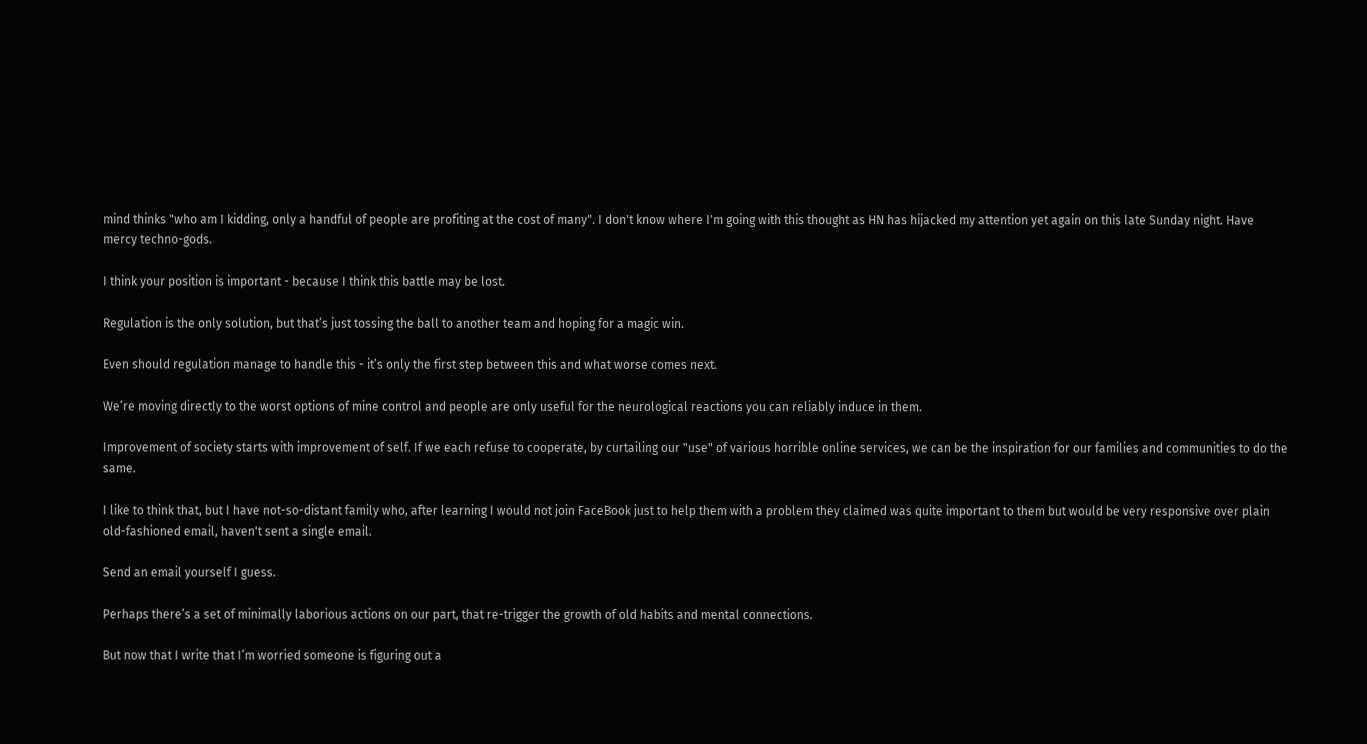mind thinks "who am I kidding, only a handful of people are profiting at the cost of many". I don't know where I'm going with this thought as HN has hijacked my attention yet again on this late Sunday night. Have mercy techno-gods.

I think your position is important - because I think this battle may be lost.

Regulation is the only solution, but that’s just tossing the ball to another team and hoping for a magic win.

Even should regulation manage to handle this - it’s only the first step between this and what worse comes next.

We’re moving directly to the worst options of mine control and people are only useful for the neurological reactions you can reliably induce in them.

Improvement of society starts with improvement of self. If we each refuse to cooperate, by curtailing our "use" of various horrible online services, we can be the inspiration for our families and communities to do the same.

I like to think that, but I have not-so-distant family who, after learning I would not join FaceBook just to help them with a problem they claimed was quite important to them but would be very responsive over plain old-fashioned email, haven't sent a single email.

Send an email yourself I guess.

Perhaps there’s a set of minimally laborious actions on our part, that re-trigger the growth of old habits and mental connections.

But now that I write that I’m worried someone is figuring out a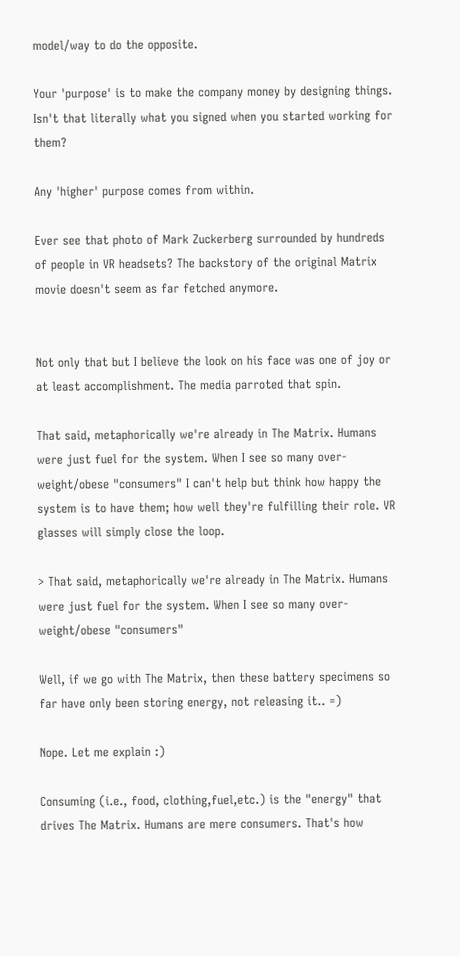model/way to do the opposite.

Your 'purpose' is to make the company money by designing things. Isn't that literally what you signed when you started working for them?

Any 'higher' purpose comes from within.

Ever see that photo of Mark Zuckerberg surrounded by hundreds of people in VR headsets? The backstory of the original Matrix movie doesn't seem as far fetched anymore.


Not only that but I believe the look on his face was one of joy or at least accomplishment. The media parroted that spin.

That said, metaphorically we're already in The Matrix. Humans were just fuel for the system. When I see so many over-weight/obese "consumers" I can't help but think how happy the system is to have them; how well they're fulfilling their role. VR glasses will simply close the loop.

> That said, metaphorically we're already in The Matrix. Humans were just fuel for the system. When I see so many over-weight/obese "consumers"

Well, if we go with The Matrix, then these battery specimens so far have only been storing energy, not releasing it.. =)

Nope. Let me explain :)

Consuming (i.e., food, clothing,fuel,etc.) is the "energy" that drives The Matrix. Humans are mere consumers. That's how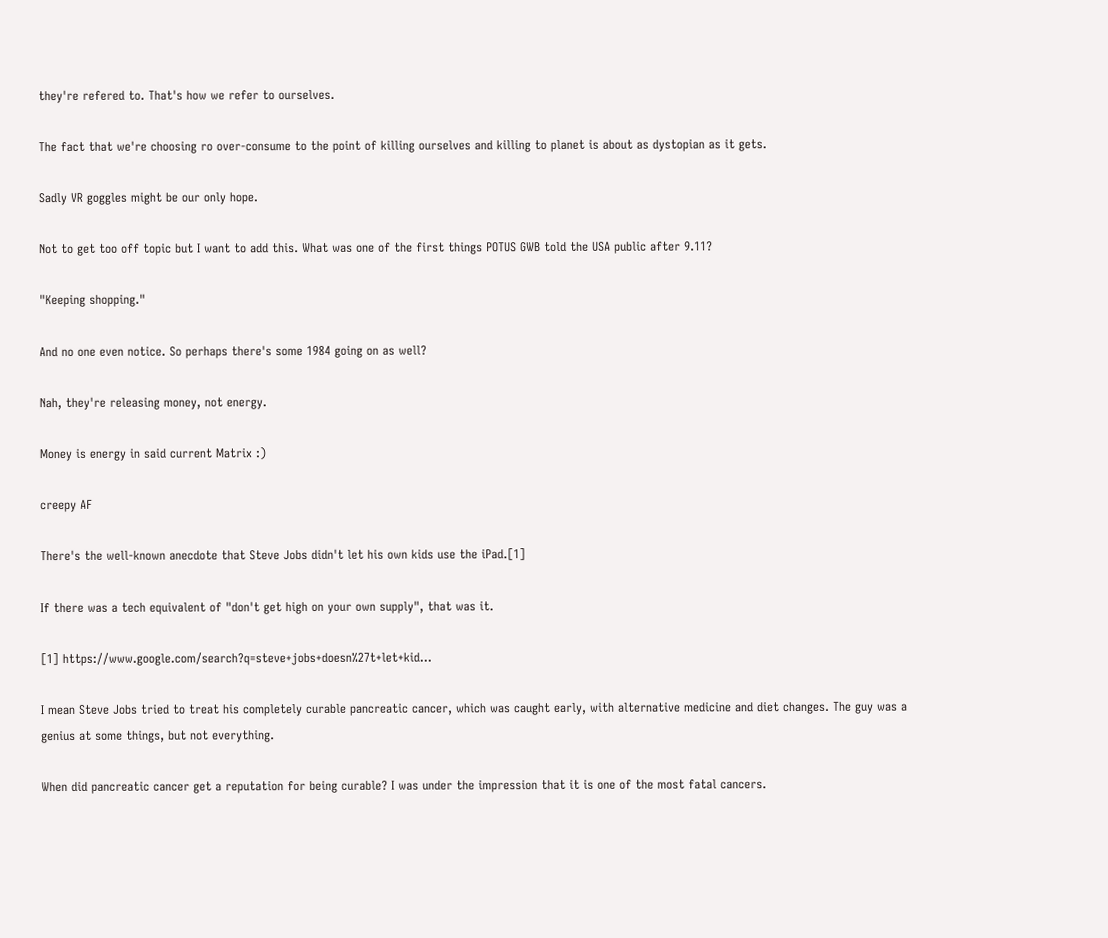they're refered to. That's how we refer to ourselves.

The fact that we're choosing ro over-consume to the point of killing ourselves and killing to planet is about as dystopian as it gets.

Sadly VR goggles might be our only hope.

Not to get too off topic but I want to add this. What was one of the first things POTUS GWB told the USA public after 9.11?

"Keeping shopping."

And no one even notice. So perhaps there's some 1984 going on as well?

Nah, they're releasing money, not energy.

Money is energy in said current Matrix :)

creepy AF

There's the well-known anecdote that Steve Jobs didn't let his own kids use the iPad.[1]

If there was a tech equivalent of "don't get high on your own supply", that was it.

[1] https://www.google.com/search?q=steve+jobs+doesn%27t+let+kid...

I mean Steve Jobs tried to treat his completely curable pancreatic cancer, which was caught early, with alternative medicine and diet changes. The guy was a genius at some things, but not everything.

When did pancreatic cancer get a reputation for being curable? I was under the impression that it is one of the most fatal cancers.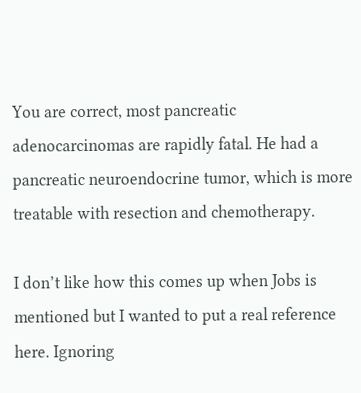You are correct, most pancreatic adenocarcinomas are rapidly fatal. He had a pancreatic neuroendocrine tumor, which is more treatable with resection and chemotherapy.

I don’t like how this comes up when Jobs is mentioned but I wanted to put a real reference here. Ignoring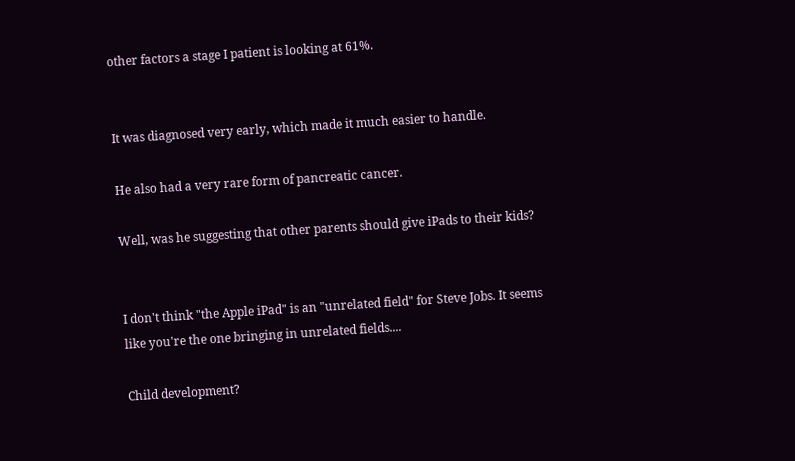other factors a stage I patient is looking at 61%.


It was diagnosed very early, which made it much easier to handle.

He also had a very rare form of pancreatic cancer.

Well, was he suggesting that other parents should give iPads to their kids?


I don't think "the Apple iPad" is an "unrelated field" for Steve Jobs. It seems like you're the one bringing in unrelated fields....

Child development?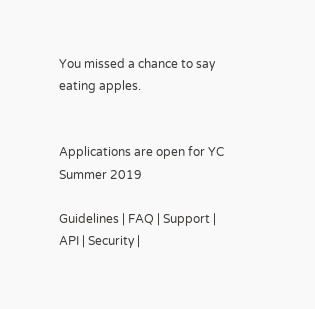You missed a chance to say eating apples.


Applications are open for YC Summer 2019

Guidelines | FAQ | Support | API | Security |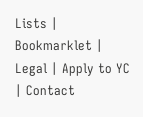Lists | Bookmarklet | Legal | Apply to YC | Contact